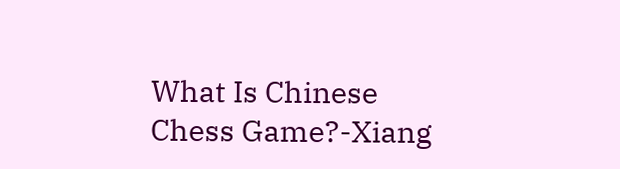What Is Chinese Chess Game?-Xiang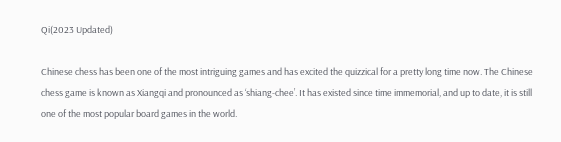Qi(2023 Updated)

Chinese chess has been one of the most intriguing games and has excited the quizzical for a pretty long time now. The Chinese chess game is known as Xiangqi and pronounced as ‘shiang-chee’. It has existed since time immemorial, and up to date, it is still one of the most popular board games in the world.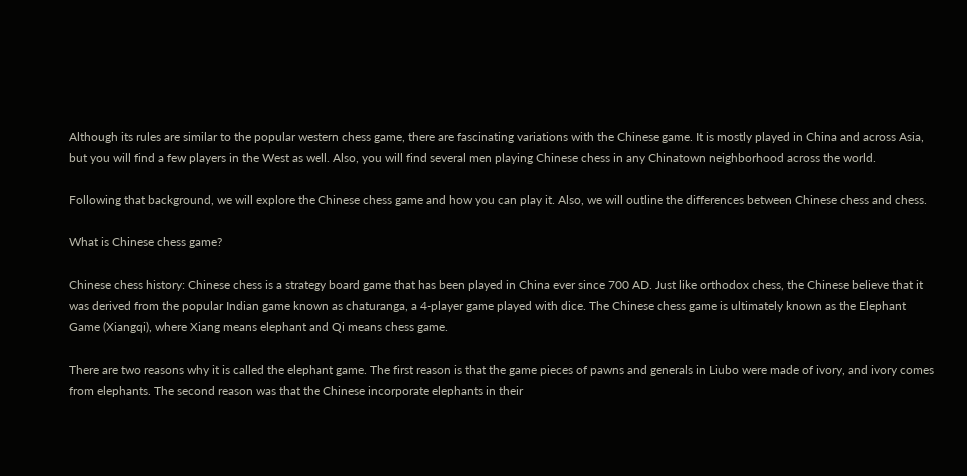Although its rules are similar to the popular western chess game, there are fascinating variations with the Chinese game. It is mostly played in China and across Asia, but you will find a few players in the West as well. Also, you will find several men playing Chinese chess in any Chinatown neighborhood across the world.

Following that background, we will explore the Chinese chess game and how you can play it. Also, we will outline the differences between Chinese chess and chess.

What is Chinese chess game?

Chinese chess history: Chinese chess is a strategy board game that has been played in China ever since 700 AD. Just like orthodox chess, the Chinese believe that it was derived from the popular Indian game known as chaturanga, a 4-player game played with dice. The Chinese chess game is ultimately known as the Elephant Game (Xiangqi), where Xiang means elephant and Qi means chess game.

There are two reasons why it is called the elephant game. The first reason is that the game pieces of pawns and generals in Liubo were made of ivory, and ivory comes from elephants. The second reason was that the Chinese incorporate elephants in their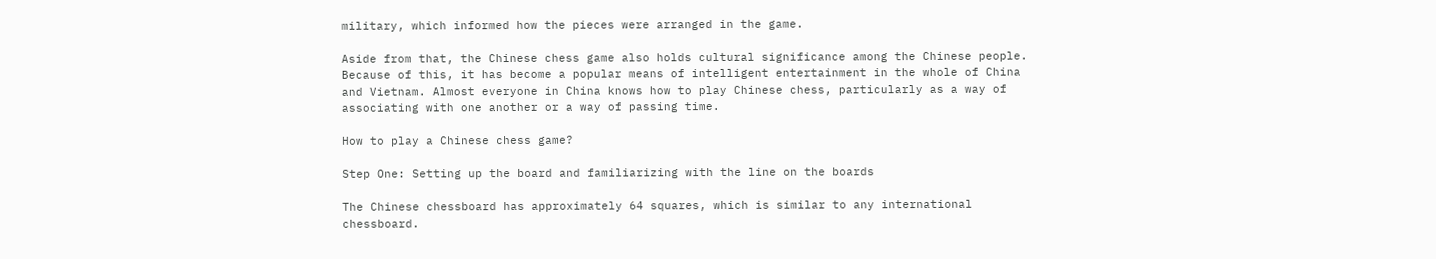military, which informed how the pieces were arranged in the game.

Aside from that, the Chinese chess game also holds cultural significance among the Chinese people. Because of this, it has become a popular means of intelligent entertainment in the whole of China and Vietnam. Almost everyone in China knows how to play Chinese chess, particularly as a way of associating with one another or a way of passing time.

How to play a Chinese chess game?

Step One: Setting up the board and familiarizing with the line on the boards

The Chinese chessboard has approximately 64 squares, which is similar to any international chessboard.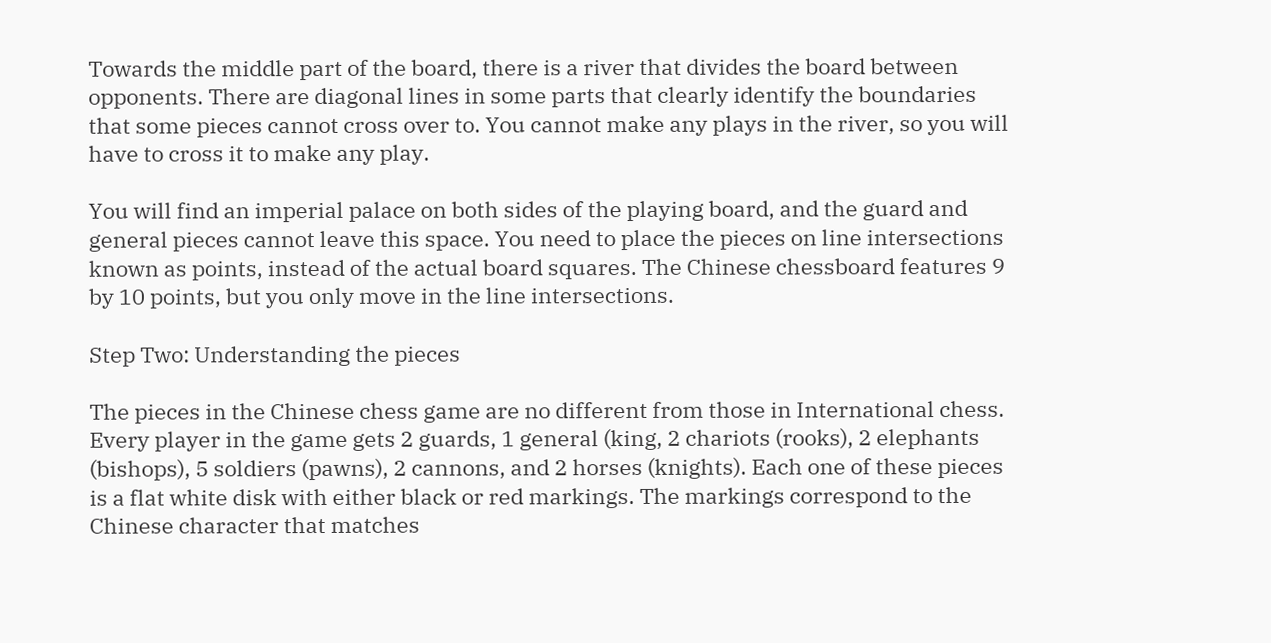Towards the middle part of the board, there is a river that divides the board between opponents. There are diagonal lines in some parts that clearly identify the boundaries that some pieces cannot cross over to. You cannot make any plays in the river, so you will have to cross it to make any play.

You will find an imperial palace on both sides of the playing board, and the guard and general pieces cannot leave this space. You need to place the pieces on line intersections known as points, instead of the actual board squares. The Chinese chessboard features 9 by 10 points, but you only move in the line intersections.

Step Two: Understanding the pieces

The pieces in the Chinese chess game are no different from those in International chess. Every player in the game gets 2 guards, 1 general (king, 2 chariots (rooks), 2 elephants (bishops), 5 soldiers (pawns), 2 cannons, and 2 horses (knights). Each one of these pieces is a flat white disk with either black or red markings. The markings correspond to the Chinese character that matches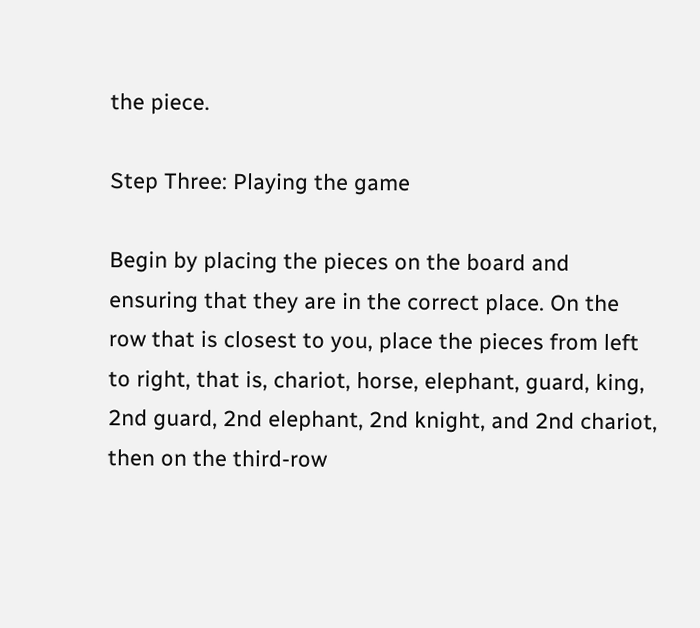the piece.

Step Three: Playing the game

Begin by placing the pieces on the board and ensuring that they are in the correct place. On the row that is closest to you, place the pieces from left to right, that is, chariot, horse, elephant, guard, king, 2nd guard, 2nd elephant, 2nd knight, and 2nd chariot, then on the third-row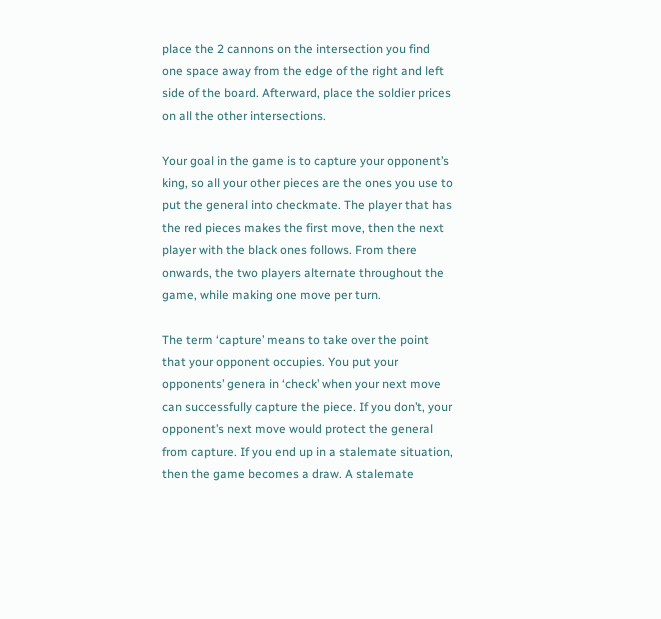place the 2 cannons on the intersection you find one space away from the edge of the right and left side of the board. Afterward, place the soldier prices on all the other intersections.

Your goal in the game is to capture your opponent’s king, so all your other pieces are the ones you use to put the general into checkmate. The player that has the red pieces makes the first move, then the next player with the black ones follows. From there onwards, the two players alternate throughout the game, while making one move per turn.

The term ‘capture’ means to take over the point that your opponent occupies. You put your opponents’ genera in ‘check’ when your next move can successfully capture the piece. If you don’t, your opponent’s next move would protect the general from capture. If you end up in a stalemate situation, then the game becomes a draw. A stalemate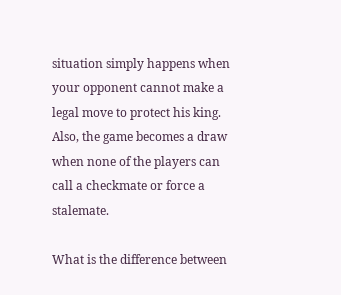situation simply happens when your opponent cannot make a legal move to protect his king. Also, the game becomes a draw when none of the players can call a checkmate or force a stalemate.

What is the difference between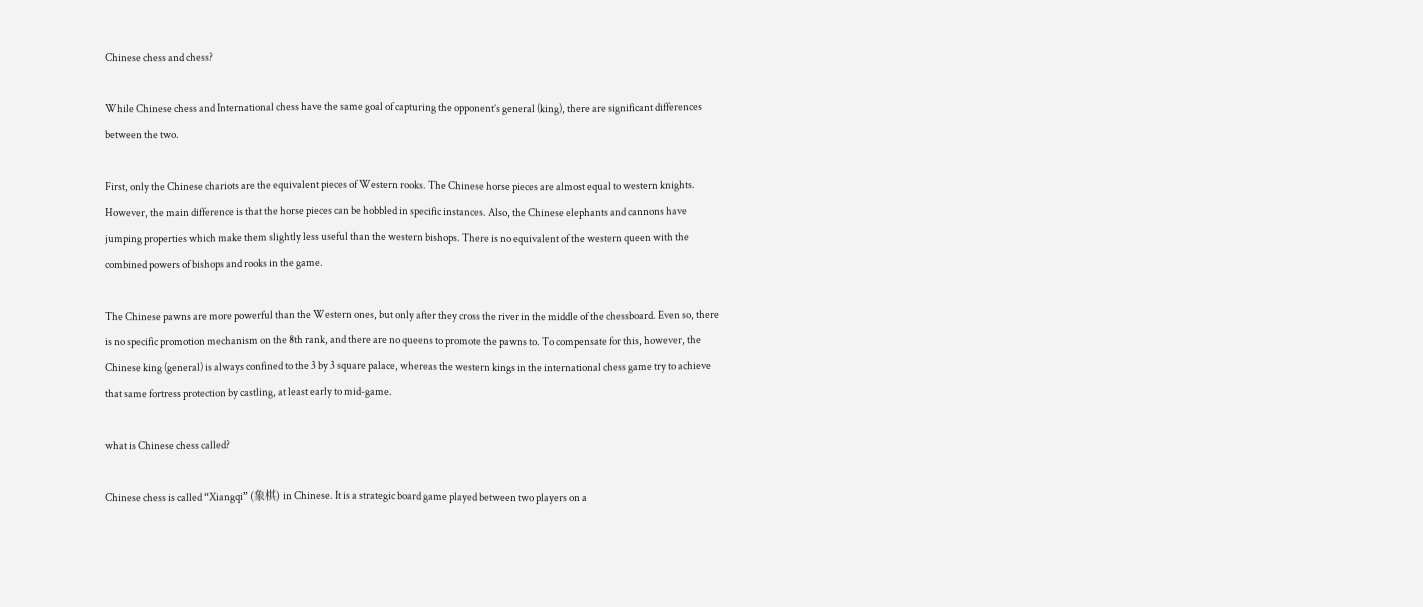Chinese chess and chess?

While Chinese chess and International chess have the same goal of capturing the opponent’s general (king), there are significant differences between the two.

First, only the Chinese chariots are the equivalent pieces of Western rooks. The Chinese horse pieces are almost equal to western knights. However, the main difference is that the horse pieces can be hobbled in specific instances. Also, the Chinese elephants and cannons have jumping properties which make them slightly less useful than the western bishops. There is no equivalent of the western queen with the combined powers of bishops and rooks in the game.

The Chinese pawns are more powerful than the Western ones, but only after they cross the river in the middle of the chessboard. Even so, there is no specific promotion mechanism on the 8th rank, and there are no queens to promote the pawns to. To compensate for this, however, the Chinese king (general) is always confined to the 3 by 3 square palace, whereas the western kings in the international chess game try to achieve that same fortress protection by castling, at least early to mid-game.

what is Chinese chess called?

Chinese chess is called “Xiangqi” (象棋) in Chinese. It is a strategic board game played between two players on a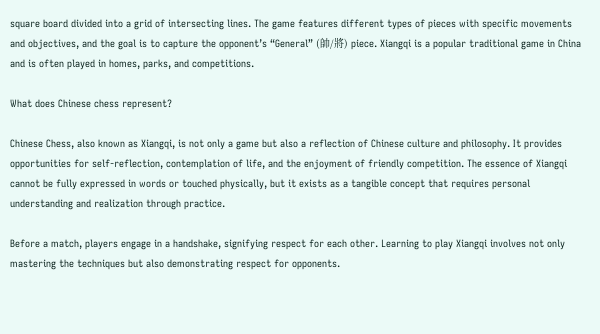square board divided into a grid of intersecting lines. The game features different types of pieces with specific movements and objectives, and the goal is to capture the opponent’s “General” (帥/將) piece. Xiangqi is a popular traditional game in China and is often played in homes, parks, and competitions.

What does Chinese chess represent?

Chinese Chess, also known as Xiangqi, is not only a game but also a reflection of Chinese culture and philosophy. It provides opportunities for self-reflection, contemplation of life, and the enjoyment of friendly competition. The essence of Xiangqi cannot be fully expressed in words or touched physically, but it exists as a tangible concept that requires personal understanding and realization through practice.

Before a match, players engage in a handshake, signifying respect for each other. Learning to play Xiangqi involves not only mastering the techniques but also demonstrating respect for opponents.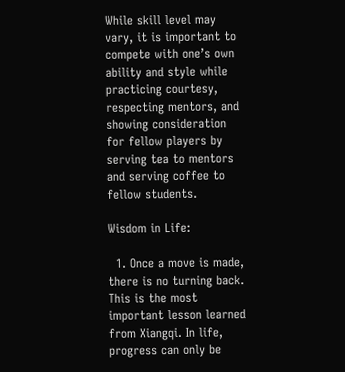While skill level may vary, it is important to compete with one’s own ability and style while practicing courtesy, respecting mentors, and showing consideration for fellow players by serving tea to mentors and serving coffee to fellow students.

Wisdom in Life:

  1. Once a move is made, there is no turning back. This is the most important lesson learned from Xiangqi. In life, progress can only be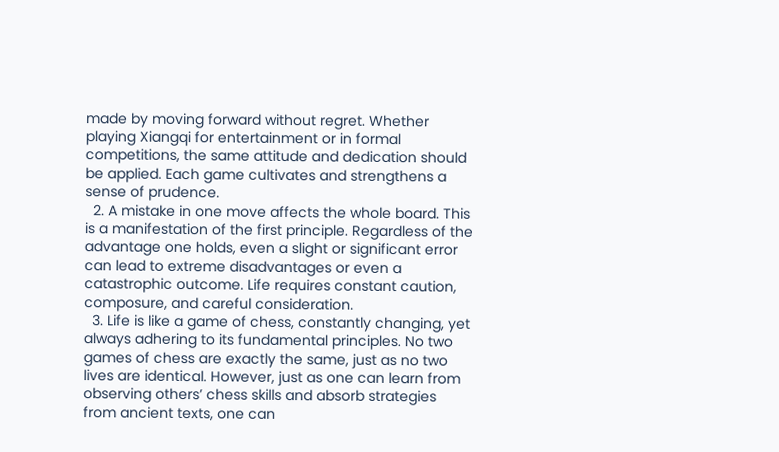made by moving forward without regret. Whether playing Xiangqi for entertainment or in formal competitions, the same attitude and dedication should be applied. Each game cultivates and strengthens a sense of prudence.
  2. A mistake in one move affects the whole board. This is a manifestation of the first principle. Regardless of the advantage one holds, even a slight or significant error can lead to extreme disadvantages or even a catastrophic outcome. Life requires constant caution, composure, and careful consideration.
  3. Life is like a game of chess, constantly changing, yet always adhering to its fundamental principles. No two games of chess are exactly the same, just as no two lives are identical. However, just as one can learn from observing others’ chess skills and absorb strategies from ancient texts, one can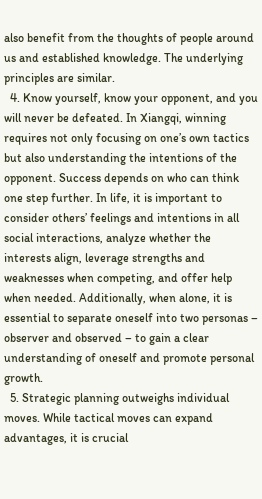also benefit from the thoughts of people around us and established knowledge. The underlying principles are similar.
  4. Know yourself, know your opponent, and you will never be defeated. In Xiangqi, winning requires not only focusing on one’s own tactics but also understanding the intentions of the opponent. Success depends on who can think one step further. In life, it is important to consider others’ feelings and intentions in all social interactions, analyze whether the interests align, leverage strengths and weaknesses when competing, and offer help when needed. Additionally, when alone, it is essential to separate oneself into two personas – observer and observed – to gain a clear understanding of oneself and promote personal growth.
  5. Strategic planning outweighs individual moves. While tactical moves can expand advantages, it is crucial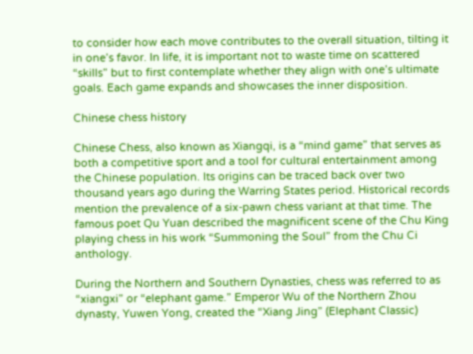to consider how each move contributes to the overall situation, tilting it in one’s favor. In life, it is important not to waste time on scattered “skills” but to first contemplate whether they align with one’s ultimate goals. Each game expands and showcases the inner disposition.

Chinese chess history

Chinese Chess, also known as Xiangqi, is a “mind game” that serves as both a competitive sport and a tool for cultural entertainment among the Chinese population. Its origins can be traced back over two thousand years ago during the Warring States period. Historical records mention the prevalence of a six-pawn chess variant at that time. The famous poet Qu Yuan described the magnificent scene of the Chu King playing chess in his work “Summoning the Soul” from the Chu Ci anthology.

During the Northern and Southern Dynasties, chess was referred to as “xiangxi” or “elephant game.” Emperor Wu of the Northern Zhou dynasty, Yuwen Yong, created the “Xiang Jing” (Elephant Classic)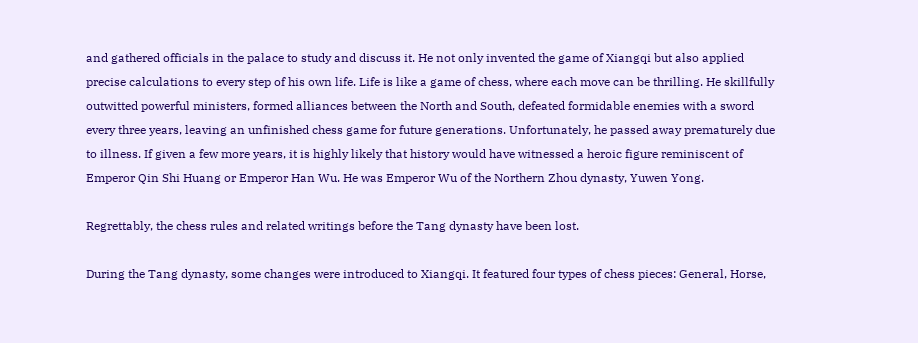and gathered officials in the palace to study and discuss it. He not only invented the game of Xiangqi but also applied precise calculations to every step of his own life. Life is like a game of chess, where each move can be thrilling. He skillfully outwitted powerful ministers, formed alliances between the North and South, defeated formidable enemies with a sword every three years, leaving an unfinished chess game for future generations. Unfortunately, he passed away prematurely due to illness. If given a few more years, it is highly likely that history would have witnessed a heroic figure reminiscent of Emperor Qin Shi Huang or Emperor Han Wu. He was Emperor Wu of the Northern Zhou dynasty, Yuwen Yong.

Regrettably, the chess rules and related writings before the Tang dynasty have been lost.

During the Tang dynasty, some changes were introduced to Xiangqi. It featured four types of chess pieces: General, Horse,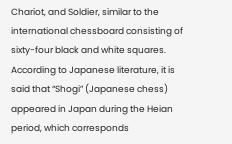Chariot, and Soldier, similar to the international chessboard consisting of sixty-four black and white squares. According to Japanese literature, it is said that “Shogi” (Japanese chess) appeared in Japan during the Heian period, which corresponds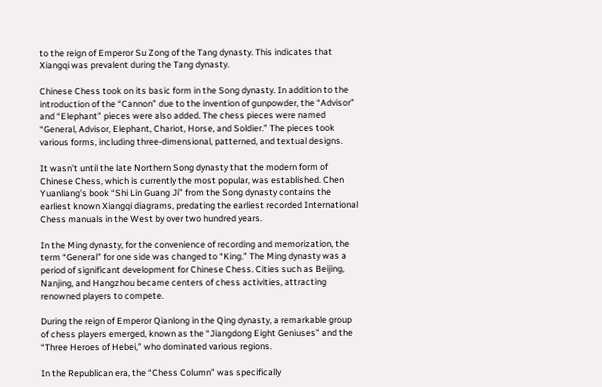to the reign of Emperor Su Zong of the Tang dynasty. This indicates that Xiangqi was prevalent during the Tang dynasty.

Chinese Chess took on its basic form in the Song dynasty. In addition to the introduction of the “Cannon” due to the invention of gunpowder, the “Advisor” and “Elephant” pieces were also added. The chess pieces were named “General, Advisor, Elephant, Chariot, Horse, and Soldier.” The pieces took various forms, including three-dimensional, patterned, and textual designs.

It wasn’t until the late Northern Song dynasty that the modern form of Chinese Chess, which is currently the most popular, was established. Chen Yuanliang’s book “Shi Lin Guang Ji” from the Song dynasty contains the earliest known Xiangqi diagrams, predating the earliest recorded International Chess manuals in the West by over two hundred years.

In the Ming dynasty, for the convenience of recording and memorization, the term “General” for one side was changed to “King.” The Ming dynasty was a period of significant development for Chinese Chess. Cities such as Beijing, Nanjing, and Hangzhou became centers of chess activities, attracting renowned players to compete.

During the reign of Emperor Qianlong in the Qing dynasty, a remarkable group of chess players emerged, known as the “Jiangdong Eight Geniuses” and the “Three Heroes of Hebei,” who dominated various regions.

In the Republican era, the “Chess Column” was specifically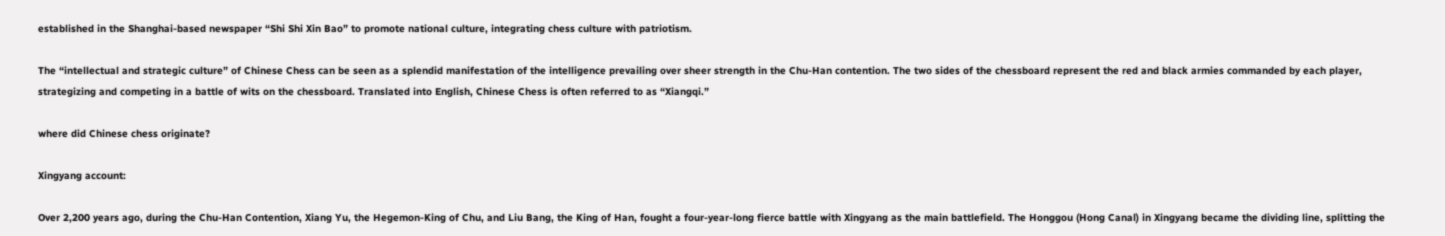established in the Shanghai-based newspaper “Shi Shi Xin Bao” to promote national culture, integrating chess culture with patriotism.

The “intellectual and strategic culture” of Chinese Chess can be seen as a splendid manifestation of the intelligence prevailing over sheer strength in the Chu-Han contention. The two sides of the chessboard represent the red and black armies commanded by each player, strategizing and competing in a battle of wits on the chessboard. Translated into English, Chinese Chess is often referred to as “Xiangqi.”

where did Chinese chess originate?

Xingyang account:

Over 2,200 years ago, during the Chu-Han Contention, Xiang Yu, the Hegemon-King of Chu, and Liu Bang, the King of Han, fought a four-year-long fierce battle with Xingyang as the main battlefield. The Honggou (Hong Canal) in Xingyang became the dividing line, splitting the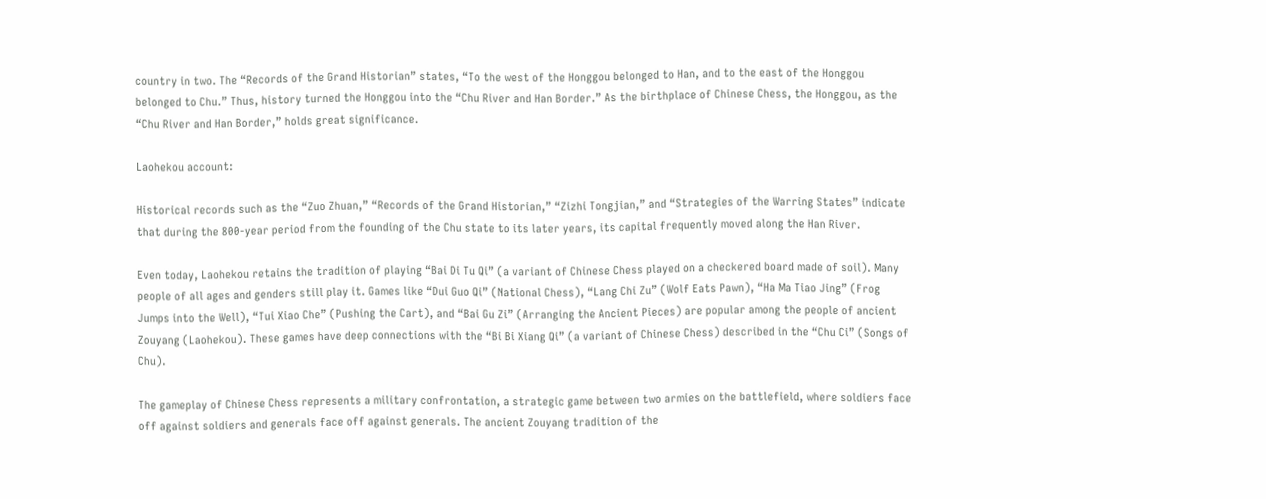country in two. The “Records of the Grand Historian” states, “To the west of the Honggou belonged to Han, and to the east of the Honggou belonged to Chu.” Thus, history turned the Honggou into the “Chu River and Han Border.” As the birthplace of Chinese Chess, the Honggou, as the “Chu River and Han Border,” holds great significance.

Laohekou account:

Historical records such as the “Zuo Zhuan,” “Records of the Grand Historian,” “Zizhi Tongjian,” and “Strategies of the Warring States” indicate that during the 800-year period from the founding of the Chu state to its later years, its capital frequently moved along the Han River.

Even today, Laohekou retains the tradition of playing “Bai Di Tu Qi” (a variant of Chinese Chess played on a checkered board made of soil). Many people of all ages and genders still play it. Games like “Dui Guo Qi” (National Chess), “Lang Chi Zu” (Wolf Eats Pawn), “Ha Ma Tiao Jing” (Frog Jumps into the Well), “Tui Xiao Che” (Pushing the Cart), and “Bai Gu Zi” (Arranging the Ancient Pieces) are popular among the people of ancient Zouyang (Laohekou). These games have deep connections with the “Bi Bi Xiang Qi” (a variant of Chinese Chess) described in the “Chu Ci” (Songs of Chu).

The gameplay of Chinese Chess represents a military confrontation, a strategic game between two armies on the battlefield, where soldiers face off against soldiers and generals face off against generals. The ancient Zouyang tradition of the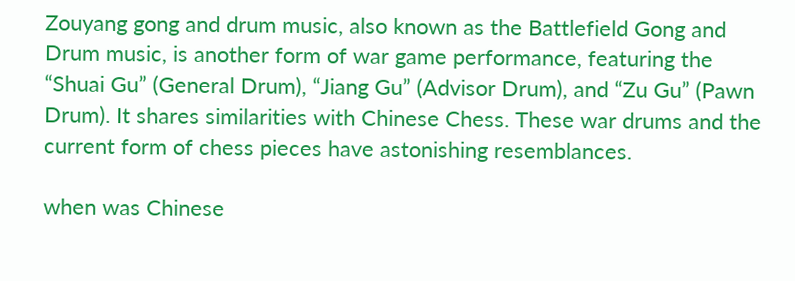Zouyang gong and drum music, also known as the Battlefield Gong and Drum music, is another form of war game performance, featuring the “Shuai Gu” (General Drum), “Jiang Gu” (Advisor Drum), and “Zu Gu” (Pawn Drum). It shares similarities with Chinese Chess. These war drums and the current form of chess pieces have astonishing resemblances.

when was Chinese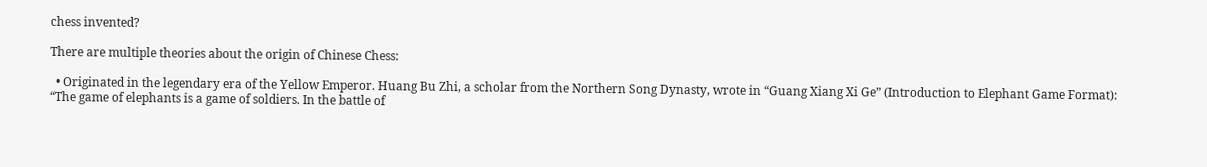chess invented?

There are multiple theories about the origin of Chinese Chess:

  • Originated in the legendary era of the Yellow Emperor. Huang Bu Zhi, a scholar from the Northern Song Dynasty, wrote in “Guang Xiang Xi Ge” (Introduction to Elephant Game Format): “The game of elephants is a game of soldiers. In the battle of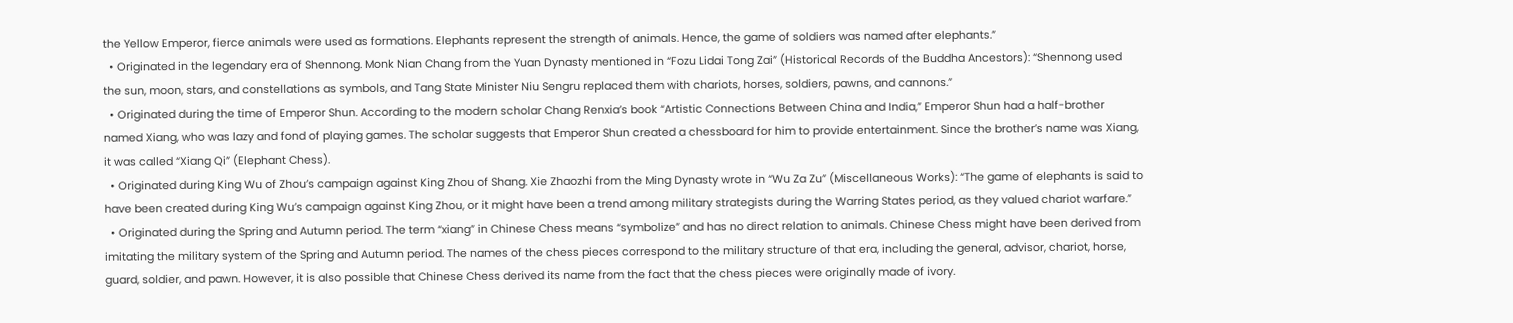the Yellow Emperor, fierce animals were used as formations. Elephants represent the strength of animals. Hence, the game of soldiers was named after elephants.”
  • Originated in the legendary era of Shennong. Monk Nian Chang from the Yuan Dynasty mentioned in “Fozu Lidai Tong Zai” (Historical Records of the Buddha Ancestors): “Shennong used the sun, moon, stars, and constellations as symbols, and Tang State Minister Niu Sengru replaced them with chariots, horses, soldiers, pawns, and cannons.”
  • Originated during the time of Emperor Shun. According to the modern scholar Chang Renxia’s book “Artistic Connections Between China and India,” Emperor Shun had a half-brother named Xiang, who was lazy and fond of playing games. The scholar suggests that Emperor Shun created a chessboard for him to provide entertainment. Since the brother’s name was Xiang, it was called “Xiang Qi” (Elephant Chess).
  • Originated during King Wu of Zhou’s campaign against King Zhou of Shang. Xie Zhaozhi from the Ming Dynasty wrote in “Wu Za Zu” (Miscellaneous Works): “The game of elephants is said to have been created during King Wu’s campaign against King Zhou, or it might have been a trend among military strategists during the Warring States period, as they valued chariot warfare.”
  • Originated during the Spring and Autumn period. The term “xiang” in Chinese Chess means “symbolize” and has no direct relation to animals. Chinese Chess might have been derived from imitating the military system of the Spring and Autumn period. The names of the chess pieces correspond to the military structure of that era, including the general, advisor, chariot, horse, guard, soldier, and pawn. However, it is also possible that Chinese Chess derived its name from the fact that the chess pieces were originally made of ivory.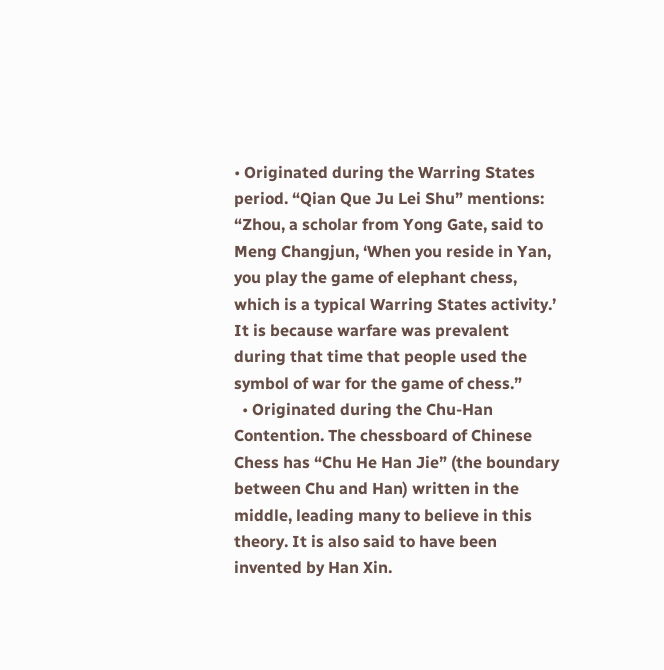• Originated during the Warring States period. “Qian Que Ju Lei Shu” mentions: “Zhou, a scholar from Yong Gate, said to Meng Changjun, ‘When you reside in Yan, you play the game of elephant chess, which is a typical Warring States activity.’ It is because warfare was prevalent during that time that people used the symbol of war for the game of chess.”
  • Originated during the Chu-Han Contention. The chessboard of Chinese Chess has “Chu He Han Jie” (the boundary between Chu and Han) written in the middle, leading many to believe in this theory. It is also said to have been invented by Han Xin.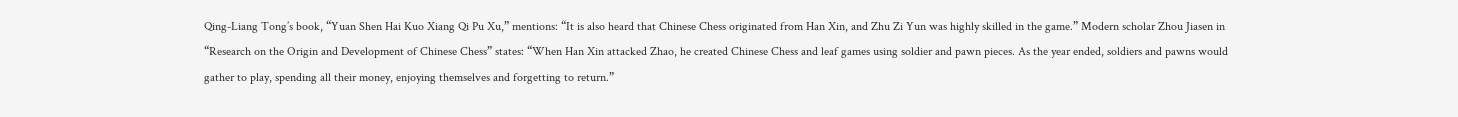Qing-Liang Tong’s book, “Yuan Shen Hai Kuo Xiang Qi Pu Xu,” mentions: “It is also heard that Chinese Chess originated from Han Xin, and Zhu Zi Yun was highly skilled in the game.” Modern scholar Zhou Jiasen in “Research on the Origin and Development of Chinese Chess” states: “When Han Xin attacked Zhao, he created Chinese Chess and leaf games using soldier and pawn pieces. As the year ended, soldiers and pawns would gather to play, spending all their money, enjoying themselves and forgetting to return.”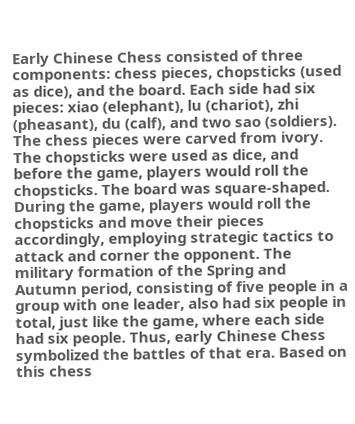Early Chinese Chess consisted of three components: chess pieces, chopsticks (used as dice), and the board. Each side had six pieces: xiao (elephant), lu (chariot), zhi (pheasant), du (calf), and two sao (soldiers). The chess pieces were carved from ivory. The chopsticks were used as dice, and before the game, players would roll the chopsticks. The board was square-shaped. During the game, players would roll the chopsticks and move their pieces accordingly, employing strategic tactics to attack and corner the opponent. The military formation of the Spring and Autumn period, consisting of five people in a group with one leader, also had six people in total, just like the game, where each side had six people. Thus, early Chinese Chess symbolized the battles of that era. Based on this chess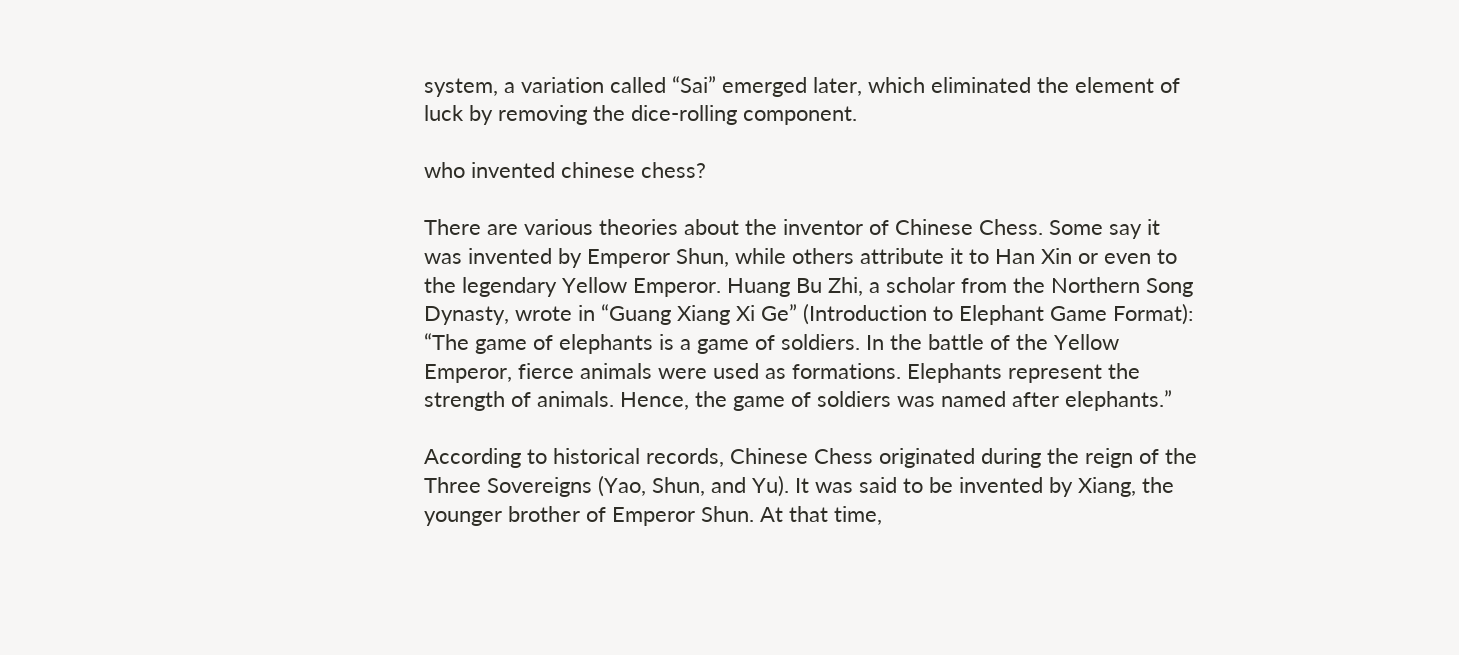system, a variation called “Sai” emerged later, which eliminated the element of luck by removing the dice-rolling component.

who invented chinese chess?

There are various theories about the inventor of Chinese Chess. Some say it was invented by Emperor Shun, while others attribute it to Han Xin or even to the legendary Yellow Emperor. Huang Bu Zhi, a scholar from the Northern Song Dynasty, wrote in “Guang Xiang Xi Ge” (Introduction to Elephant Game Format): “The game of elephants is a game of soldiers. In the battle of the Yellow Emperor, fierce animals were used as formations. Elephants represent the strength of animals. Hence, the game of soldiers was named after elephants.”

According to historical records, Chinese Chess originated during the reign of the Three Sovereigns (Yao, Shun, and Yu). It was said to be invented by Xiang, the younger brother of Emperor Shun. At that time,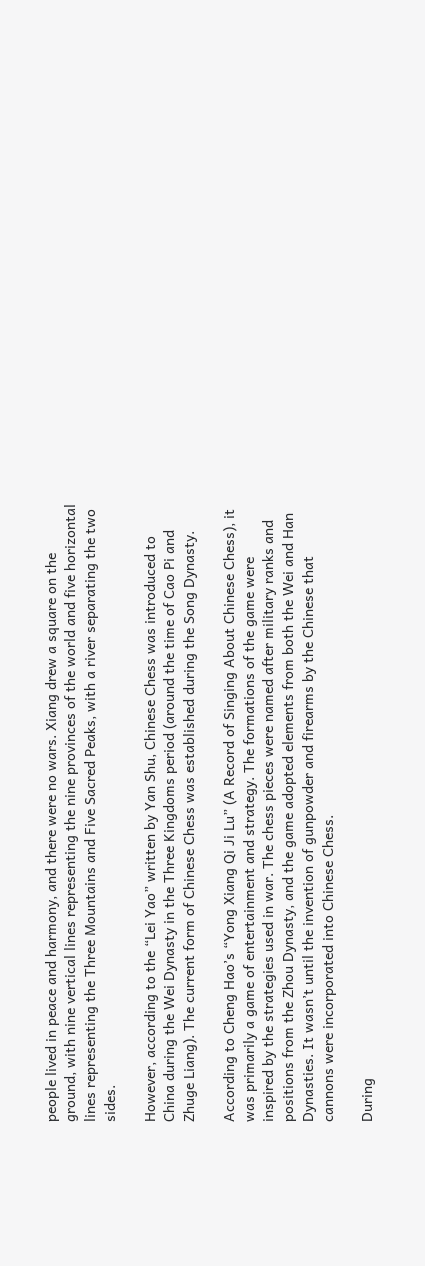people lived in peace and harmony, and there were no wars. Xiang drew a square on the ground, with nine vertical lines representing the nine provinces of the world and five horizontal lines representing the Three Mountains and Five Sacred Peaks, with a river separating the two sides.

However, according to the “Lei Yao” written by Yan Shu, Chinese Chess was introduced to China during the Wei Dynasty in the Three Kingdoms period (around the time of Cao Pi and Zhuge Liang). The current form of Chinese Chess was established during the Song Dynasty.

According to Cheng Hao’s “Yong Xiang Qi Ji Lu” (A Record of Singing About Chinese Chess), it was primarily a game of entertainment and strategy. The formations of the game were inspired by the strategies used in war. The chess pieces were named after military ranks and positions from the Zhou Dynasty, and the game adopted elements from both the Wei and Han Dynasties. It wasn’t until the invention of gunpowder and firearms by the Chinese that cannons were incorporated into Chinese Chess.

During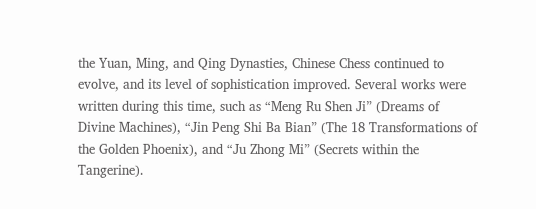the Yuan, Ming, and Qing Dynasties, Chinese Chess continued to evolve, and its level of sophistication improved. Several works were written during this time, such as “Meng Ru Shen Ji” (Dreams of Divine Machines), “Jin Peng Shi Ba Bian” (The 18 Transformations of the Golden Phoenix), and “Ju Zhong Mi” (Secrets within the Tangerine).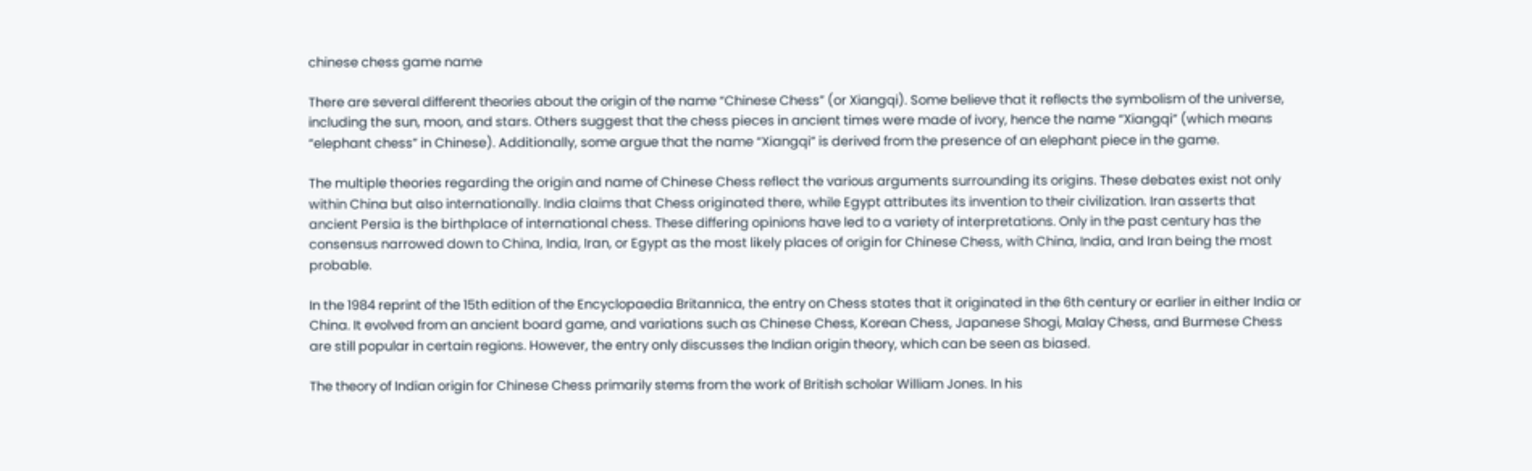chinese chess game name

There are several different theories about the origin of the name “Chinese Chess” (or Xiangqi). Some believe that it reflects the symbolism of the universe, including the sun, moon, and stars. Others suggest that the chess pieces in ancient times were made of ivory, hence the name “Xiangqi” (which means “elephant chess” in Chinese). Additionally, some argue that the name “Xiangqi” is derived from the presence of an elephant piece in the game.

The multiple theories regarding the origin and name of Chinese Chess reflect the various arguments surrounding its origins. These debates exist not only within China but also internationally. India claims that Chess originated there, while Egypt attributes its invention to their civilization. Iran asserts that ancient Persia is the birthplace of international chess. These differing opinions have led to a variety of interpretations. Only in the past century has the consensus narrowed down to China, India, Iran, or Egypt as the most likely places of origin for Chinese Chess, with China, India, and Iran being the most probable.

In the 1984 reprint of the 15th edition of the Encyclopaedia Britannica, the entry on Chess states that it originated in the 6th century or earlier in either India or China. It evolved from an ancient board game, and variations such as Chinese Chess, Korean Chess, Japanese Shogi, Malay Chess, and Burmese Chess are still popular in certain regions. However, the entry only discusses the Indian origin theory, which can be seen as biased.

The theory of Indian origin for Chinese Chess primarily stems from the work of British scholar William Jones. In his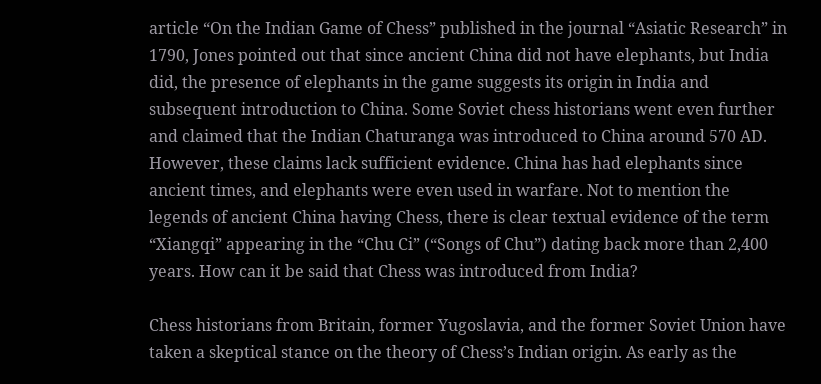article “On the Indian Game of Chess” published in the journal “Asiatic Research” in 1790, Jones pointed out that since ancient China did not have elephants, but India did, the presence of elephants in the game suggests its origin in India and subsequent introduction to China. Some Soviet chess historians went even further and claimed that the Indian Chaturanga was introduced to China around 570 AD. However, these claims lack sufficient evidence. China has had elephants since ancient times, and elephants were even used in warfare. Not to mention the legends of ancient China having Chess, there is clear textual evidence of the term “Xiangqi” appearing in the “Chu Ci” (“Songs of Chu”) dating back more than 2,400 years. How can it be said that Chess was introduced from India?

Chess historians from Britain, former Yugoslavia, and the former Soviet Union have taken a skeptical stance on the theory of Chess’s Indian origin. As early as the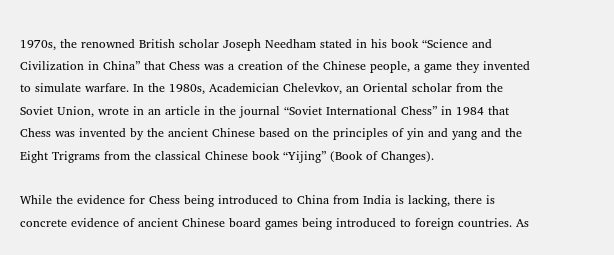1970s, the renowned British scholar Joseph Needham stated in his book “Science and Civilization in China” that Chess was a creation of the Chinese people, a game they invented to simulate warfare. In the 1980s, Academician Chelevkov, an Oriental scholar from the Soviet Union, wrote in an article in the journal “Soviet International Chess” in 1984 that Chess was invented by the ancient Chinese based on the principles of yin and yang and the Eight Trigrams from the classical Chinese book “Yijing” (Book of Changes).

While the evidence for Chess being introduced to China from India is lacking, there is concrete evidence of ancient Chinese board games being introduced to foreign countries. As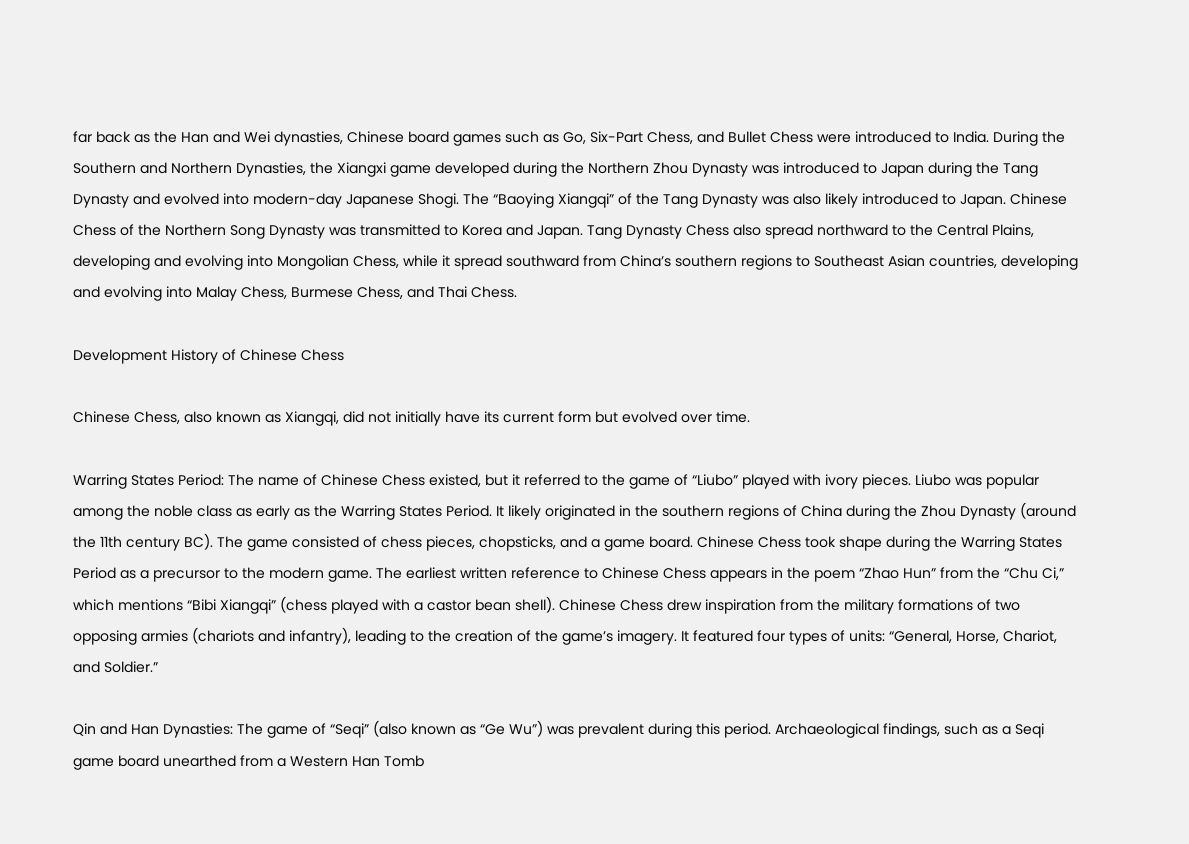far back as the Han and Wei dynasties, Chinese board games such as Go, Six-Part Chess, and Bullet Chess were introduced to India. During the Southern and Northern Dynasties, the Xiangxi game developed during the Northern Zhou Dynasty was introduced to Japan during the Tang Dynasty and evolved into modern-day Japanese Shogi. The “Baoying Xiangqi” of the Tang Dynasty was also likely introduced to Japan. Chinese Chess of the Northern Song Dynasty was transmitted to Korea and Japan. Tang Dynasty Chess also spread northward to the Central Plains, developing and evolving into Mongolian Chess, while it spread southward from China’s southern regions to Southeast Asian countries, developing and evolving into Malay Chess, Burmese Chess, and Thai Chess.

Development History of Chinese Chess

Chinese Chess, also known as Xiangqi, did not initially have its current form but evolved over time.

Warring States Period: The name of Chinese Chess existed, but it referred to the game of “Liubo” played with ivory pieces. Liubo was popular among the noble class as early as the Warring States Period. It likely originated in the southern regions of China during the Zhou Dynasty (around the 11th century BC). The game consisted of chess pieces, chopsticks, and a game board. Chinese Chess took shape during the Warring States Period as a precursor to the modern game. The earliest written reference to Chinese Chess appears in the poem “Zhao Hun” from the “Chu Ci,” which mentions “Bibi Xiangqi” (chess played with a castor bean shell). Chinese Chess drew inspiration from the military formations of two opposing armies (chariots and infantry), leading to the creation of the game’s imagery. It featured four types of units: “General, Horse, Chariot, and Soldier.”

Qin and Han Dynasties: The game of “Seqi” (also known as “Ge Wu”) was prevalent during this period. Archaeological findings, such as a Seqi game board unearthed from a Western Han Tomb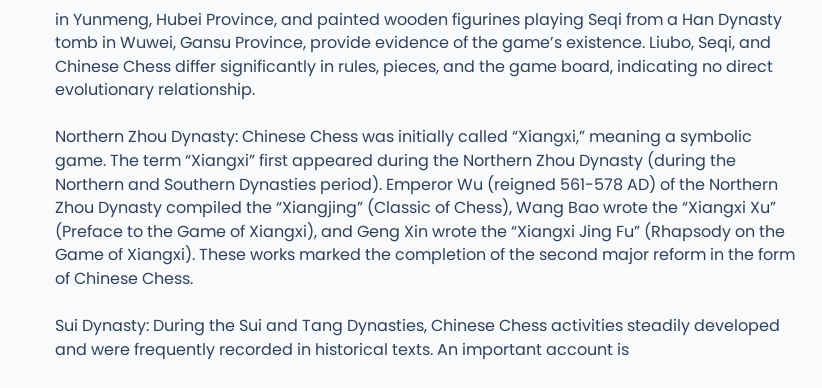in Yunmeng, Hubei Province, and painted wooden figurines playing Seqi from a Han Dynasty tomb in Wuwei, Gansu Province, provide evidence of the game’s existence. Liubo, Seqi, and Chinese Chess differ significantly in rules, pieces, and the game board, indicating no direct evolutionary relationship.

Northern Zhou Dynasty: Chinese Chess was initially called “Xiangxi,” meaning a symbolic game. The term “Xiangxi” first appeared during the Northern Zhou Dynasty (during the Northern and Southern Dynasties period). Emperor Wu (reigned 561-578 AD) of the Northern Zhou Dynasty compiled the “Xiangjing” (Classic of Chess), Wang Bao wrote the “Xiangxi Xu” (Preface to the Game of Xiangxi), and Geng Xin wrote the “Xiangxi Jing Fu” (Rhapsody on the Game of Xiangxi). These works marked the completion of the second major reform in the form of Chinese Chess.

Sui Dynasty: During the Sui and Tang Dynasties, Chinese Chess activities steadily developed and were frequently recorded in historical texts. An important account is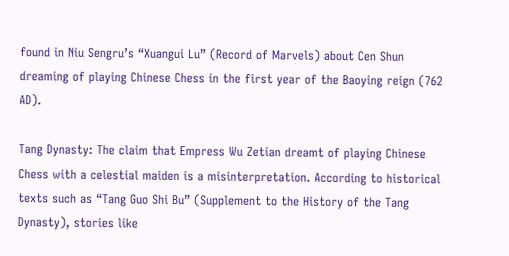found in Niu Sengru’s “Xuangui Lu” (Record of Marvels) about Cen Shun dreaming of playing Chinese Chess in the first year of the Baoying reign (762 AD).

Tang Dynasty: The claim that Empress Wu Zetian dreamt of playing Chinese Chess with a celestial maiden is a misinterpretation. According to historical texts such as “Tang Guo Shi Bu” (Supplement to the History of the Tang Dynasty), stories like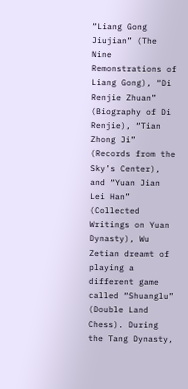“Liang Gong Jiujian” (The Nine Remonstrations of Liang Gong), “Di Renjie Zhuan” (Biography of Di Renjie), “Tian Zhong Ji” (Records from the Sky’s Center), and “Yuan Jian Lei Han” (Collected Writings on Yuan Dynasty), Wu Zetian dreamt of playing a different game called “Shuanglu” (Double Land Chess). During the Tang Dynasty,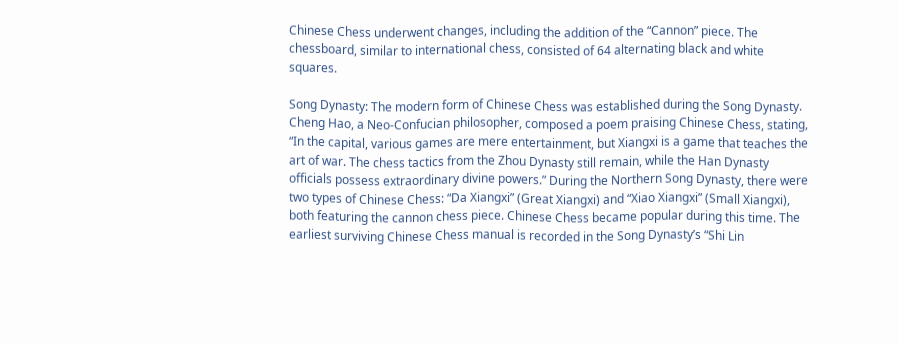Chinese Chess underwent changes, including the addition of the “Cannon” piece. The chessboard, similar to international chess, consisted of 64 alternating black and white squares.

Song Dynasty: The modern form of Chinese Chess was established during the Song Dynasty. Cheng Hao, a Neo-Confucian philosopher, composed a poem praising Chinese Chess, stating, “In the capital, various games are mere entertainment, but Xiangxi is a game that teaches the art of war. The chess tactics from the Zhou Dynasty still remain, while the Han Dynasty officials possess extraordinary divine powers.” During the Northern Song Dynasty, there were two types of Chinese Chess: “Da Xiangxi” (Great Xiangxi) and “Xiao Xiangxi” (Small Xiangxi), both featuring the cannon chess piece. Chinese Chess became popular during this time. The earliest surviving Chinese Chess manual is recorded in the Song Dynasty’s “Shi Lin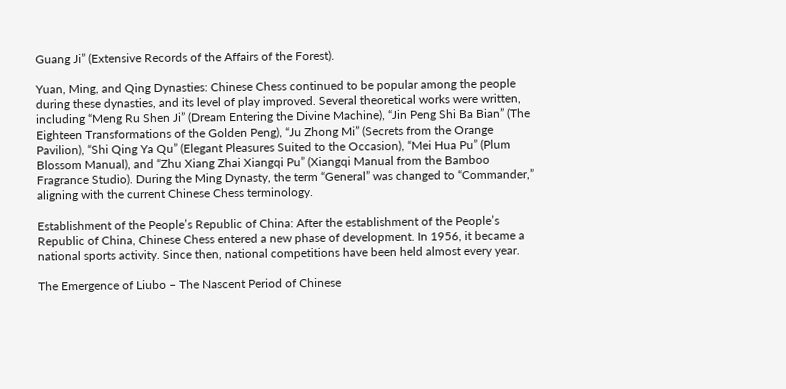Guang Ji” (Extensive Records of the Affairs of the Forest).

Yuan, Ming, and Qing Dynasties: Chinese Chess continued to be popular among the people during these dynasties, and its level of play improved. Several theoretical works were written, including “Meng Ru Shen Ji” (Dream Entering the Divine Machine), “Jin Peng Shi Ba Bian” (The Eighteen Transformations of the Golden Peng), “Ju Zhong Mi” (Secrets from the Orange Pavilion), “Shi Qing Ya Qu” (Elegant Pleasures Suited to the Occasion), “Mei Hua Pu” (Plum Blossom Manual), and “Zhu Xiang Zhai Xiangqi Pu” (Xiangqi Manual from the Bamboo Fragrance Studio). During the Ming Dynasty, the term “General” was changed to “Commander,” aligning with the current Chinese Chess terminology.

Establishment of the People’s Republic of China: After the establishment of the People’s Republic of China, Chinese Chess entered a new phase of development. In 1956, it became a national sports activity. Since then, national competitions have been held almost every year.

The Emergence of Liubo – The Nascent Period of Chinese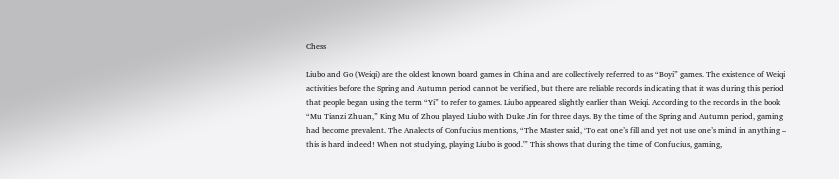Chess

Liubo and Go (Weiqi) are the oldest known board games in China and are collectively referred to as “Boyi” games. The existence of Weiqi activities before the Spring and Autumn period cannot be verified, but there are reliable records indicating that it was during this period that people began using the term “Yi” to refer to games. Liubo appeared slightly earlier than Weiqi. According to the records in the book “Mu Tianzi Zhuan,” King Mu of Zhou played Liubo with Duke Jin for three days. By the time of the Spring and Autumn period, gaming had become prevalent. The Analects of Confucius mentions, “The Master said, ‘To eat one’s fill and yet not use one’s mind in anything – this is hard indeed! When not studying, playing Liubo is good.'” This shows that during the time of Confucius, gaming,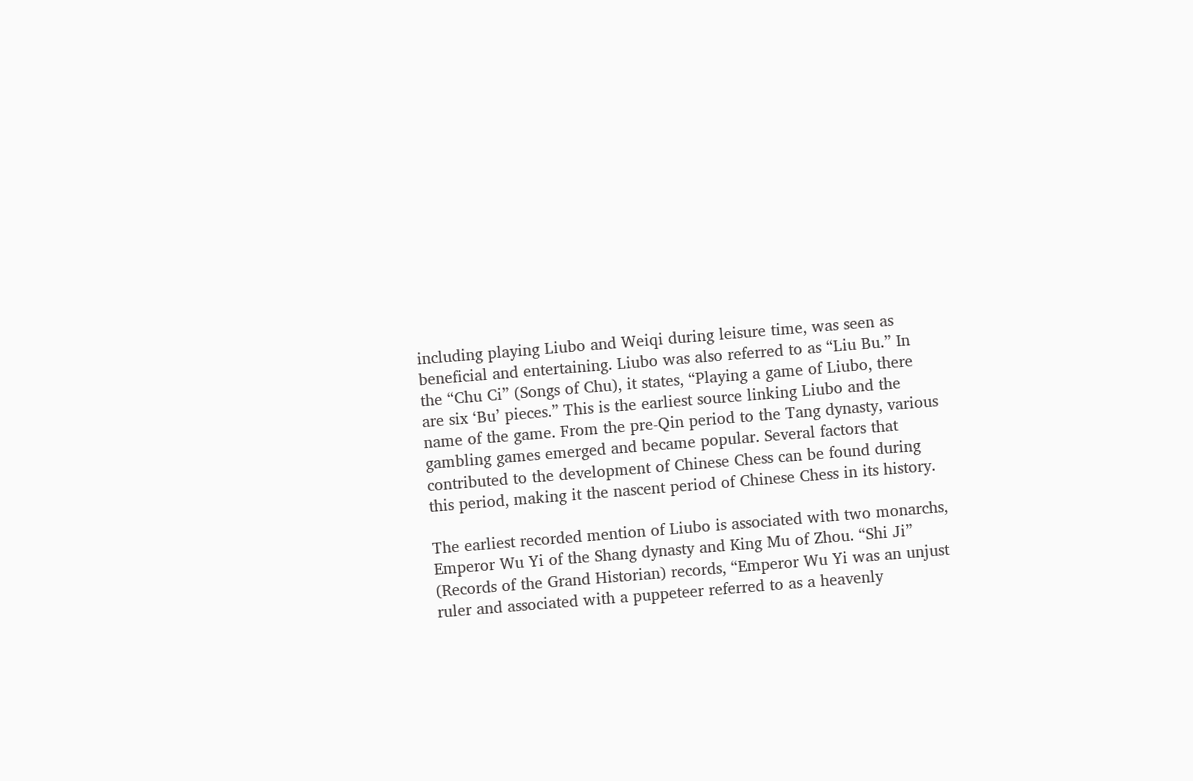including playing Liubo and Weiqi during leisure time, was seen as beneficial and entertaining. Liubo was also referred to as “Liu Bu.” In the “Chu Ci” (Songs of Chu), it states, “Playing a game of Liubo, there are six ‘Bu’ pieces.” This is the earliest source linking Liubo and the name of the game. From the pre-Qin period to the Tang dynasty, various gambling games emerged and became popular. Several factors that contributed to the development of Chinese Chess can be found during this period, making it the nascent period of Chinese Chess in its history.

The earliest recorded mention of Liubo is associated with two monarchs, Emperor Wu Yi of the Shang dynasty and King Mu of Zhou. “Shi Ji” (Records of the Grand Historian) records, “Emperor Wu Yi was an unjust ruler and associated with a puppeteer referred to as a heavenly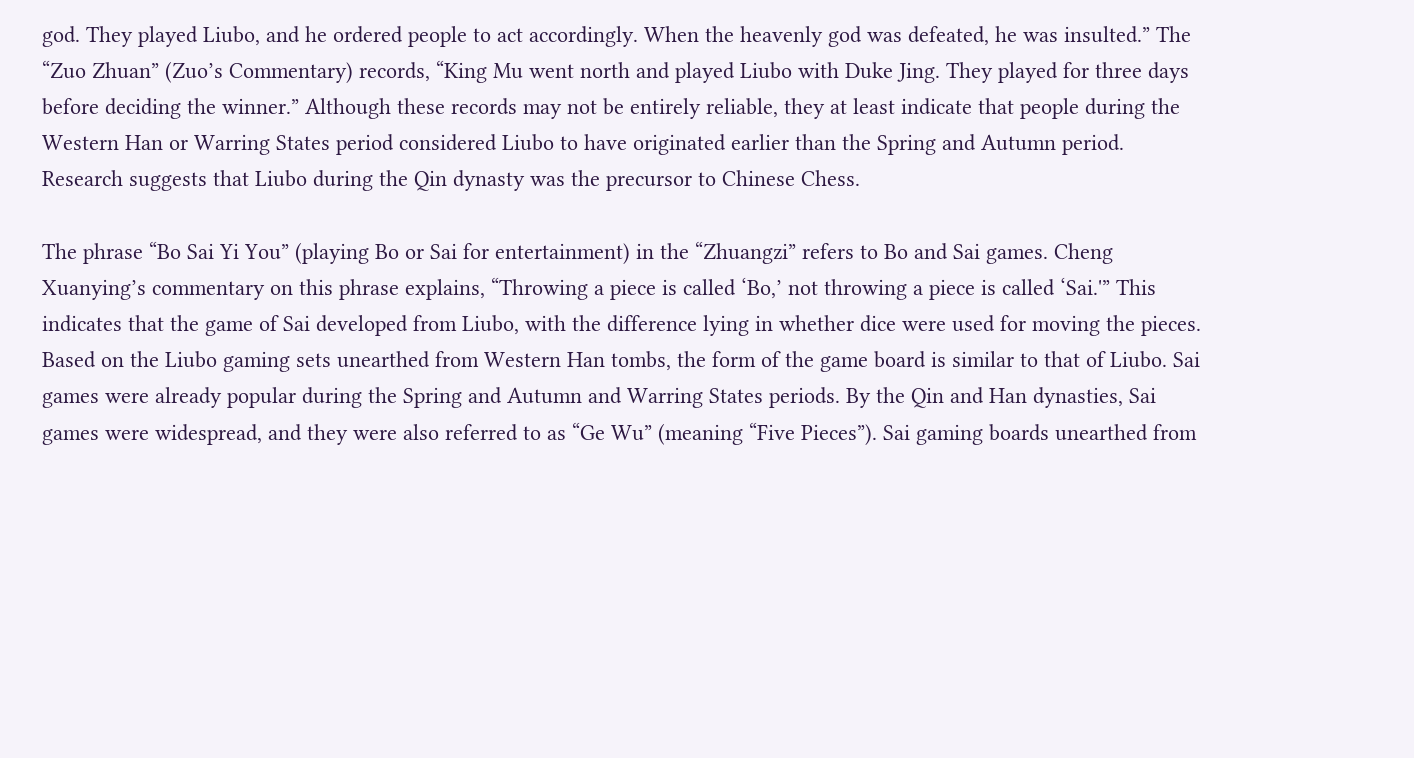god. They played Liubo, and he ordered people to act accordingly. When the heavenly god was defeated, he was insulted.” The “Zuo Zhuan” (Zuo’s Commentary) records, “King Mu went north and played Liubo with Duke Jing. They played for three days before deciding the winner.” Although these records may not be entirely reliable, they at least indicate that people during the Western Han or Warring States period considered Liubo to have originated earlier than the Spring and Autumn period. Research suggests that Liubo during the Qin dynasty was the precursor to Chinese Chess.

The phrase “Bo Sai Yi You” (playing Bo or Sai for entertainment) in the “Zhuangzi” refers to Bo and Sai games. Cheng Xuanying’s commentary on this phrase explains, “Throwing a piece is called ‘Bo,’ not throwing a piece is called ‘Sai.'” This indicates that the game of Sai developed from Liubo, with the difference lying in whether dice were used for moving the pieces. Based on the Liubo gaming sets unearthed from Western Han tombs, the form of the game board is similar to that of Liubo. Sai games were already popular during the Spring and Autumn and Warring States periods. By the Qin and Han dynasties, Sai games were widespread, and they were also referred to as “Ge Wu” (meaning “Five Pieces”). Sai gaming boards unearthed from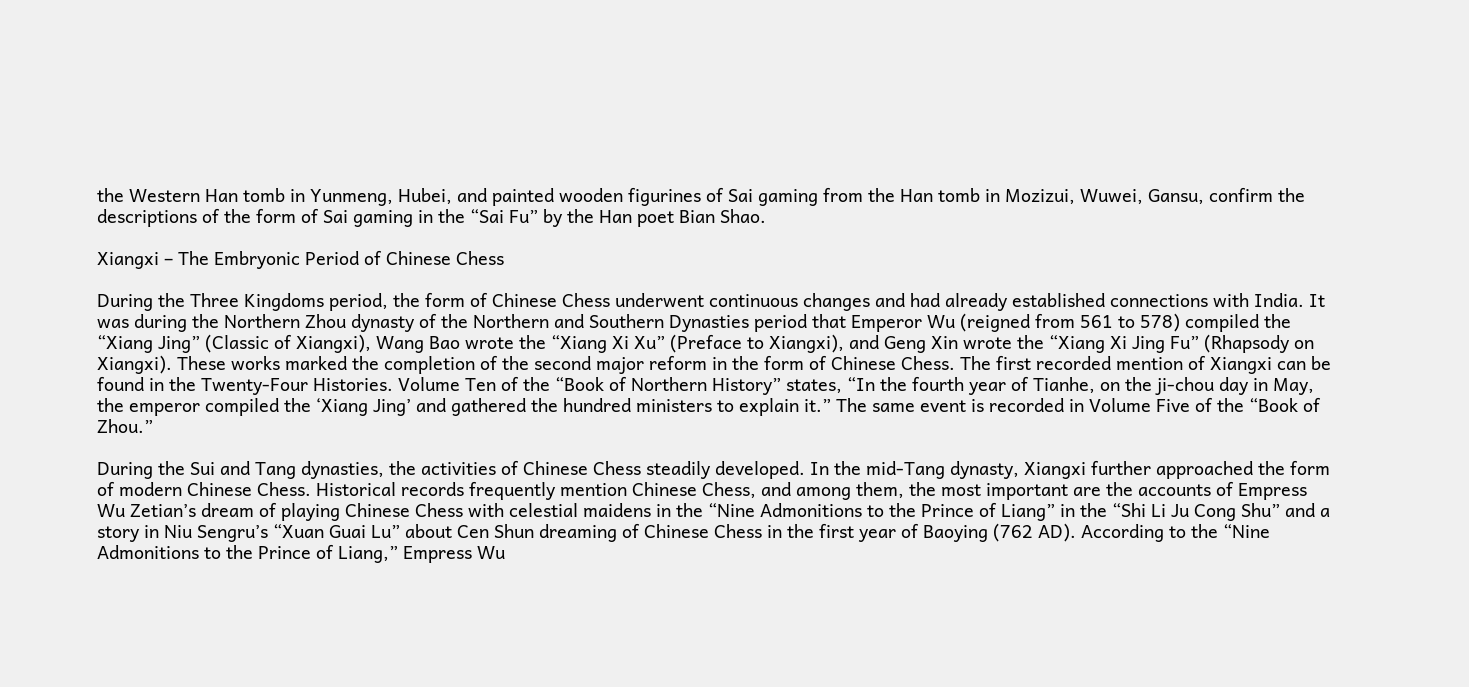the Western Han tomb in Yunmeng, Hubei, and painted wooden figurines of Sai gaming from the Han tomb in Mozizui, Wuwei, Gansu, confirm the descriptions of the form of Sai gaming in the “Sai Fu” by the Han poet Bian Shao.

Xiangxi – The Embryonic Period of Chinese Chess

During the Three Kingdoms period, the form of Chinese Chess underwent continuous changes and had already established connections with India. It was during the Northern Zhou dynasty of the Northern and Southern Dynasties period that Emperor Wu (reigned from 561 to 578) compiled the “Xiang Jing” (Classic of Xiangxi), Wang Bao wrote the “Xiang Xi Xu” (Preface to Xiangxi), and Geng Xin wrote the “Xiang Xi Jing Fu” (Rhapsody on Xiangxi). These works marked the completion of the second major reform in the form of Chinese Chess. The first recorded mention of Xiangxi can be found in the Twenty-Four Histories. Volume Ten of the “Book of Northern History” states, “In the fourth year of Tianhe, on the ji-chou day in May, the emperor compiled the ‘Xiang Jing’ and gathered the hundred ministers to explain it.” The same event is recorded in Volume Five of the “Book of Zhou.”

During the Sui and Tang dynasties, the activities of Chinese Chess steadily developed. In the mid-Tang dynasty, Xiangxi further approached the form of modern Chinese Chess. Historical records frequently mention Chinese Chess, and among them, the most important are the accounts of Empress Wu Zetian’s dream of playing Chinese Chess with celestial maidens in the “Nine Admonitions to the Prince of Liang” in the “Shi Li Ju Cong Shu” and a story in Niu Sengru’s “Xuan Guai Lu” about Cen Shun dreaming of Chinese Chess in the first year of Baoying (762 AD). According to the “Nine Admonitions to the Prince of Liang,” Empress Wu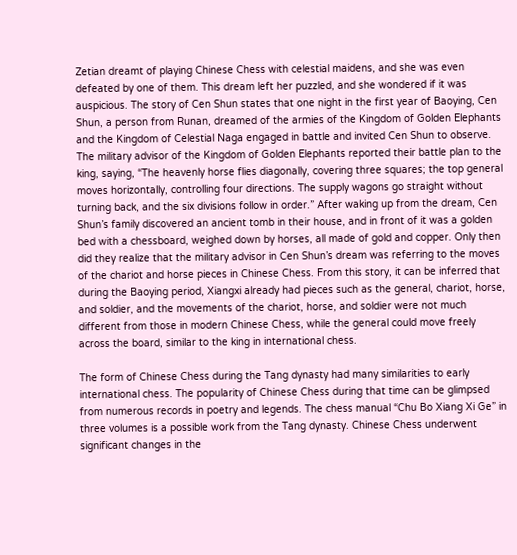Zetian dreamt of playing Chinese Chess with celestial maidens, and she was even defeated by one of them. This dream left her puzzled, and she wondered if it was auspicious. The story of Cen Shun states that one night in the first year of Baoying, Cen Shun, a person from Runan, dreamed of the armies of the Kingdom of Golden Elephants and the Kingdom of Celestial Naga engaged in battle and invited Cen Shun to observe. The military advisor of the Kingdom of Golden Elephants reported their battle plan to the king, saying, “The heavenly horse flies diagonally, covering three squares; the top general moves horizontally, controlling four directions. The supply wagons go straight without turning back, and the six divisions follow in order.” After waking up from the dream, Cen Shun’s family discovered an ancient tomb in their house, and in front of it was a golden bed with a chessboard, weighed down by horses, all made of gold and copper. Only then did they realize that the military advisor in Cen Shun’s dream was referring to the moves of the chariot and horse pieces in Chinese Chess. From this story, it can be inferred that during the Baoying period, Xiangxi already had pieces such as the general, chariot, horse, and soldier, and the movements of the chariot, horse, and soldier were not much different from those in modern Chinese Chess, while the general could move freely across the board, similar to the king in international chess.

The form of Chinese Chess during the Tang dynasty had many similarities to early international chess. The popularity of Chinese Chess during that time can be glimpsed from numerous records in poetry and legends. The chess manual “Chu Bo Xiang Xi Ge” in three volumes is a possible work from the Tang dynasty. Chinese Chess underwent significant changes in the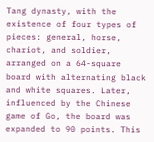Tang dynasty, with the existence of four types of pieces: general, horse, chariot, and soldier, arranged on a 64-square board with alternating black and white squares. Later, influenced by the Chinese game of Go, the board was expanded to 90 points. This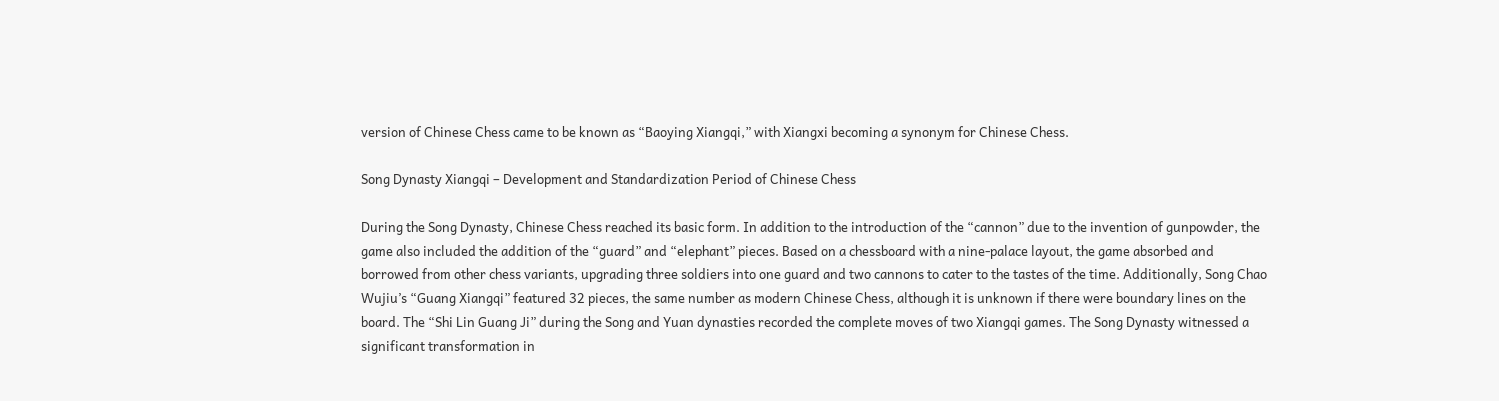version of Chinese Chess came to be known as “Baoying Xiangqi,” with Xiangxi becoming a synonym for Chinese Chess.

Song Dynasty Xiangqi – Development and Standardization Period of Chinese Chess

During the Song Dynasty, Chinese Chess reached its basic form. In addition to the introduction of the “cannon” due to the invention of gunpowder, the game also included the addition of the “guard” and “elephant” pieces. Based on a chessboard with a nine-palace layout, the game absorbed and borrowed from other chess variants, upgrading three soldiers into one guard and two cannons to cater to the tastes of the time. Additionally, Song Chao Wujiu’s “Guang Xiangqi” featured 32 pieces, the same number as modern Chinese Chess, although it is unknown if there were boundary lines on the board. The “Shi Lin Guang Ji” during the Song and Yuan dynasties recorded the complete moves of two Xiangqi games. The Song Dynasty witnessed a significant transformation in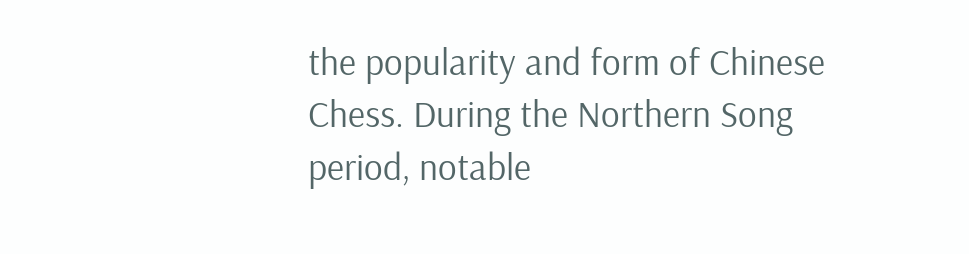the popularity and form of Chinese Chess. During the Northern Song period, notable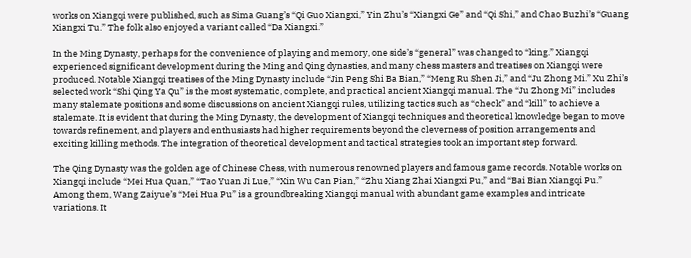works on Xiangqi were published, such as Sima Guang’s “Qi Guo Xiangxi,” Yin Zhu’s “Xiangxi Ge” and “Qi Shi,” and Chao Buzhi’s “Guang Xiangxi Tu.” The folk also enjoyed a variant called “Da Xiangxi.”

In the Ming Dynasty, perhaps for the convenience of playing and memory, one side’s “general” was changed to “king.” Xiangqi experienced significant development during the Ming and Qing dynasties, and many chess masters and treatises on Xiangqi were produced. Notable Xiangqi treatises of the Ming Dynasty include “Jin Peng Shi Ba Bian,” “Meng Ru Shen Ji,” and “Ju Zhong Mi.” Xu Zhi’s selected work “Shi Qing Ya Qu” is the most systematic, complete, and practical ancient Xiangqi manual. The “Ju Zhong Mi” includes many stalemate positions and some discussions on ancient Xiangqi rules, utilizing tactics such as “check” and “kill” to achieve a stalemate. It is evident that during the Ming Dynasty, the development of Xiangqi techniques and theoretical knowledge began to move towards refinement, and players and enthusiasts had higher requirements beyond the cleverness of position arrangements and exciting killing methods. The integration of theoretical development and tactical strategies took an important step forward.

The Qing Dynasty was the golden age of Chinese Chess, with numerous renowned players and famous game records. Notable works on Xiangqi include “Mei Hua Quan,” “Tao Yuan Ji Lue,” “Xin Wu Can Pian,” “Zhu Xiang Zhai Xiangxi Pu,” and “Bai Bian Xiangqi Pu.” Among them, Wang Zaiyue’s “Mei Hua Pu” is a groundbreaking Xiangqi manual with abundant game examples and intricate variations. It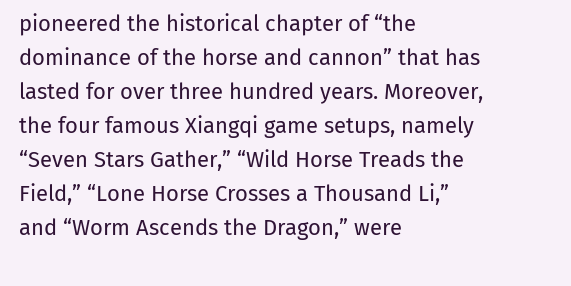pioneered the historical chapter of “the dominance of the horse and cannon” that has lasted for over three hundred years. Moreover, the four famous Xiangqi game setups, namely “Seven Stars Gather,” “Wild Horse Treads the Field,” “Lone Horse Crosses a Thousand Li,” and “Worm Ascends the Dragon,” were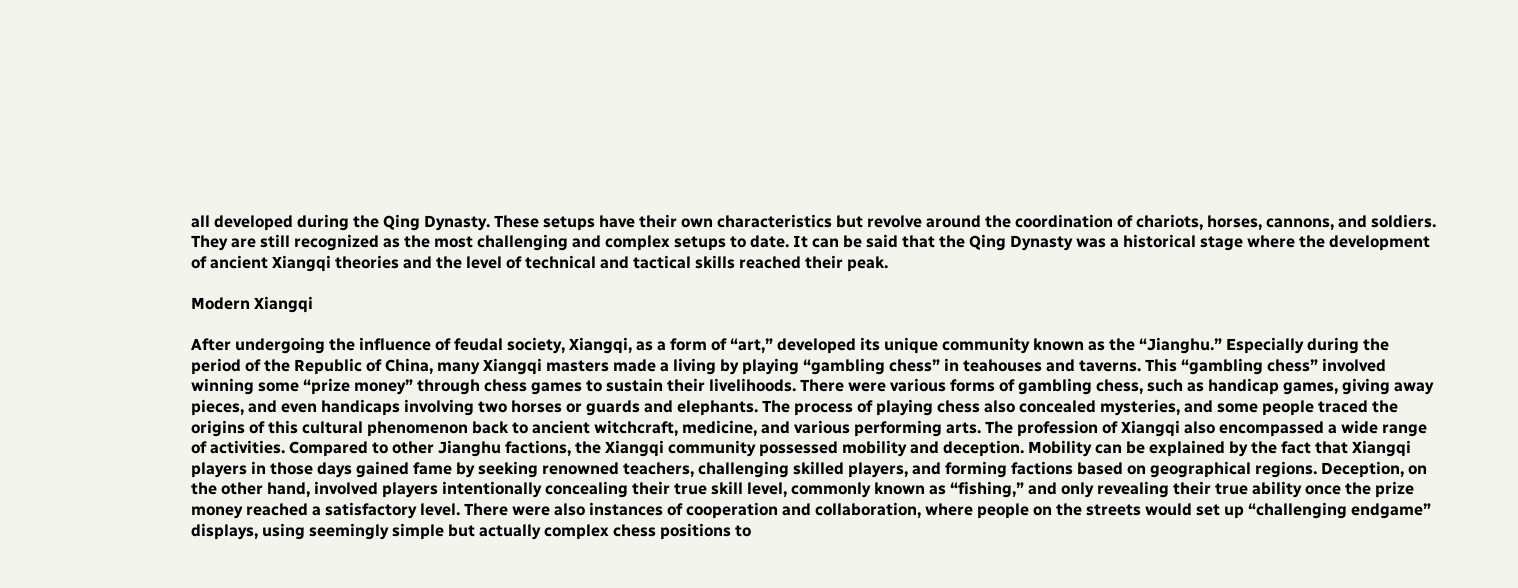all developed during the Qing Dynasty. These setups have their own characteristics but revolve around the coordination of chariots, horses, cannons, and soldiers. They are still recognized as the most challenging and complex setups to date. It can be said that the Qing Dynasty was a historical stage where the development of ancient Xiangqi theories and the level of technical and tactical skills reached their peak.

Modern Xiangqi

After undergoing the influence of feudal society, Xiangqi, as a form of “art,” developed its unique community known as the “Jianghu.” Especially during the period of the Republic of China, many Xiangqi masters made a living by playing “gambling chess” in teahouses and taverns. This “gambling chess” involved winning some “prize money” through chess games to sustain their livelihoods. There were various forms of gambling chess, such as handicap games, giving away pieces, and even handicaps involving two horses or guards and elephants. The process of playing chess also concealed mysteries, and some people traced the origins of this cultural phenomenon back to ancient witchcraft, medicine, and various performing arts. The profession of Xiangqi also encompassed a wide range of activities. Compared to other Jianghu factions, the Xiangqi community possessed mobility and deception. Mobility can be explained by the fact that Xiangqi players in those days gained fame by seeking renowned teachers, challenging skilled players, and forming factions based on geographical regions. Deception, on the other hand, involved players intentionally concealing their true skill level, commonly known as “fishing,” and only revealing their true ability once the prize money reached a satisfactory level. There were also instances of cooperation and collaboration, where people on the streets would set up “challenging endgame” displays, using seemingly simple but actually complex chess positions to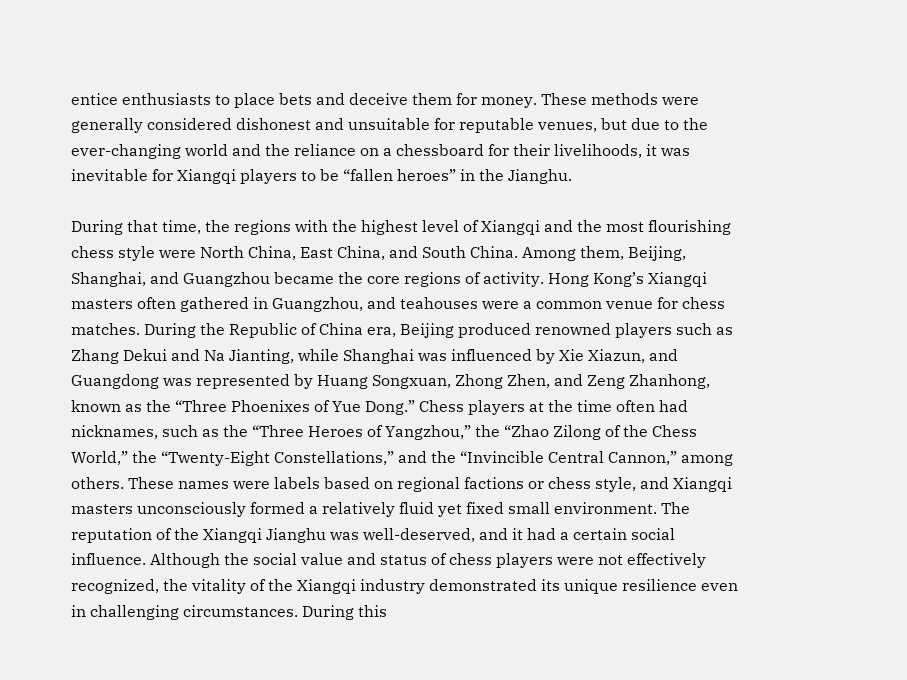entice enthusiasts to place bets and deceive them for money. These methods were generally considered dishonest and unsuitable for reputable venues, but due to the ever-changing world and the reliance on a chessboard for their livelihoods, it was inevitable for Xiangqi players to be “fallen heroes” in the Jianghu.

During that time, the regions with the highest level of Xiangqi and the most flourishing chess style were North China, East China, and South China. Among them, Beijing, Shanghai, and Guangzhou became the core regions of activity. Hong Kong’s Xiangqi masters often gathered in Guangzhou, and teahouses were a common venue for chess matches. During the Republic of China era, Beijing produced renowned players such as Zhang Dekui and Na Jianting, while Shanghai was influenced by Xie Xiazun, and Guangdong was represented by Huang Songxuan, Zhong Zhen, and Zeng Zhanhong, known as the “Three Phoenixes of Yue Dong.” Chess players at the time often had nicknames, such as the “Three Heroes of Yangzhou,” the “Zhao Zilong of the Chess World,” the “Twenty-Eight Constellations,” and the “Invincible Central Cannon,” among others. These names were labels based on regional factions or chess style, and Xiangqi masters unconsciously formed a relatively fluid yet fixed small environment. The reputation of the Xiangqi Jianghu was well-deserved, and it had a certain social influence. Although the social value and status of chess players were not effectively recognized, the vitality of the Xiangqi industry demonstrated its unique resilience even in challenging circumstances. During this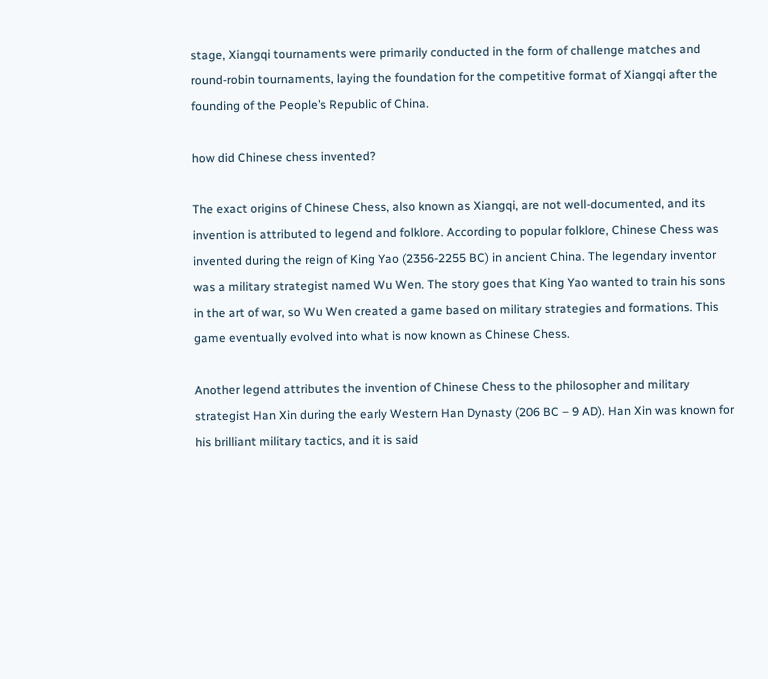stage, Xiangqi tournaments were primarily conducted in the form of challenge matches and round-robin tournaments, laying the foundation for the competitive format of Xiangqi after the founding of the People’s Republic of China.

how did Chinese chess invented?

The exact origins of Chinese Chess, also known as Xiangqi, are not well-documented, and its invention is attributed to legend and folklore. According to popular folklore, Chinese Chess was invented during the reign of King Yao (2356-2255 BC) in ancient China. The legendary inventor was a military strategist named Wu Wen. The story goes that King Yao wanted to train his sons in the art of war, so Wu Wen created a game based on military strategies and formations. This game eventually evolved into what is now known as Chinese Chess.

Another legend attributes the invention of Chinese Chess to the philosopher and military strategist Han Xin during the early Western Han Dynasty (206 BC – 9 AD). Han Xin was known for his brilliant military tactics, and it is said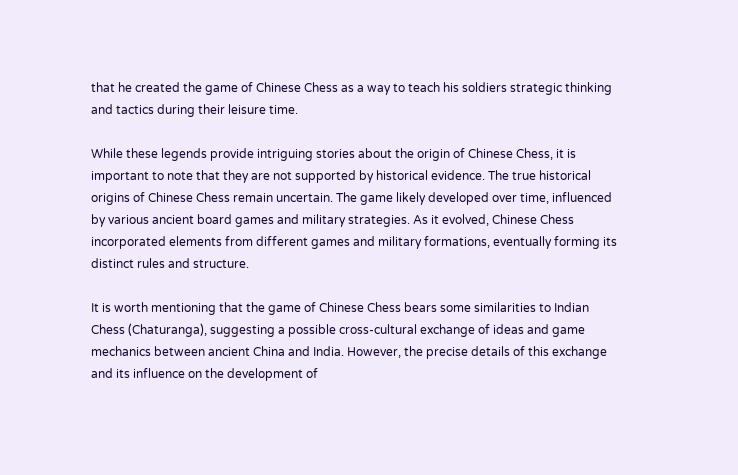that he created the game of Chinese Chess as a way to teach his soldiers strategic thinking and tactics during their leisure time.

While these legends provide intriguing stories about the origin of Chinese Chess, it is important to note that they are not supported by historical evidence. The true historical origins of Chinese Chess remain uncertain. The game likely developed over time, influenced by various ancient board games and military strategies. As it evolved, Chinese Chess incorporated elements from different games and military formations, eventually forming its distinct rules and structure.

It is worth mentioning that the game of Chinese Chess bears some similarities to Indian Chess (Chaturanga), suggesting a possible cross-cultural exchange of ideas and game mechanics between ancient China and India. However, the precise details of this exchange and its influence on the development of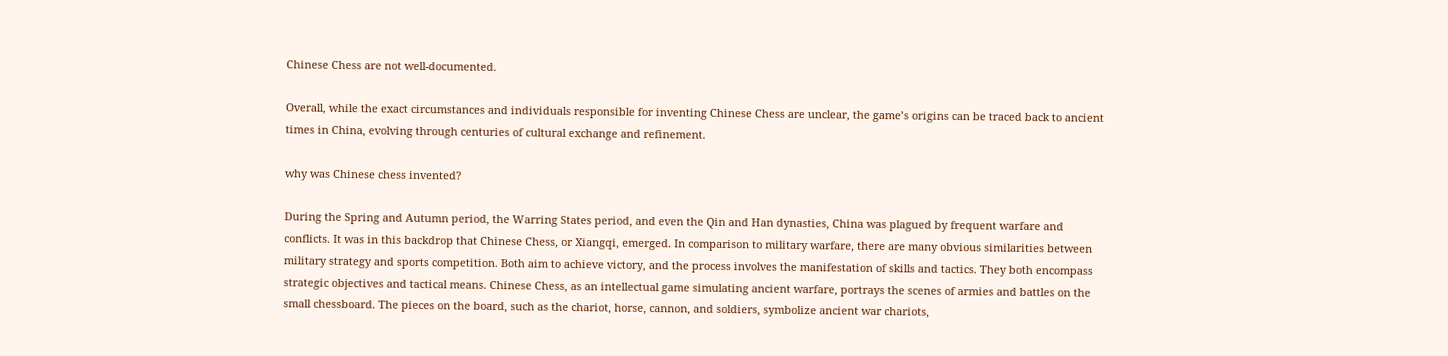Chinese Chess are not well-documented.

Overall, while the exact circumstances and individuals responsible for inventing Chinese Chess are unclear, the game’s origins can be traced back to ancient times in China, evolving through centuries of cultural exchange and refinement.

why was Chinese chess invented?

During the Spring and Autumn period, the Warring States period, and even the Qin and Han dynasties, China was plagued by frequent warfare and conflicts. It was in this backdrop that Chinese Chess, or Xiangqi, emerged. In comparison to military warfare, there are many obvious similarities between military strategy and sports competition. Both aim to achieve victory, and the process involves the manifestation of skills and tactics. They both encompass strategic objectives and tactical means. Chinese Chess, as an intellectual game simulating ancient warfare, portrays the scenes of armies and battles on the small chessboard. The pieces on the board, such as the chariot, horse, cannon, and soldiers, symbolize ancient war chariots,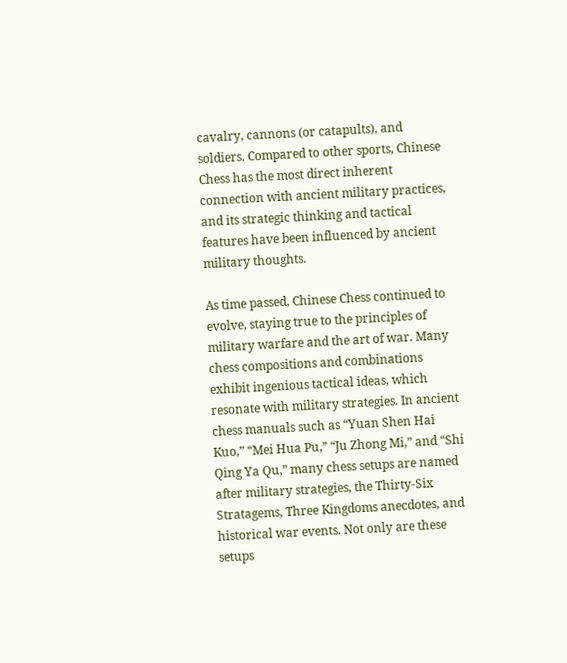cavalry, cannons (or catapults), and soldiers. Compared to other sports, Chinese Chess has the most direct inherent connection with ancient military practices, and its strategic thinking and tactical features have been influenced by ancient military thoughts.

As time passed, Chinese Chess continued to evolve, staying true to the principles of military warfare and the art of war. Many chess compositions and combinations exhibit ingenious tactical ideas, which resonate with military strategies. In ancient chess manuals such as “Yuan Shen Hai Kuo,” “Mei Hua Pu,” “Ju Zhong Mi,” and “Shi Qing Ya Qu,” many chess setups are named after military strategies, the Thirty-Six Stratagems, Three Kingdoms anecdotes, and historical war events. Not only are these setups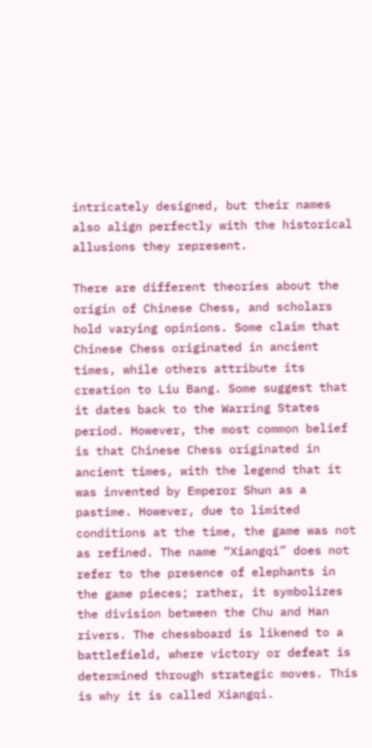intricately designed, but their names also align perfectly with the historical allusions they represent.

There are different theories about the origin of Chinese Chess, and scholars hold varying opinions. Some claim that Chinese Chess originated in ancient times, while others attribute its creation to Liu Bang. Some suggest that it dates back to the Warring States period. However, the most common belief is that Chinese Chess originated in ancient times, with the legend that it was invented by Emperor Shun as a pastime. However, due to limited conditions at the time, the game was not as refined. The name “Xiangqi” does not refer to the presence of elephants in the game pieces; rather, it symbolizes the division between the Chu and Han rivers. The chessboard is likened to a battlefield, where victory or defeat is determined through strategic moves. This is why it is called Xiangqi.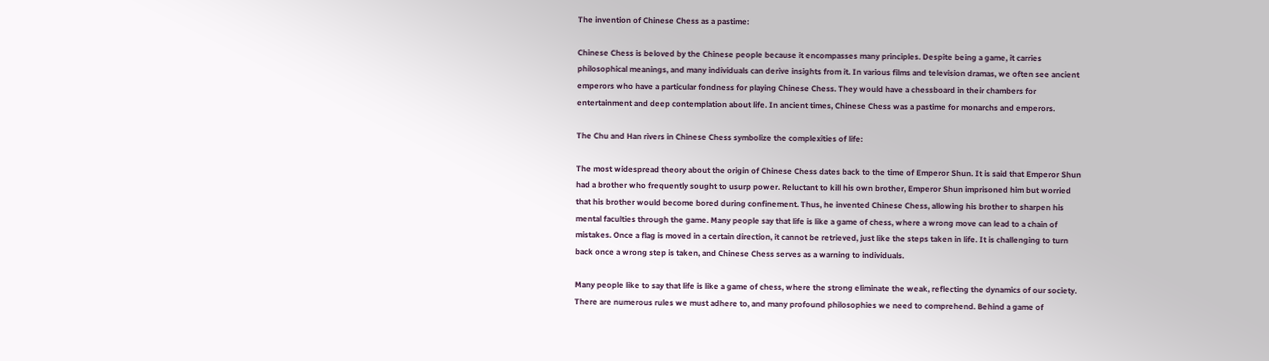The invention of Chinese Chess as a pastime:

Chinese Chess is beloved by the Chinese people because it encompasses many principles. Despite being a game, it carries philosophical meanings, and many individuals can derive insights from it. In various films and television dramas, we often see ancient emperors who have a particular fondness for playing Chinese Chess. They would have a chessboard in their chambers for entertainment and deep contemplation about life. In ancient times, Chinese Chess was a pastime for monarchs and emperors.

The Chu and Han rivers in Chinese Chess symbolize the complexities of life:

The most widespread theory about the origin of Chinese Chess dates back to the time of Emperor Shun. It is said that Emperor Shun had a brother who frequently sought to usurp power. Reluctant to kill his own brother, Emperor Shun imprisoned him but worried that his brother would become bored during confinement. Thus, he invented Chinese Chess, allowing his brother to sharpen his mental faculties through the game. Many people say that life is like a game of chess, where a wrong move can lead to a chain of mistakes. Once a flag is moved in a certain direction, it cannot be retrieved, just like the steps taken in life. It is challenging to turn back once a wrong step is taken, and Chinese Chess serves as a warning to individuals.

Many people like to say that life is like a game of chess, where the strong eliminate the weak, reflecting the dynamics of our society. There are numerous rules we must adhere to, and many profound philosophies we need to comprehend. Behind a game of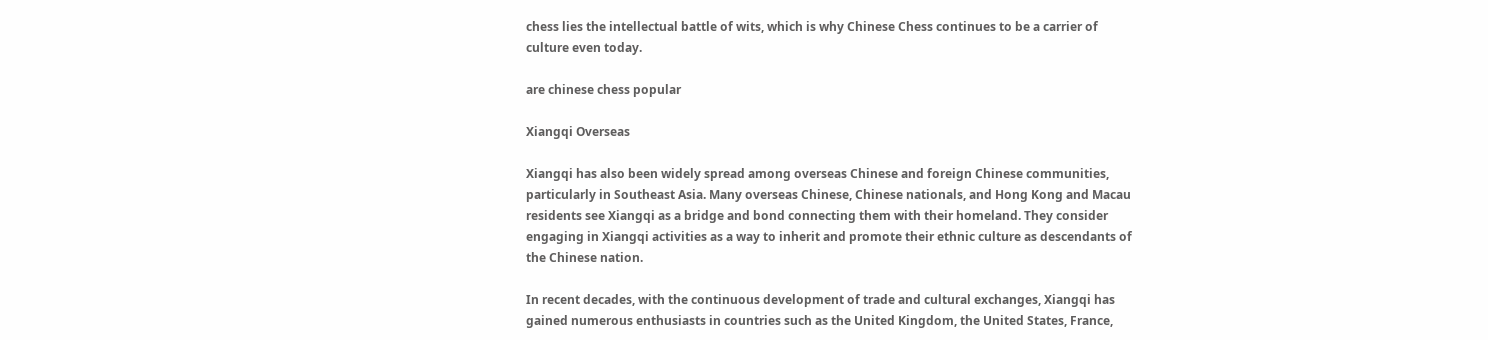chess lies the intellectual battle of wits, which is why Chinese Chess continues to be a carrier of culture even today.

are chinese chess popular

Xiangqi Overseas

Xiangqi has also been widely spread among overseas Chinese and foreign Chinese communities, particularly in Southeast Asia. Many overseas Chinese, Chinese nationals, and Hong Kong and Macau residents see Xiangqi as a bridge and bond connecting them with their homeland. They consider engaging in Xiangqi activities as a way to inherit and promote their ethnic culture as descendants of the Chinese nation.

In recent decades, with the continuous development of trade and cultural exchanges, Xiangqi has gained numerous enthusiasts in countries such as the United Kingdom, the United States, France,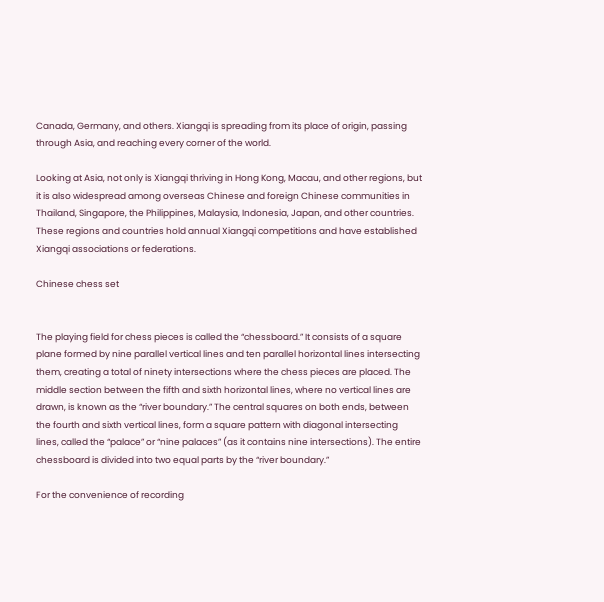Canada, Germany, and others. Xiangqi is spreading from its place of origin, passing through Asia, and reaching every corner of the world.

Looking at Asia, not only is Xiangqi thriving in Hong Kong, Macau, and other regions, but it is also widespread among overseas Chinese and foreign Chinese communities in Thailand, Singapore, the Philippines, Malaysia, Indonesia, Japan, and other countries. These regions and countries hold annual Xiangqi competitions and have established Xiangqi associations or federations.

Chinese chess set


The playing field for chess pieces is called the “chessboard.” It consists of a square plane formed by nine parallel vertical lines and ten parallel horizontal lines intersecting them, creating a total of ninety intersections where the chess pieces are placed. The middle section between the fifth and sixth horizontal lines, where no vertical lines are drawn, is known as the “river boundary.” The central squares on both ends, between the fourth and sixth vertical lines, form a square pattern with diagonal intersecting lines, called the “palace” or “nine palaces” (as it contains nine intersections). The entire chessboard is divided into two equal parts by the “river boundary.”

For the convenience of recording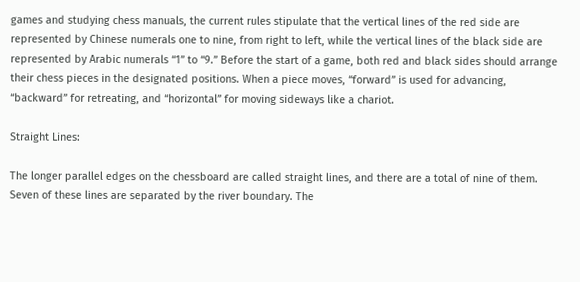games and studying chess manuals, the current rules stipulate that the vertical lines of the red side are represented by Chinese numerals one to nine, from right to left, while the vertical lines of the black side are represented by Arabic numerals “1” to “9.” Before the start of a game, both red and black sides should arrange their chess pieces in the designated positions. When a piece moves, “forward” is used for advancing, “backward” for retreating, and “horizontal” for moving sideways like a chariot.

Straight Lines:

The longer parallel edges on the chessboard are called straight lines, and there are a total of nine of them. Seven of these lines are separated by the river boundary. The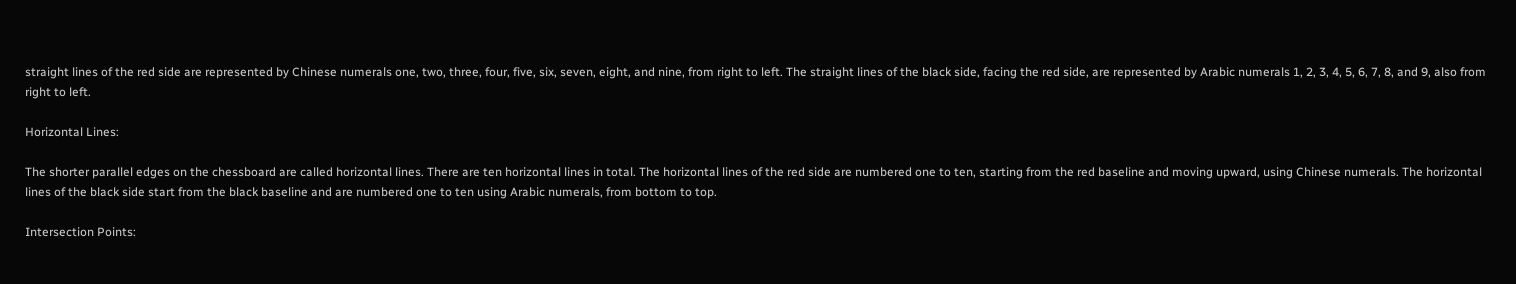straight lines of the red side are represented by Chinese numerals one, two, three, four, five, six, seven, eight, and nine, from right to left. The straight lines of the black side, facing the red side, are represented by Arabic numerals 1, 2, 3, 4, 5, 6, 7, 8, and 9, also from right to left.

Horizontal Lines:

The shorter parallel edges on the chessboard are called horizontal lines. There are ten horizontal lines in total. The horizontal lines of the red side are numbered one to ten, starting from the red baseline and moving upward, using Chinese numerals. The horizontal lines of the black side start from the black baseline and are numbered one to ten using Arabic numerals, from bottom to top.

Intersection Points: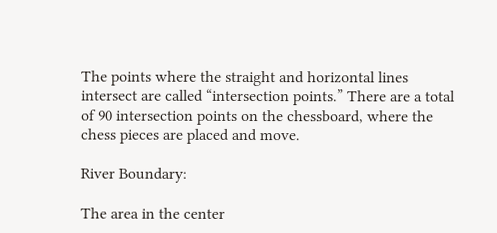The points where the straight and horizontal lines intersect are called “intersection points.” There are a total of 90 intersection points on the chessboard, where the chess pieces are placed and move.

River Boundary:

The area in the center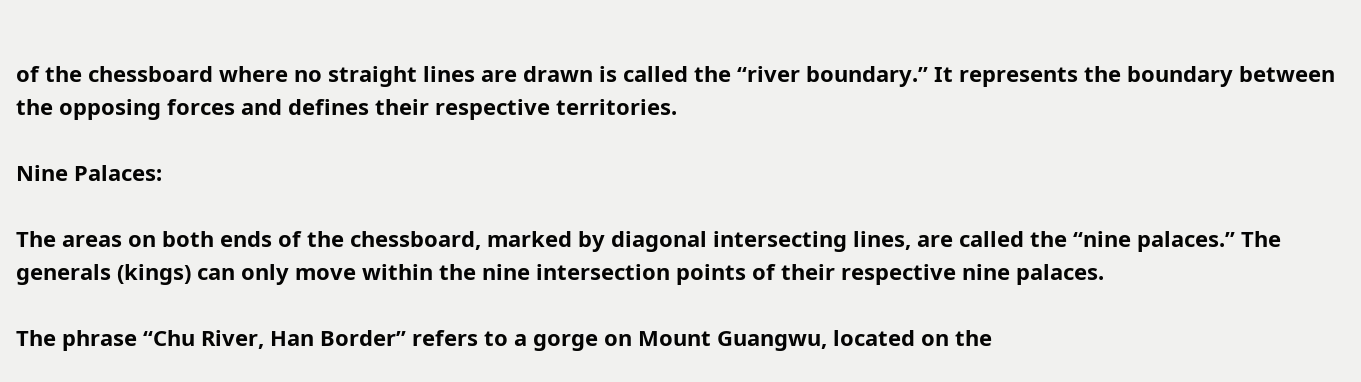of the chessboard where no straight lines are drawn is called the “river boundary.” It represents the boundary between the opposing forces and defines their respective territories.

Nine Palaces:

The areas on both ends of the chessboard, marked by diagonal intersecting lines, are called the “nine palaces.” The generals (kings) can only move within the nine intersection points of their respective nine palaces.

The phrase “Chu River, Han Border” refers to a gorge on Mount Guangwu, located on the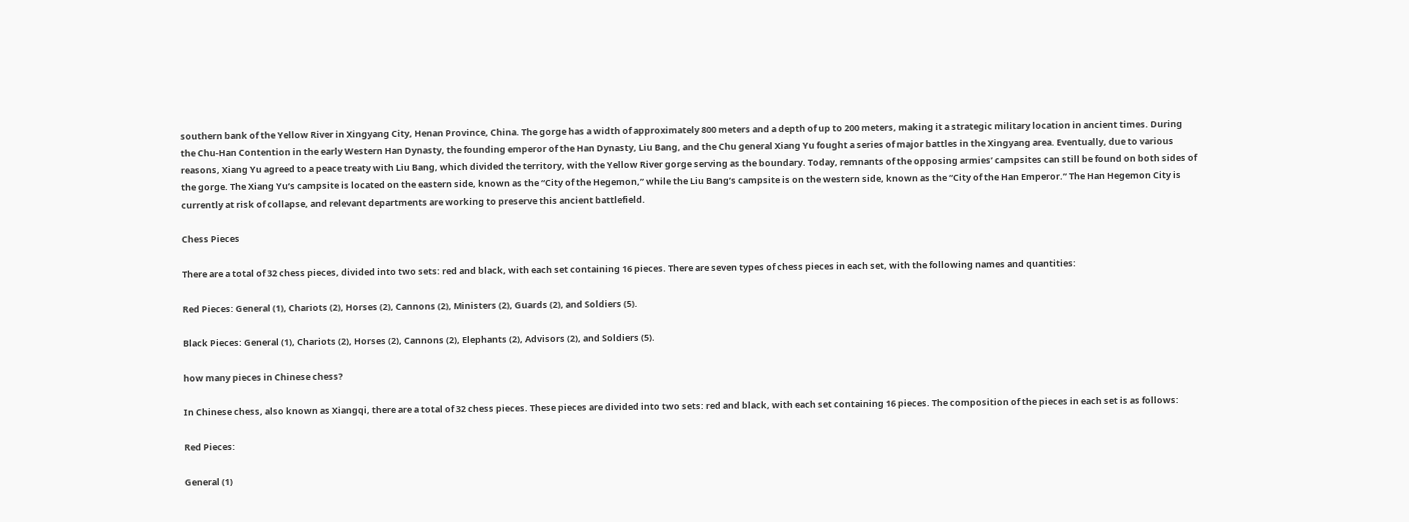southern bank of the Yellow River in Xingyang City, Henan Province, China. The gorge has a width of approximately 800 meters and a depth of up to 200 meters, making it a strategic military location in ancient times. During the Chu-Han Contention in the early Western Han Dynasty, the founding emperor of the Han Dynasty, Liu Bang, and the Chu general Xiang Yu fought a series of major battles in the Xingyang area. Eventually, due to various reasons, Xiang Yu agreed to a peace treaty with Liu Bang, which divided the territory, with the Yellow River gorge serving as the boundary. Today, remnants of the opposing armies’ campsites can still be found on both sides of the gorge. The Xiang Yu’s campsite is located on the eastern side, known as the “City of the Hegemon,” while the Liu Bang’s campsite is on the western side, known as the “City of the Han Emperor.” The Han Hegemon City is currently at risk of collapse, and relevant departments are working to preserve this ancient battlefield.

Chess Pieces

There are a total of 32 chess pieces, divided into two sets: red and black, with each set containing 16 pieces. There are seven types of chess pieces in each set, with the following names and quantities:

Red Pieces: General (1), Chariots (2), Horses (2), Cannons (2), Ministers (2), Guards (2), and Soldiers (5).

Black Pieces: General (1), Chariots (2), Horses (2), Cannons (2), Elephants (2), Advisors (2), and Soldiers (5).

how many pieces in Chinese chess?

In Chinese chess, also known as Xiangqi, there are a total of 32 chess pieces. These pieces are divided into two sets: red and black, with each set containing 16 pieces. The composition of the pieces in each set is as follows:

Red Pieces:

General (1)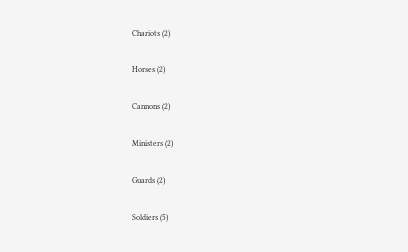Chariots (2)

Horses (2)

Cannons (2)

Ministers (2)

Guards (2)

Soldiers (5)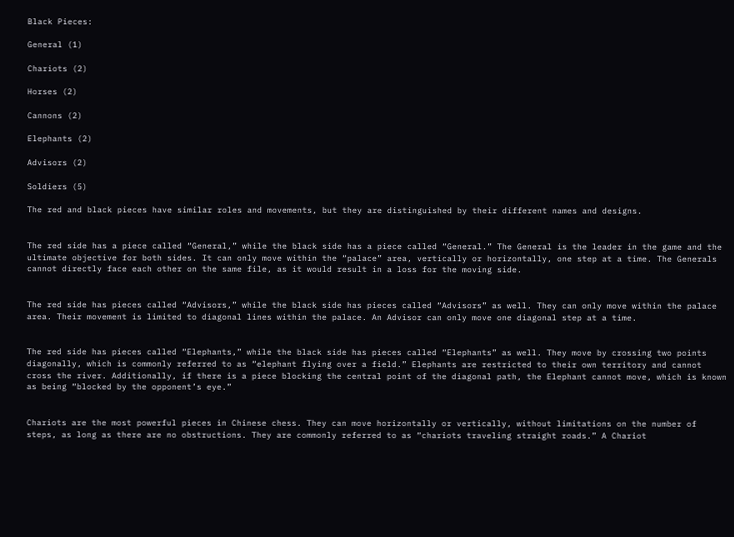Black Pieces:

General (1)

Chariots (2)

Horses (2)

Cannons (2)

Elephants (2)

Advisors (2)

Soldiers (5)

The red and black pieces have similar roles and movements, but they are distinguished by their different names and designs.


The red side has a piece called “General,” while the black side has a piece called “General.” The General is the leader in the game and the ultimate objective for both sides. It can only move within the “palace” area, vertically or horizontally, one step at a time. The Generals cannot directly face each other on the same file, as it would result in a loss for the moving side.


The red side has pieces called “Advisors,” while the black side has pieces called “Advisors” as well. They can only move within the palace area. Their movement is limited to diagonal lines within the palace. An Advisor can only move one diagonal step at a time.


The red side has pieces called “Elephants,” while the black side has pieces called “Elephants” as well. They move by crossing two points diagonally, which is commonly referred to as “elephant flying over a field.” Elephants are restricted to their own territory and cannot cross the river. Additionally, if there is a piece blocking the central point of the diagonal path, the Elephant cannot move, which is known as being “blocked by the opponent’s eye.”


Chariots are the most powerful pieces in Chinese chess. They can move horizontally or vertically, without limitations on the number of steps, as long as there are no obstructions. They are commonly referred to as “chariots traveling straight roads.” A Chariot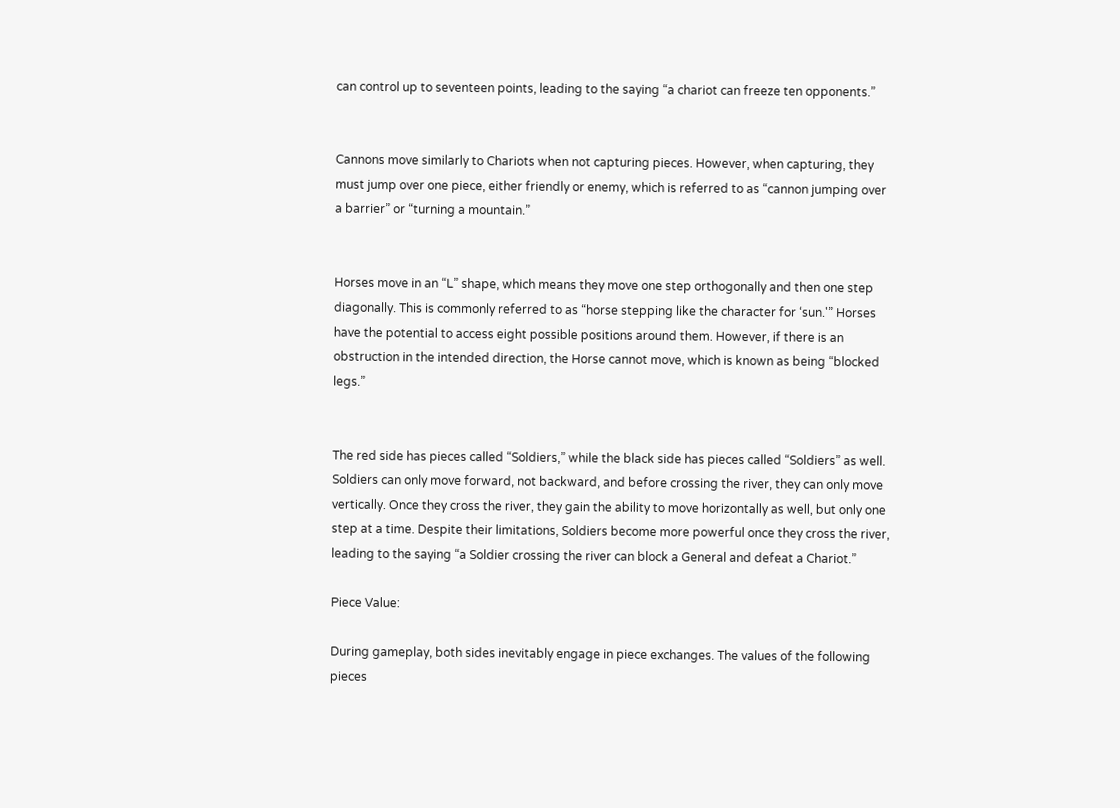can control up to seventeen points, leading to the saying “a chariot can freeze ten opponents.”


Cannons move similarly to Chariots when not capturing pieces. However, when capturing, they must jump over one piece, either friendly or enemy, which is referred to as “cannon jumping over a barrier” or “turning a mountain.”


Horses move in an “L” shape, which means they move one step orthogonally and then one step diagonally. This is commonly referred to as “horse stepping like the character for ‘sun.'” Horses have the potential to access eight possible positions around them. However, if there is an obstruction in the intended direction, the Horse cannot move, which is known as being “blocked legs.”


The red side has pieces called “Soldiers,” while the black side has pieces called “Soldiers” as well. Soldiers can only move forward, not backward, and before crossing the river, they can only move vertically. Once they cross the river, they gain the ability to move horizontally as well, but only one step at a time. Despite their limitations, Soldiers become more powerful once they cross the river, leading to the saying “a Soldier crossing the river can block a General and defeat a Chariot.”

Piece Value:

During gameplay, both sides inevitably engage in piece exchanges. The values of the following pieces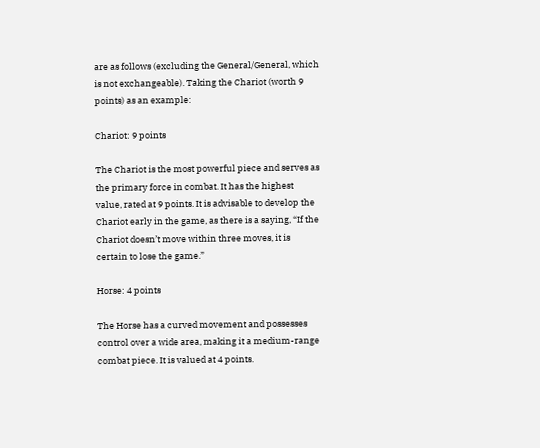are as follows (excluding the General/General, which is not exchangeable). Taking the Chariot (worth 9 points) as an example:

Chariot: 9 points

The Chariot is the most powerful piece and serves as the primary force in combat. It has the highest value, rated at 9 points. It is advisable to develop the Chariot early in the game, as there is a saying, “If the Chariot doesn’t move within three moves, it is certain to lose the game.”

Horse: 4 points

The Horse has a curved movement and possesses control over a wide area, making it a medium-range combat piece. It is valued at 4 points.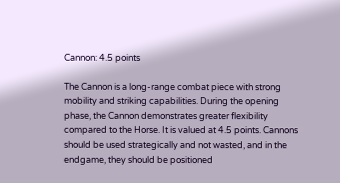Cannon: 4.5 points

The Cannon is a long-range combat piece with strong mobility and striking capabilities. During the opening phase, the Cannon demonstrates greater flexibility compared to the Horse. It is valued at 4.5 points. Cannons should be used strategically and not wasted, and in the endgame, they should be positioned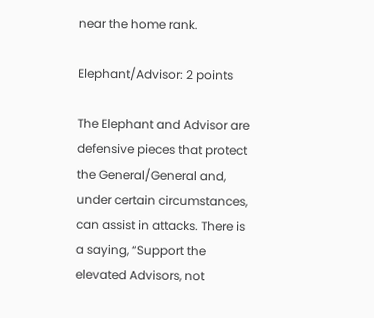near the home rank.

Elephant/Advisor: 2 points

The Elephant and Advisor are defensive pieces that protect the General/General and, under certain circumstances, can assist in attacks. There is a saying, “Support the elevated Advisors, not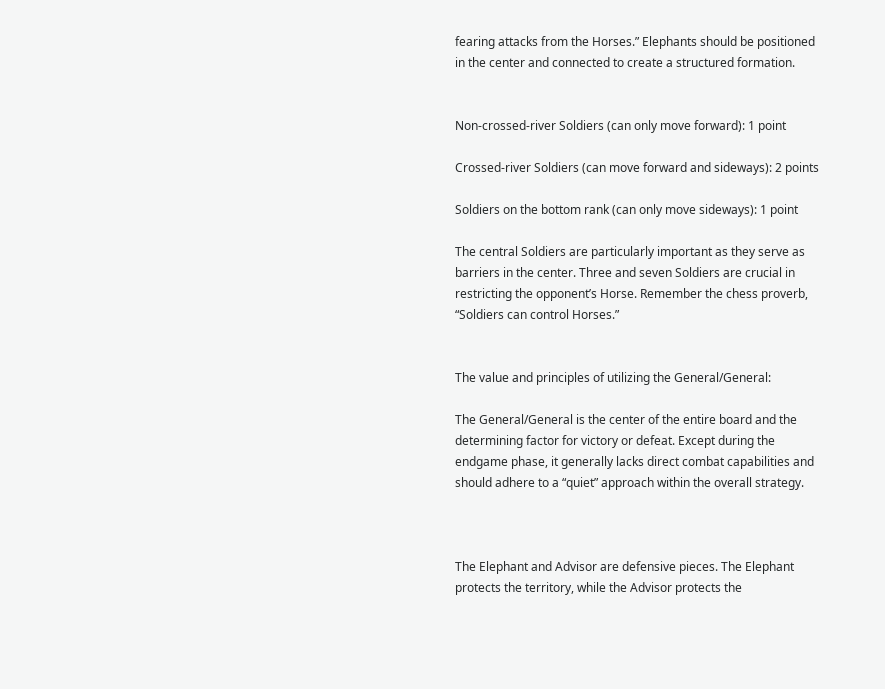fearing attacks from the Horses.” Elephants should be positioned in the center and connected to create a structured formation.


Non-crossed-river Soldiers (can only move forward): 1 point

Crossed-river Soldiers (can move forward and sideways): 2 points

Soldiers on the bottom rank (can only move sideways): 1 point

The central Soldiers are particularly important as they serve as barriers in the center. Three and seven Soldiers are crucial in restricting the opponent’s Horse. Remember the chess proverb, “Soldiers can control Horses.”


The value and principles of utilizing the General/General:

The General/General is the center of the entire board and the determining factor for victory or defeat. Except during the endgame phase, it generally lacks direct combat capabilities and should adhere to a “quiet” approach within the overall strategy.



The Elephant and Advisor are defensive pieces. The Elephant protects the territory, while the Advisor protects the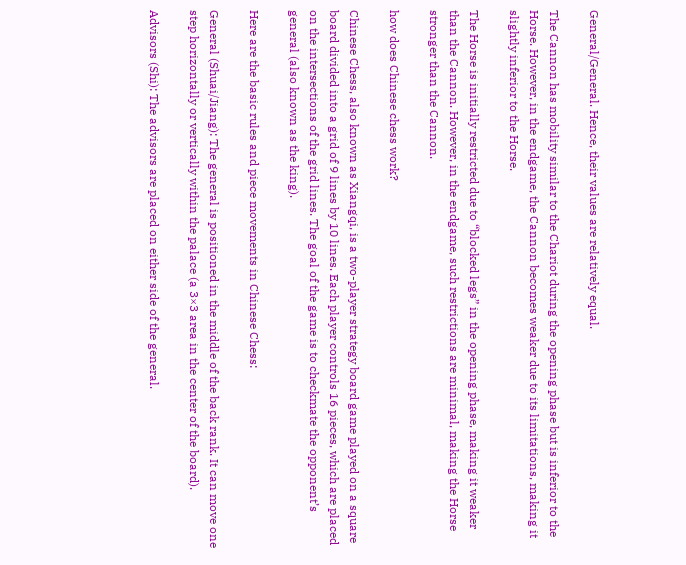General/General. Hence, their values are relatively equal.

The Cannon has mobility similar to the Chariot during the opening phase but is inferior to the Horse. However, in the endgame, the Cannon becomes weaker due to its limitations, making it slightly inferior to the Horse.

The Horse is initially restricted due to “blocked legs” in the opening phase, making it weaker than the Cannon. However, in the endgame, such restrictions are minimal, making the Horse stronger than the Cannon.

how does Chinese chess work?

Chinese Chess, also known as Xiangqi, is a two-player strategy board game played on a square board divided into a grid of 9 lines by 10 lines. Each player controls 16 pieces, which are placed on the intersections of the grid lines. The goal of the game is to checkmate the opponent’s general (also known as the king).

Here are the basic rules and piece movements in Chinese Chess:

General (Shuai/Jiang): The general is positioned in the middle of the back rank. It can move one step horizontally or vertically within the palace (a 3×3 area in the center of the board).

Advisors (Shi): The advisors are placed on either side of the general.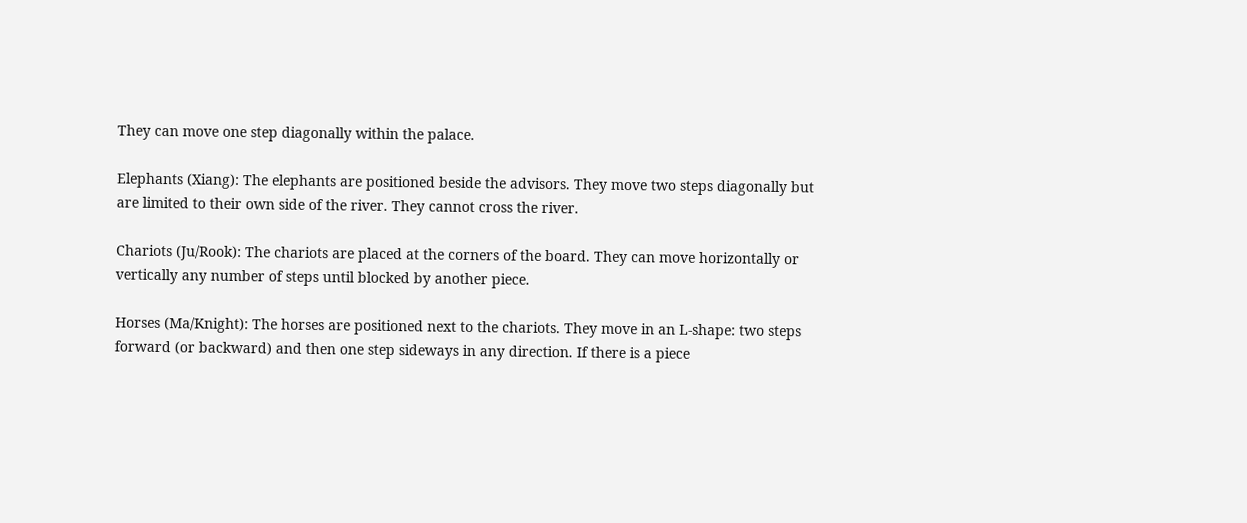They can move one step diagonally within the palace.

Elephants (Xiang): The elephants are positioned beside the advisors. They move two steps diagonally but are limited to their own side of the river. They cannot cross the river.

Chariots (Ju/Rook): The chariots are placed at the corners of the board. They can move horizontally or vertically any number of steps until blocked by another piece.

Horses (Ma/Knight): The horses are positioned next to the chariots. They move in an L-shape: two steps forward (or backward) and then one step sideways in any direction. If there is a piece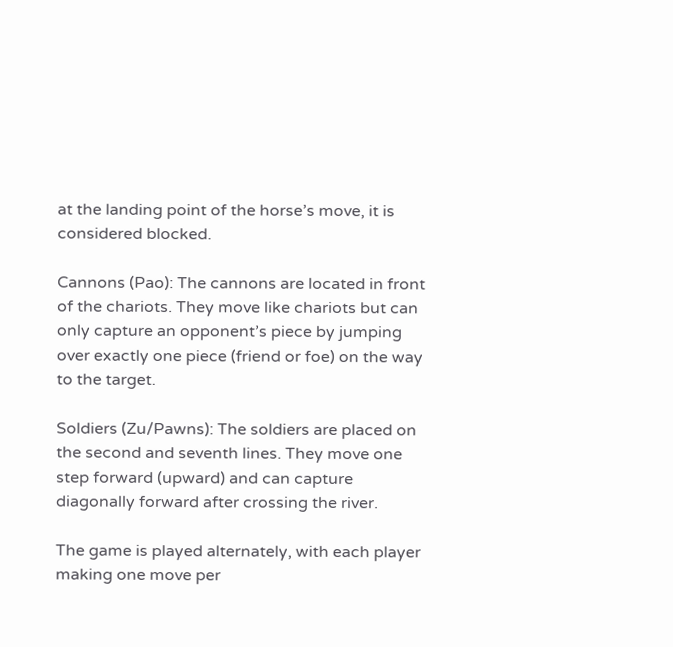at the landing point of the horse’s move, it is considered blocked.

Cannons (Pao): The cannons are located in front of the chariots. They move like chariots but can only capture an opponent’s piece by jumping over exactly one piece (friend or foe) on the way to the target.

Soldiers (Zu/Pawns): The soldiers are placed on the second and seventh lines. They move one step forward (upward) and can capture diagonally forward after crossing the river.

The game is played alternately, with each player making one move per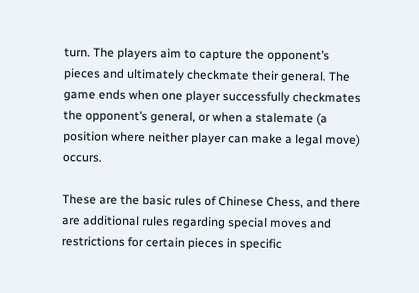turn. The players aim to capture the opponent’s pieces and ultimately checkmate their general. The game ends when one player successfully checkmates the opponent’s general, or when a stalemate (a position where neither player can make a legal move) occurs.

These are the basic rules of Chinese Chess, and there are additional rules regarding special moves and restrictions for certain pieces in specific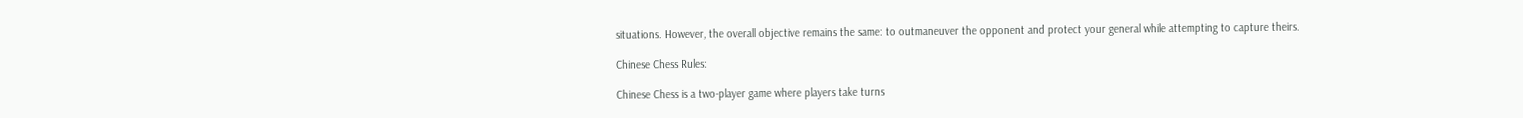situations. However, the overall objective remains the same: to outmaneuver the opponent and protect your general while attempting to capture theirs.

Chinese Chess Rules:

Chinese Chess is a two-player game where players take turns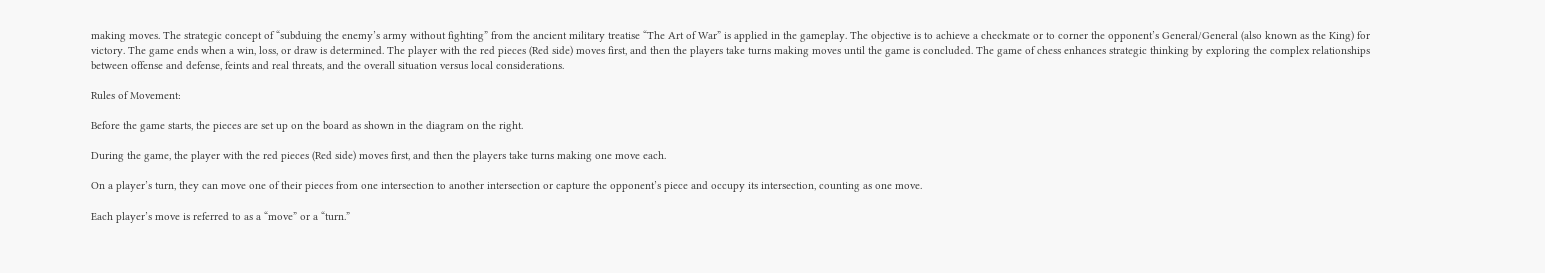making moves. The strategic concept of “subduing the enemy’s army without fighting” from the ancient military treatise “The Art of War” is applied in the gameplay. The objective is to achieve a checkmate or to corner the opponent’s General/General (also known as the King) for victory. The game ends when a win, loss, or draw is determined. The player with the red pieces (Red side) moves first, and then the players take turns making moves until the game is concluded. The game of chess enhances strategic thinking by exploring the complex relationships between offense and defense, feints and real threats, and the overall situation versus local considerations.

Rules of Movement:

Before the game starts, the pieces are set up on the board as shown in the diagram on the right.

During the game, the player with the red pieces (Red side) moves first, and then the players take turns making one move each.

On a player’s turn, they can move one of their pieces from one intersection to another intersection or capture the opponent’s piece and occupy its intersection, counting as one move.

Each player’s move is referred to as a “move” or a “turn.”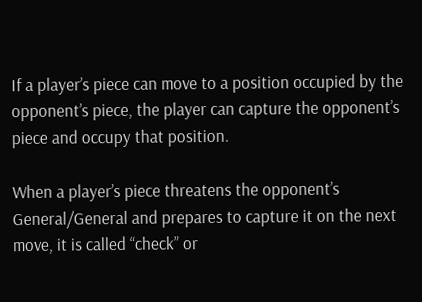If a player’s piece can move to a position occupied by the opponent’s piece, the player can capture the opponent’s piece and occupy that position.

When a player’s piece threatens the opponent’s General/General and prepares to capture it on the next move, it is called “check” or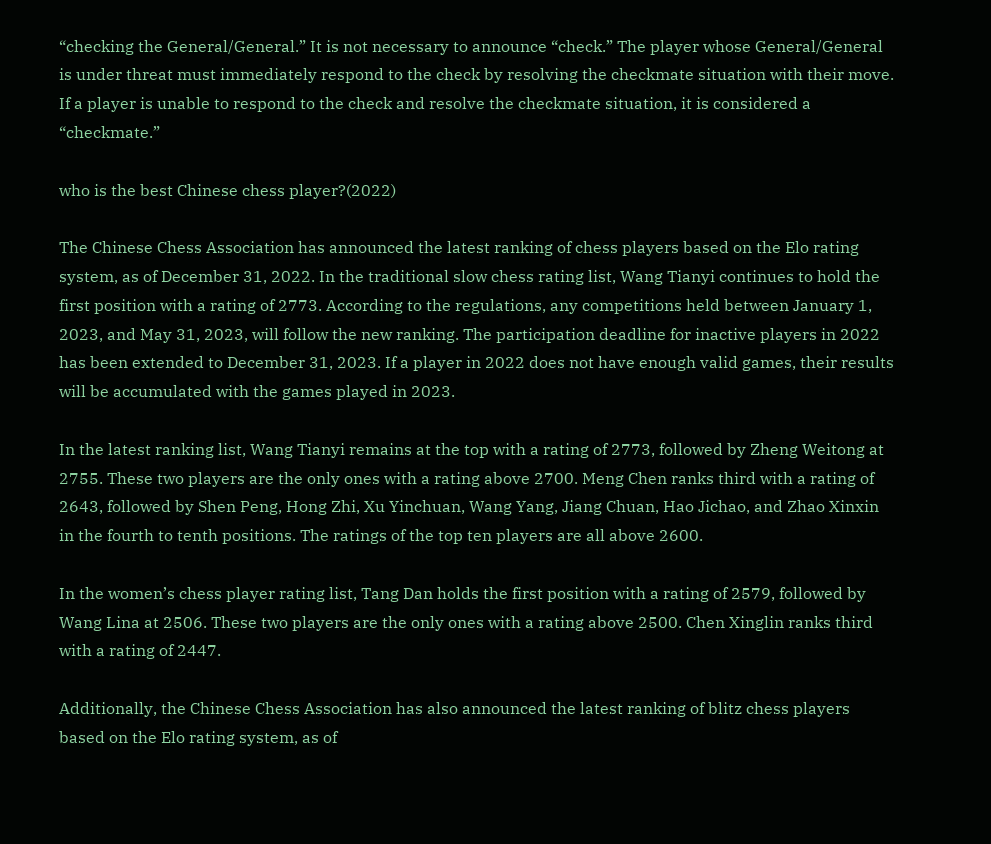“checking the General/General.” It is not necessary to announce “check.” The player whose General/General is under threat must immediately respond to the check by resolving the checkmate situation with their move. If a player is unable to respond to the check and resolve the checkmate situation, it is considered a “checkmate.”

who is the best Chinese chess player?(2022)

The Chinese Chess Association has announced the latest ranking of chess players based on the Elo rating system, as of December 31, 2022. In the traditional slow chess rating list, Wang Tianyi continues to hold the first position with a rating of 2773. According to the regulations, any competitions held between January 1, 2023, and May 31, 2023, will follow the new ranking. The participation deadline for inactive players in 2022 has been extended to December 31, 2023. If a player in 2022 does not have enough valid games, their results will be accumulated with the games played in 2023.

In the latest ranking list, Wang Tianyi remains at the top with a rating of 2773, followed by Zheng Weitong at 2755. These two players are the only ones with a rating above 2700. Meng Chen ranks third with a rating of 2643, followed by Shen Peng, Hong Zhi, Xu Yinchuan, Wang Yang, Jiang Chuan, Hao Jichao, and Zhao Xinxin in the fourth to tenth positions. The ratings of the top ten players are all above 2600.

In the women’s chess player rating list, Tang Dan holds the first position with a rating of 2579, followed by Wang Lina at 2506. These two players are the only ones with a rating above 2500. Chen Xinglin ranks third with a rating of 2447.

Additionally, the Chinese Chess Association has also announced the latest ranking of blitz chess players based on the Elo rating system, as of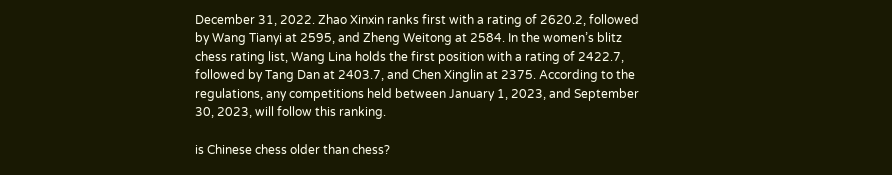December 31, 2022. Zhao Xinxin ranks first with a rating of 2620.2, followed by Wang Tianyi at 2595, and Zheng Weitong at 2584. In the women’s blitz chess rating list, Wang Lina holds the first position with a rating of 2422.7, followed by Tang Dan at 2403.7, and Chen Xinglin at 2375. According to the regulations, any competitions held between January 1, 2023, and September 30, 2023, will follow this ranking.

is Chinese chess older than chess?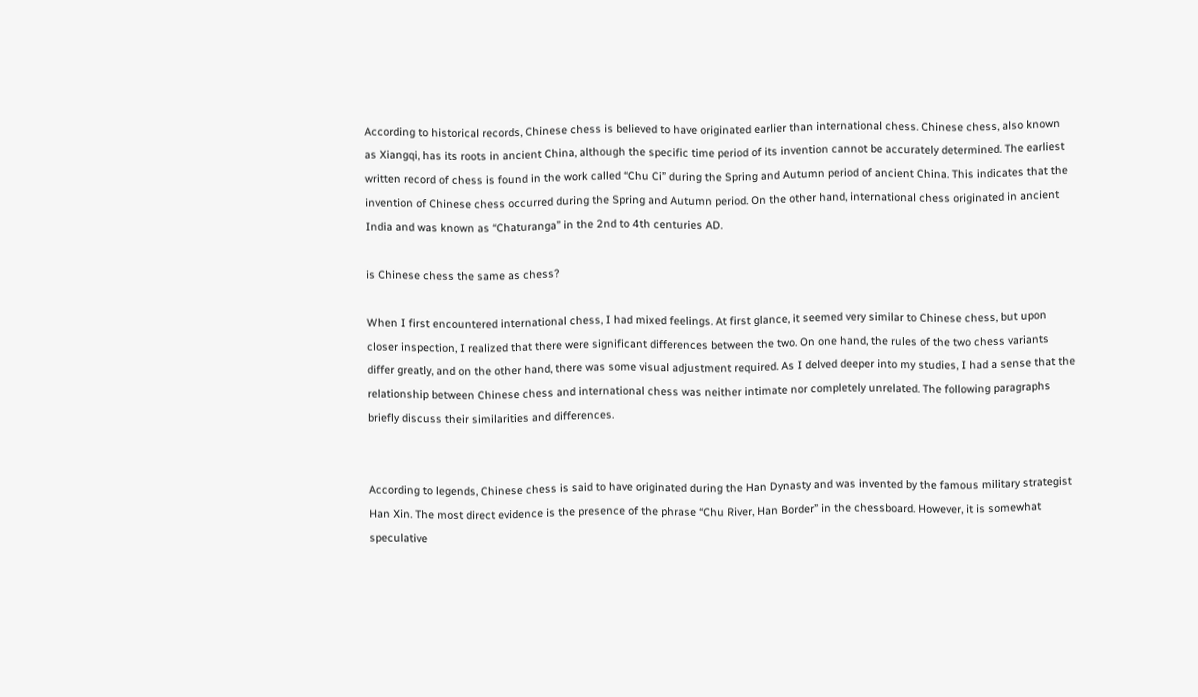According to historical records, Chinese chess is believed to have originated earlier than international chess. Chinese chess, also known as Xiangqi, has its roots in ancient China, although the specific time period of its invention cannot be accurately determined. The earliest written record of chess is found in the work called “Chu Ci” during the Spring and Autumn period of ancient China. This indicates that the invention of Chinese chess occurred during the Spring and Autumn period. On the other hand, international chess originated in ancient India and was known as “Chaturanga” in the 2nd to 4th centuries AD.

is Chinese chess the same as chess?

When I first encountered international chess, I had mixed feelings. At first glance, it seemed very similar to Chinese chess, but upon closer inspection, I realized that there were significant differences between the two. On one hand, the rules of the two chess variants differ greatly, and on the other hand, there was some visual adjustment required. As I delved deeper into my studies, I had a sense that the relationship between Chinese chess and international chess was neither intimate nor completely unrelated. The following paragraphs briefly discuss their similarities and differences.


According to legends, Chinese chess is said to have originated during the Han Dynasty and was invented by the famous military strategist Han Xin. The most direct evidence is the presence of the phrase “Chu River, Han Border” in the chessboard. However, it is somewhat speculative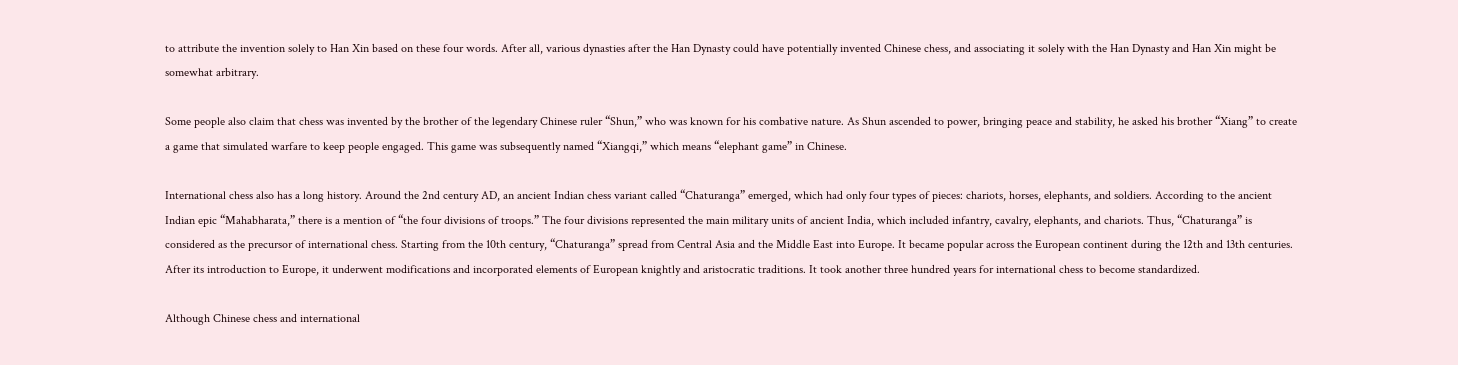to attribute the invention solely to Han Xin based on these four words. After all, various dynasties after the Han Dynasty could have potentially invented Chinese chess, and associating it solely with the Han Dynasty and Han Xin might be somewhat arbitrary.

Some people also claim that chess was invented by the brother of the legendary Chinese ruler “Shun,” who was known for his combative nature. As Shun ascended to power, bringing peace and stability, he asked his brother “Xiang” to create a game that simulated warfare to keep people engaged. This game was subsequently named “Xiangqi,” which means “elephant game” in Chinese.

International chess also has a long history. Around the 2nd century AD, an ancient Indian chess variant called “Chaturanga” emerged, which had only four types of pieces: chariots, horses, elephants, and soldiers. According to the ancient Indian epic “Mahabharata,” there is a mention of “the four divisions of troops.” The four divisions represented the main military units of ancient India, which included infantry, cavalry, elephants, and chariots. Thus, “Chaturanga” is considered as the precursor of international chess. Starting from the 10th century, “Chaturanga” spread from Central Asia and the Middle East into Europe. It became popular across the European continent during the 12th and 13th centuries. After its introduction to Europe, it underwent modifications and incorporated elements of European knightly and aristocratic traditions. It took another three hundred years for international chess to become standardized.

Although Chinese chess and international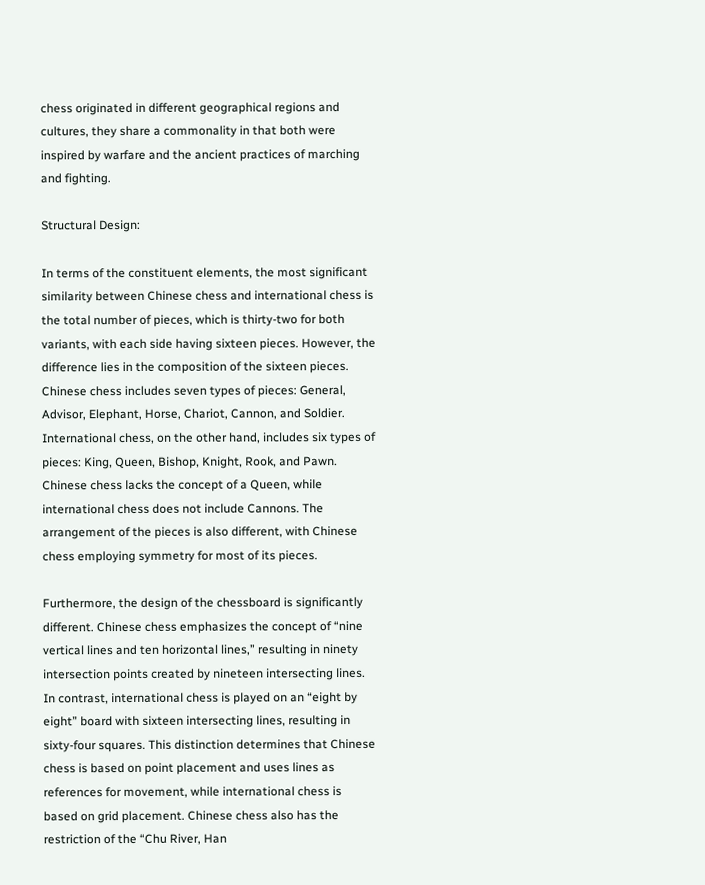chess originated in different geographical regions and cultures, they share a commonality in that both were inspired by warfare and the ancient practices of marching and fighting.

Structural Design:

In terms of the constituent elements, the most significant similarity between Chinese chess and international chess is the total number of pieces, which is thirty-two for both variants, with each side having sixteen pieces. However, the difference lies in the composition of the sixteen pieces. Chinese chess includes seven types of pieces: General, Advisor, Elephant, Horse, Chariot, Cannon, and Soldier. International chess, on the other hand, includes six types of pieces: King, Queen, Bishop, Knight, Rook, and Pawn. Chinese chess lacks the concept of a Queen, while international chess does not include Cannons. The arrangement of the pieces is also different, with Chinese chess employing symmetry for most of its pieces.

Furthermore, the design of the chessboard is significantly different. Chinese chess emphasizes the concept of “nine vertical lines and ten horizontal lines,” resulting in ninety intersection points created by nineteen intersecting lines. In contrast, international chess is played on an “eight by eight” board with sixteen intersecting lines, resulting in sixty-four squares. This distinction determines that Chinese chess is based on point placement and uses lines as references for movement, while international chess is based on grid placement. Chinese chess also has the restriction of the “Chu River, Han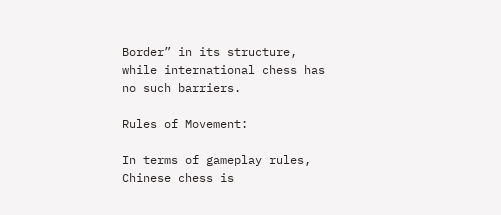Border” in its structure, while international chess has no such barriers.

Rules of Movement:

In terms of gameplay rules, Chinese chess is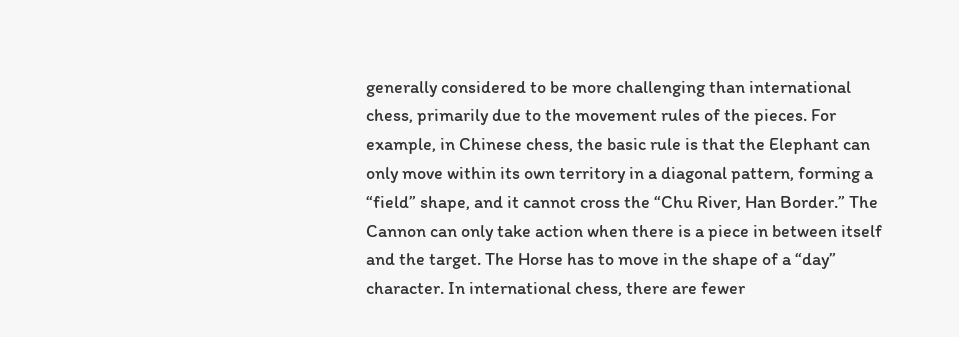generally considered to be more challenging than international chess, primarily due to the movement rules of the pieces. For example, in Chinese chess, the basic rule is that the Elephant can only move within its own territory in a diagonal pattern, forming a “field” shape, and it cannot cross the “Chu River, Han Border.” The Cannon can only take action when there is a piece in between itself and the target. The Horse has to move in the shape of a “day” character. In international chess, there are fewer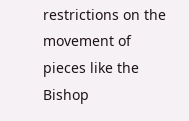restrictions on the movement of pieces like the Bishop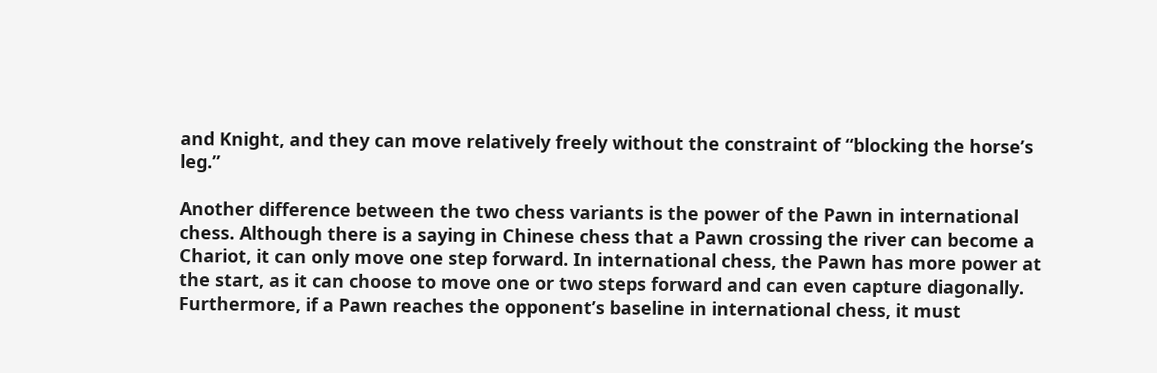and Knight, and they can move relatively freely without the constraint of “blocking the horse’s leg.”

Another difference between the two chess variants is the power of the Pawn in international chess. Although there is a saying in Chinese chess that a Pawn crossing the river can become a Chariot, it can only move one step forward. In international chess, the Pawn has more power at the start, as it can choose to move one or two steps forward and can even capture diagonally. Furthermore, if a Pawn reaches the opponent’s baseline in international chess, it must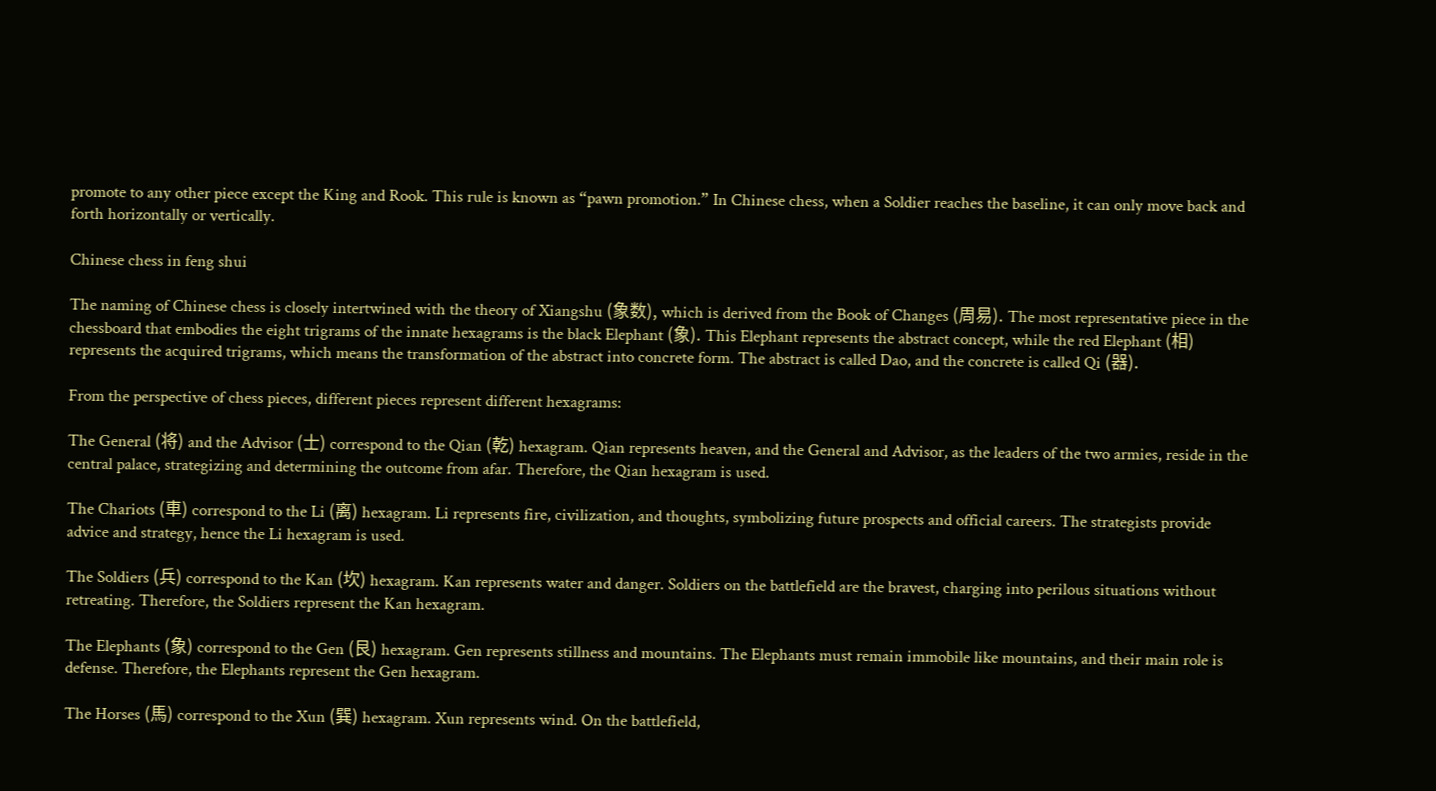promote to any other piece except the King and Rook. This rule is known as “pawn promotion.” In Chinese chess, when a Soldier reaches the baseline, it can only move back and forth horizontally or vertically.

Chinese chess in feng shui

The naming of Chinese chess is closely intertwined with the theory of Xiangshu (象数), which is derived from the Book of Changes (周易). The most representative piece in the chessboard that embodies the eight trigrams of the innate hexagrams is the black Elephant (象). This Elephant represents the abstract concept, while the red Elephant (相) represents the acquired trigrams, which means the transformation of the abstract into concrete form. The abstract is called Dao, and the concrete is called Qi (器).

From the perspective of chess pieces, different pieces represent different hexagrams:

The General (将) and the Advisor (士) correspond to the Qian (乾) hexagram. Qian represents heaven, and the General and Advisor, as the leaders of the two armies, reside in the central palace, strategizing and determining the outcome from afar. Therefore, the Qian hexagram is used.

The Chariots (車) correspond to the Li (离) hexagram. Li represents fire, civilization, and thoughts, symbolizing future prospects and official careers. The strategists provide advice and strategy, hence the Li hexagram is used.

The Soldiers (兵) correspond to the Kan (坎) hexagram. Kan represents water and danger. Soldiers on the battlefield are the bravest, charging into perilous situations without retreating. Therefore, the Soldiers represent the Kan hexagram.

The Elephants (象) correspond to the Gen (艮) hexagram. Gen represents stillness and mountains. The Elephants must remain immobile like mountains, and their main role is defense. Therefore, the Elephants represent the Gen hexagram.

The Horses (馬) correspond to the Xun (巽) hexagram. Xun represents wind. On the battlefield,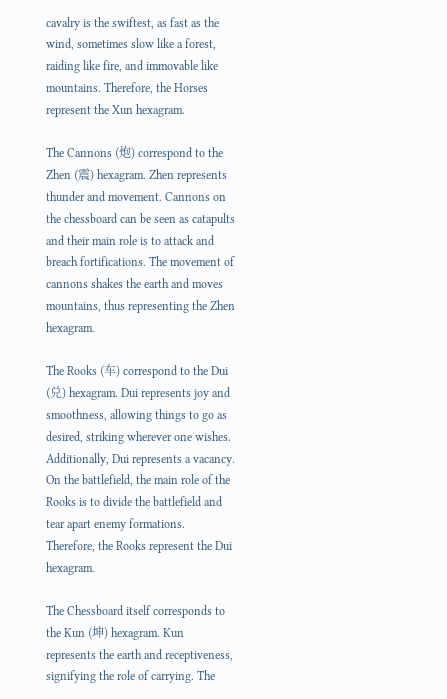cavalry is the swiftest, as fast as the wind, sometimes slow like a forest, raiding like fire, and immovable like mountains. Therefore, the Horses represent the Xun hexagram.

The Cannons (炮) correspond to the Zhen (震) hexagram. Zhen represents thunder and movement. Cannons on the chessboard can be seen as catapults and their main role is to attack and breach fortifications. The movement of cannons shakes the earth and moves mountains, thus representing the Zhen hexagram.

The Rooks (车) correspond to the Dui (兑) hexagram. Dui represents joy and smoothness, allowing things to go as desired, striking wherever one wishes. Additionally, Dui represents a vacancy. On the battlefield, the main role of the Rooks is to divide the battlefield and tear apart enemy formations. Therefore, the Rooks represent the Dui hexagram.

The Chessboard itself corresponds to the Kun (坤) hexagram. Kun represents the earth and receptiveness, signifying the role of carrying. The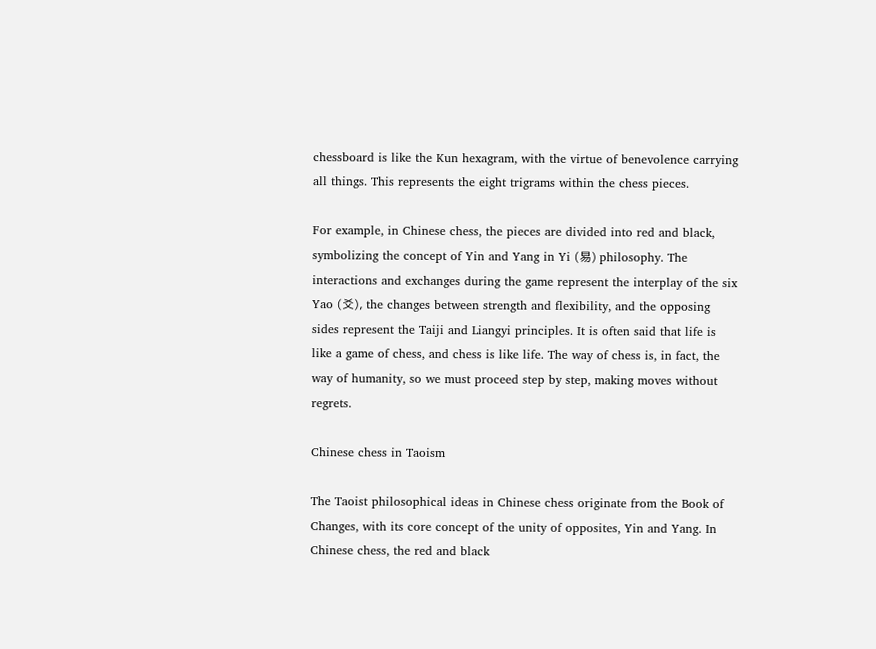chessboard is like the Kun hexagram, with the virtue of benevolence carrying all things. This represents the eight trigrams within the chess pieces.

For example, in Chinese chess, the pieces are divided into red and black, symbolizing the concept of Yin and Yang in Yi (易) philosophy. The interactions and exchanges during the game represent the interplay of the six Yao (爻), the changes between strength and flexibility, and the opposing sides represent the Taiji and Liangyi principles. It is often said that life is like a game of chess, and chess is like life. The way of chess is, in fact, the way of humanity, so we must proceed step by step, making moves without regrets.

Chinese chess in Taoism

The Taoist philosophical ideas in Chinese chess originate from the Book of Changes, with its core concept of the unity of opposites, Yin and Yang. In Chinese chess, the red and black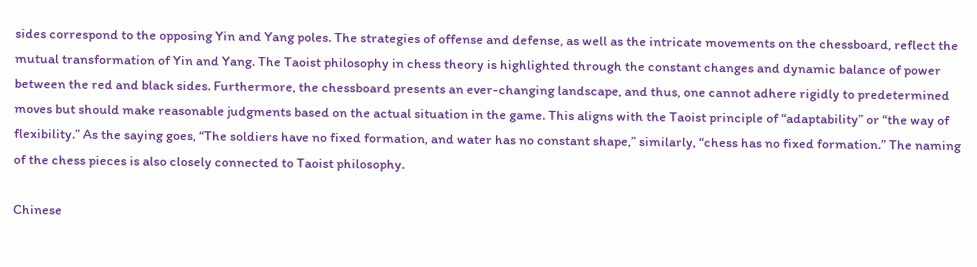sides correspond to the opposing Yin and Yang poles. The strategies of offense and defense, as well as the intricate movements on the chessboard, reflect the mutual transformation of Yin and Yang. The Taoist philosophy in chess theory is highlighted through the constant changes and dynamic balance of power between the red and black sides. Furthermore, the chessboard presents an ever-changing landscape, and thus, one cannot adhere rigidly to predetermined moves but should make reasonable judgments based on the actual situation in the game. This aligns with the Taoist principle of “adaptability” or “the way of flexibility.” As the saying goes, “The soldiers have no fixed formation, and water has no constant shape,” similarly, “chess has no fixed formation.” The naming of the chess pieces is also closely connected to Taoist philosophy.

Chinese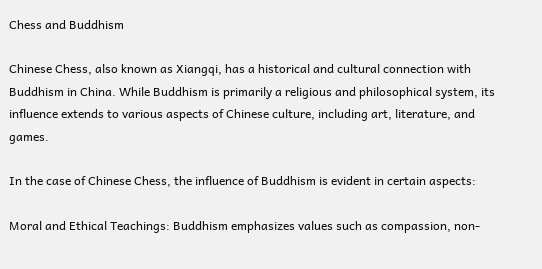Chess and Buddhism

Chinese Chess, also known as Xiangqi, has a historical and cultural connection with Buddhism in China. While Buddhism is primarily a religious and philosophical system, its influence extends to various aspects of Chinese culture, including art, literature, and games.

In the case of Chinese Chess, the influence of Buddhism is evident in certain aspects:

Moral and Ethical Teachings: Buddhism emphasizes values such as compassion, non-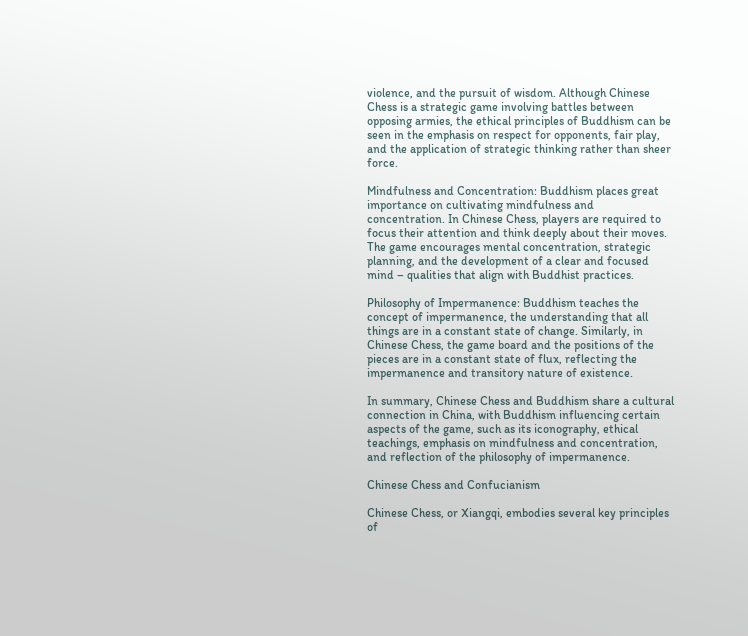violence, and the pursuit of wisdom. Although Chinese Chess is a strategic game involving battles between opposing armies, the ethical principles of Buddhism can be seen in the emphasis on respect for opponents, fair play, and the application of strategic thinking rather than sheer force.

Mindfulness and Concentration: Buddhism places great importance on cultivating mindfulness and concentration. In Chinese Chess, players are required to focus their attention and think deeply about their moves. The game encourages mental concentration, strategic planning, and the development of a clear and focused mind – qualities that align with Buddhist practices.

Philosophy of Impermanence: Buddhism teaches the concept of impermanence, the understanding that all things are in a constant state of change. Similarly, in Chinese Chess, the game board and the positions of the pieces are in a constant state of flux, reflecting the impermanence and transitory nature of existence.

In summary, Chinese Chess and Buddhism share a cultural connection in China, with Buddhism influencing certain aspects of the game, such as its iconography, ethical teachings, emphasis on mindfulness and concentration, and reflection of the philosophy of impermanence.

Chinese Chess and Confucianism

Chinese Chess, or Xiangqi, embodies several key principles of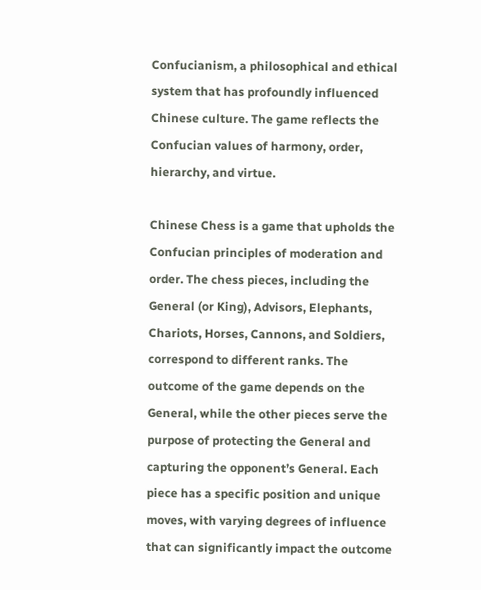Confucianism, a philosophical and ethical system that has profoundly influenced Chinese culture. The game reflects the Confucian values of harmony, order, hierarchy, and virtue.

Chinese Chess is a game that upholds the Confucian principles of moderation and order. The chess pieces, including the General (or King), Advisors, Elephants, Chariots, Horses, Cannons, and Soldiers, correspond to different ranks. The outcome of the game depends on the General, while the other pieces serve the purpose of protecting the General and capturing the opponent’s General. Each piece has a specific position and unique moves, with varying degrees of influence that can significantly impact the outcome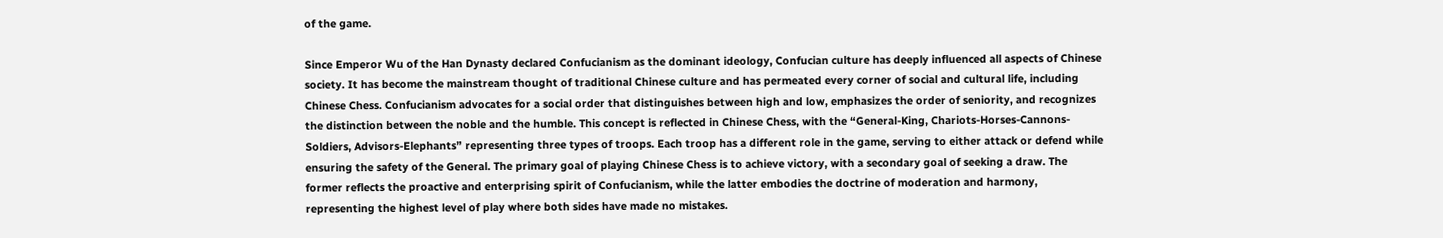of the game.

Since Emperor Wu of the Han Dynasty declared Confucianism as the dominant ideology, Confucian culture has deeply influenced all aspects of Chinese society. It has become the mainstream thought of traditional Chinese culture and has permeated every corner of social and cultural life, including Chinese Chess. Confucianism advocates for a social order that distinguishes between high and low, emphasizes the order of seniority, and recognizes the distinction between the noble and the humble. This concept is reflected in Chinese Chess, with the “General-King, Chariots-Horses-Cannons-Soldiers, Advisors-Elephants” representing three types of troops. Each troop has a different role in the game, serving to either attack or defend while ensuring the safety of the General. The primary goal of playing Chinese Chess is to achieve victory, with a secondary goal of seeking a draw. The former reflects the proactive and enterprising spirit of Confucianism, while the latter embodies the doctrine of moderation and harmony, representing the highest level of play where both sides have made no mistakes.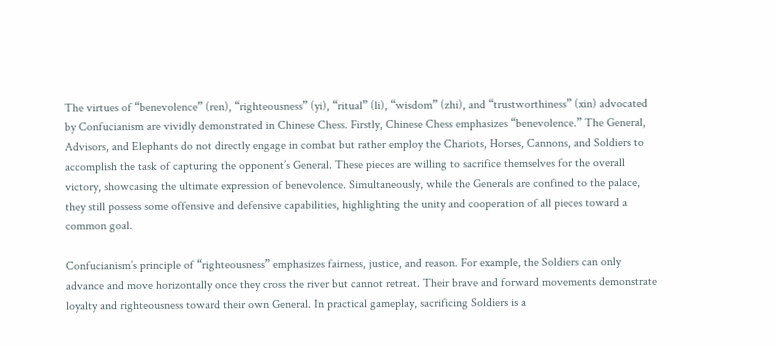The virtues of “benevolence” (ren), “righteousness” (yi), “ritual” (li), “wisdom” (zhi), and “trustworthiness” (xin) advocated by Confucianism are vividly demonstrated in Chinese Chess. Firstly, Chinese Chess emphasizes “benevolence.” The General, Advisors, and Elephants do not directly engage in combat but rather employ the Chariots, Horses, Cannons, and Soldiers to accomplish the task of capturing the opponent’s General. These pieces are willing to sacrifice themselves for the overall victory, showcasing the ultimate expression of benevolence. Simultaneously, while the Generals are confined to the palace, they still possess some offensive and defensive capabilities, highlighting the unity and cooperation of all pieces toward a common goal.

Confucianism’s principle of “righteousness” emphasizes fairness, justice, and reason. For example, the Soldiers can only advance and move horizontally once they cross the river but cannot retreat. Their brave and forward movements demonstrate loyalty and righteousness toward their own General. In practical gameplay, sacrificing Soldiers is a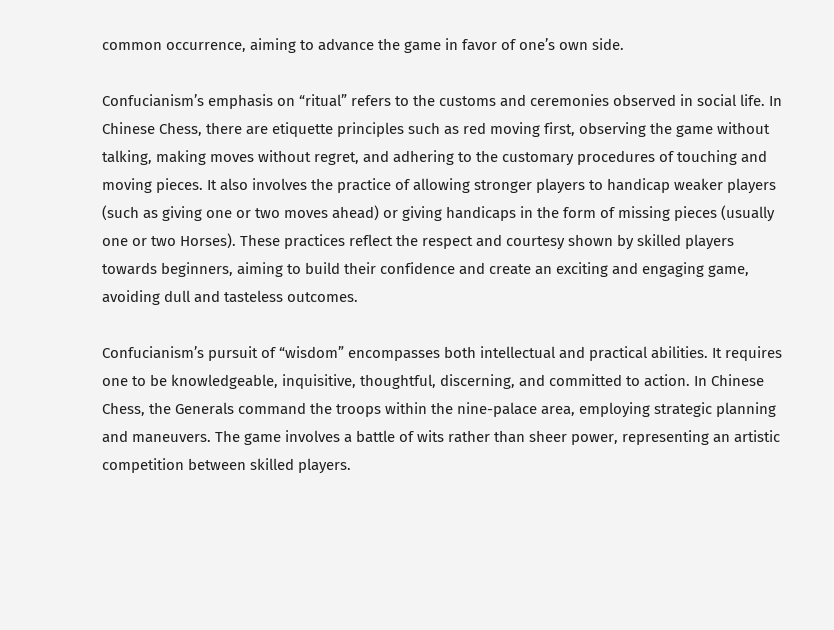common occurrence, aiming to advance the game in favor of one’s own side.

Confucianism’s emphasis on “ritual” refers to the customs and ceremonies observed in social life. In Chinese Chess, there are etiquette principles such as red moving first, observing the game without talking, making moves without regret, and adhering to the customary procedures of touching and moving pieces. It also involves the practice of allowing stronger players to handicap weaker players (such as giving one or two moves ahead) or giving handicaps in the form of missing pieces (usually one or two Horses). These practices reflect the respect and courtesy shown by skilled players towards beginners, aiming to build their confidence and create an exciting and engaging game, avoiding dull and tasteless outcomes.

Confucianism’s pursuit of “wisdom” encompasses both intellectual and practical abilities. It requires one to be knowledgeable, inquisitive, thoughtful, discerning, and committed to action. In Chinese Chess, the Generals command the troops within the nine-palace area, employing strategic planning and maneuvers. The game involves a battle of wits rather than sheer power, representing an artistic competition between skilled players.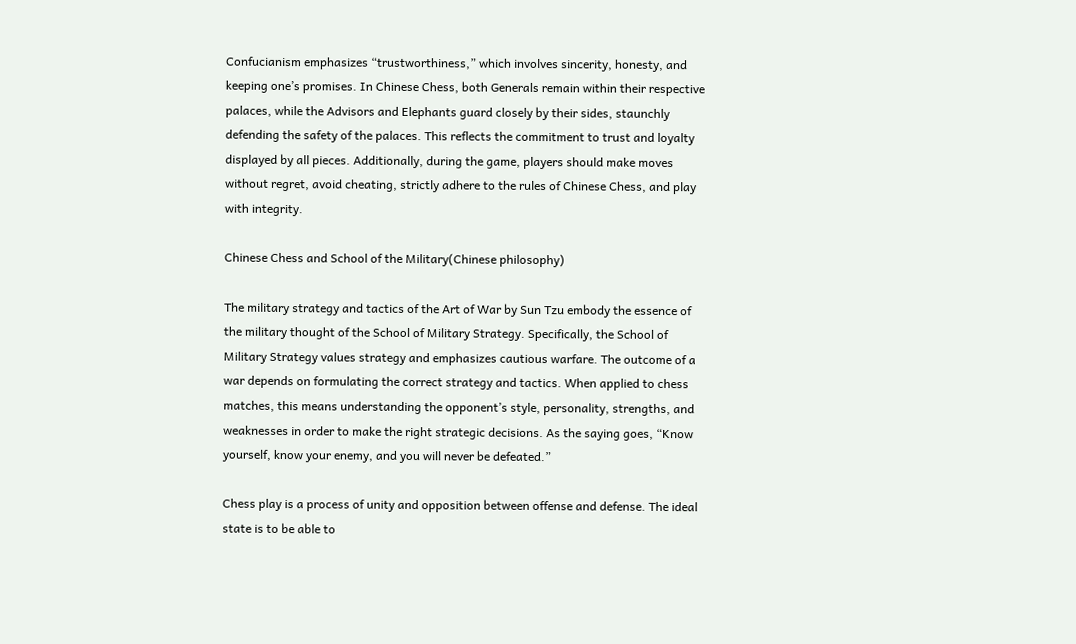Confucianism emphasizes “trustworthiness,” which involves sincerity, honesty, and keeping one’s promises. In Chinese Chess, both Generals remain within their respective palaces, while the Advisors and Elephants guard closely by their sides, staunchly defending the safety of the palaces. This reflects the commitment to trust and loyalty displayed by all pieces. Additionally, during the game, players should make moves without regret, avoid cheating, strictly adhere to the rules of Chinese Chess, and play with integrity.

Chinese Chess and School of the Military(Chinese philosophy)

The military strategy and tactics of the Art of War by Sun Tzu embody the essence of the military thought of the School of Military Strategy. Specifically, the School of Military Strategy values strategy and emphasizes cautious warfare. The outcome of a war depends on formulating the correct strategy and tactics. When applied to chess matches, this means understanding the opponent’s style, personality, strengths, and weaknesses in order to make the right strategic decisions. As the saying goes, “Know yourself, know your enemy, and you will never be defeated.”

Chess play is a process of unity and opposition between offense and defense. The ideal state is to be able to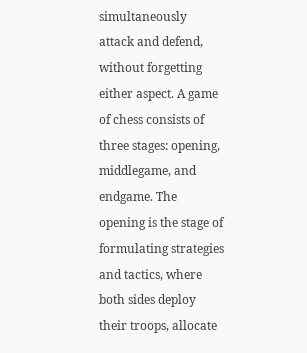simultaneously attack and defend, without forgetting either aspect. A game of chess consists of three stages: opening, middlegame, and endgame. The opening is the stage of formulating strategies and tactics, where both sides deploy their troops, allocate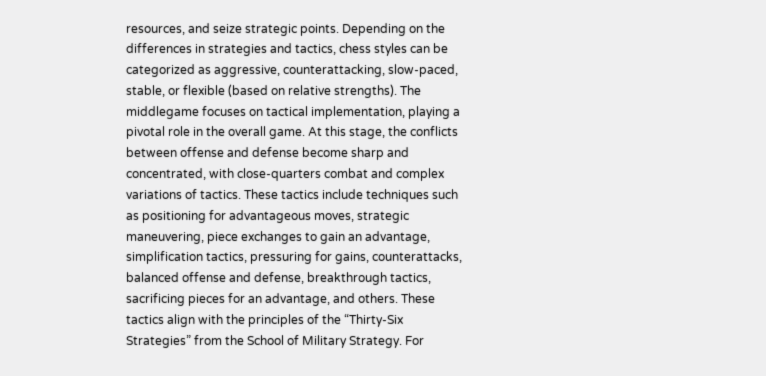resources, and seize strategic points. Depending on the differences in strategies and tactics, chess styles can be categorized as aggressive, counterattacking, slow-paced, stable, or flexible (based on relative strengths). The middlegame focuses on tactical implementation, playing a pivotal role in the overall game. At this stage, the conflicts between offense and defense become sharp and concentrated, with close-quarters combat and complex variations of tactics. These tactics include techniques such as positioning for advantageous moves, strategic maneuvering, piece exchanges to gain an advantage, simplification tactics, pressuring for gains, counterattacks, balanced offense and defense, breakthrough tactics, sacrificing pieces for an advantage, and others. These tactics align with the principles of the “Thirty-Six Strategies” from the School of Military Strategy. For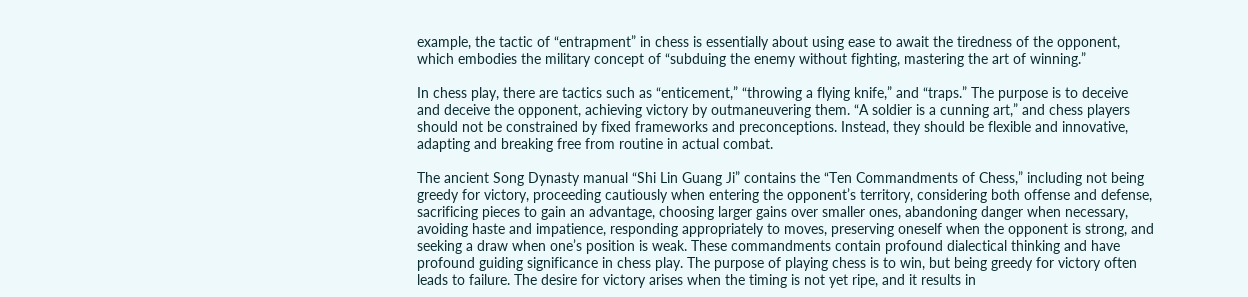example, the tactic of “entrapment” in chess is essentially about using ease to await the tiredness of the opponent, which embodies the military concept of “subduing the enemy without fighting, mastering the art of winning.”

In chess play, there are tactics such as “enticement,” “throwing a flying knife,” and “traps.” The purpose is to deceive and deceive the opponent, achieving victory by outmaneuvering them. “A soldier is a cunning art,” and chess players should not be constrained by fixed frameworks and preconceptions. Instead, they should be flexible and innovative, adapting and breaking free from routine in actual combat.

The ancient Song Dynasty manual “Shi Lin Guang Ji” contains the “Ten Commandments of Chess,” including not being greedy for victory, proceeding cautiously when entering the opponent’s territory, considering both offense and defense, sacrificing pieces to gain an advantage, choosing larger gains over smaller ones, abandoning danger when necessary, avoiding haste and impatience, responding appropriately to moves, preserving oneself when the opponent is strong, and seeking a draw when one’s position is weak. These commandments contain profound dialectical thinking and have profound guiding significance in chess play. The purpose of playing chess is to win, but being greedy for victory often leads to failure. The desire for victory arises when the timing is not yet ripe, and it results in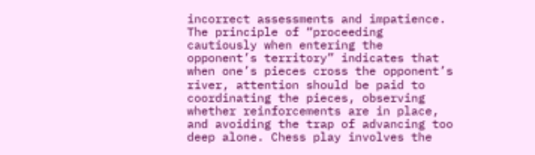incorrect assessments and impatience. The principle of “proceeding cautiously when entering the opponent’s territory” indicates that when one’s pieces cross the opponent’s river, attention should be paid to coordinating the pieces, observing whether reinforcements are in place, and avoiding the trap of advancing too deep alone. Chess play involves the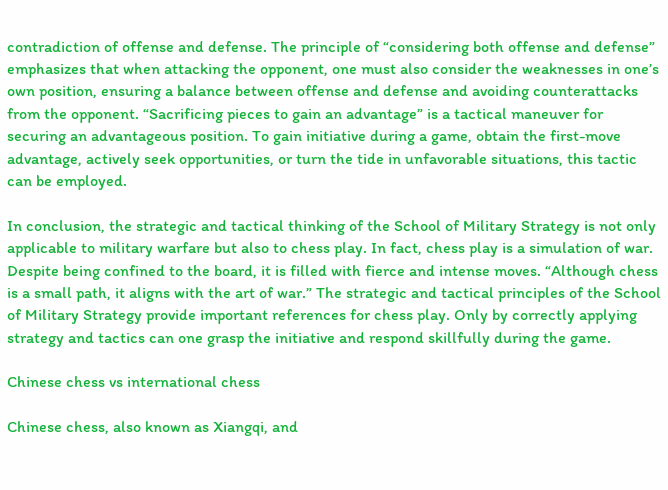contradiction of offense and defense. The principle of “considering both offense and defense” emphasizes that when attacking the opponent, one must also consider the weaknesses in one’s own position, ensuring a balance between offense and defense and avoiding counterattacks from the opponent. “Sacrificing pieces to gain an advantage” is a tactical maneuver for securing an advantageous position. To gain initiative during a game, obtain the first-move advantage, actively seek opportunities, or turn the tide in unfavorable situations, this tactic can be employed.

In conclusion, the strategic and tactical thinking of the School of Military Strategy is not only applicable to military warfare but also to chess play. In fact, chess play is a simulation of war. Despite being confined to the board, it is filled with fierce and intense moves. “Although chess is a small path, it aligns with the art of war.” The strategic and tactical principles of the School of Military Strategy provide important references for chess play. Only by correctly applying strategy and tactics can one grasp the initiative and respond skillfully during the game.

Chinese chess vs international chess

Chinese chess, also known as Xiangqi, and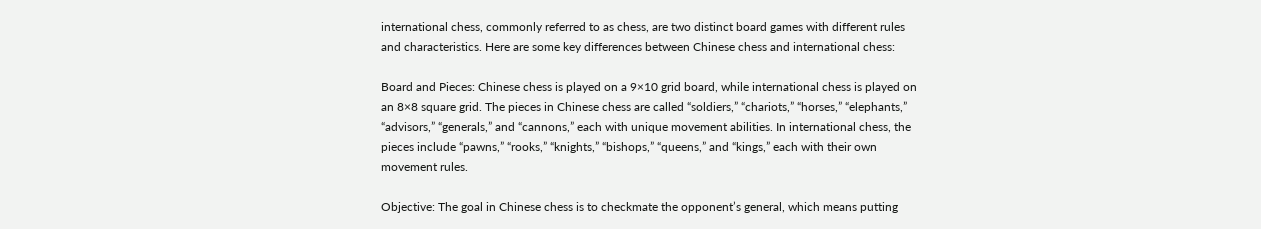international chess, commonly referred to as chess, are two distinct board games with different rules and characteristics. Here are some key differences between Chinese chess and international chess:

Board and Pieces: Chinese chess is played on a 9×10 grid board, while international chess is played on an 8×8 square grid. The pieces in Chinese chess are called “soldiers,” “chariots,” “horses,” “elephants,” “advisors,” “generals,” and “cannons,” each with unique movement abilities. In international chess, the pieces include “pawns,” “rooks,” “knights,” “bishops,” “queens,” and “kings,” each with their own movement rules.

Objective: The goal in Chinese chess is to checkmate the opponent’s general, which means putting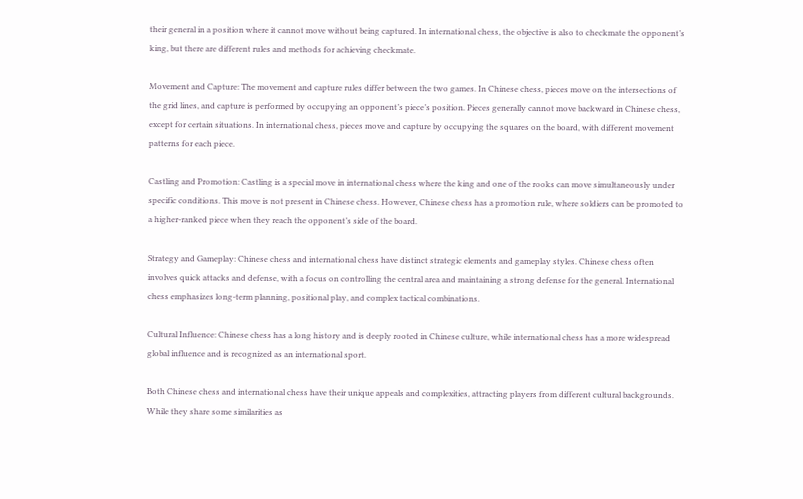their general in a position where it cannot move without being captured. In international chess, the objective is also to checkmate the opponent’s king, but there are different rules and methods for achieving checkmate.

Movement and Capture: The movement and capture rules differ between the two games. In Chinese chess, pieces move on the intersections of the grid lines, and capture is performed by occupying an opponent’s piece’s position. Pieces generally cannot move backward in Chinese chess, except for certain situations. In international chess, pieces move and capture by occupying the squares on the board, with different movement patterns for each piece.

Castling and Promotion: Castling is a special move in international chess where the king and one of the rooks can move simultaneously under specific conditions. This move is not present in Chinese chess. However, Chinese chess has a promotion rule, where soldiers can be promoted to a higher-ranked piece when they reach the opponent’s side of the board.

Strategy and Gameplay: Chinese chess and international chess have distinct strategic elements and gameplay styles. Chinese chess often involves quick attacks and defense, with a focus on controlling the central area and maintaining a strong defense for the general. International chess emphasizes long-term planning, positional play, and complex tactical combinations.

Cultural Influence: Chinese chess has a long history and is deeply rooted in Chinese culture, while international chess has a more widespread global influence and is recognized as an international sport.

Both Chinese chess and international chess have their unique appeals and complexities, attracting players from different cultural backgrounds. While they share some similarities as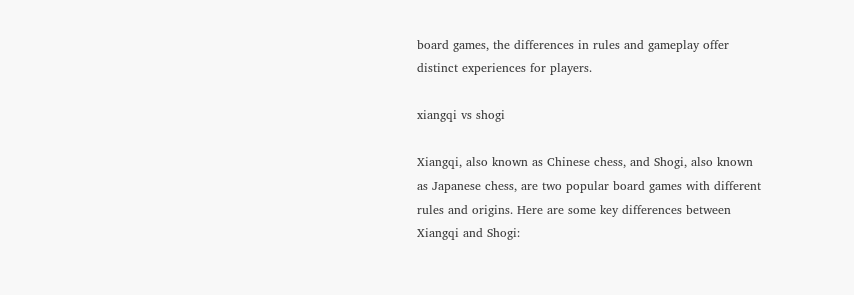board games, the differences in rules and gameplay offer distinct experiences for players.

xiangqi vs shogi

Xiangqi, also known as Chinese chess, and Shogi, also known as Japanese chess, are two popular board games with different rules and origins. Here are some key differences between Xiangqi and Shogi: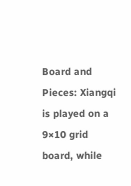Board and Pieces: Xiangqi is played on a 9×10 grid board, while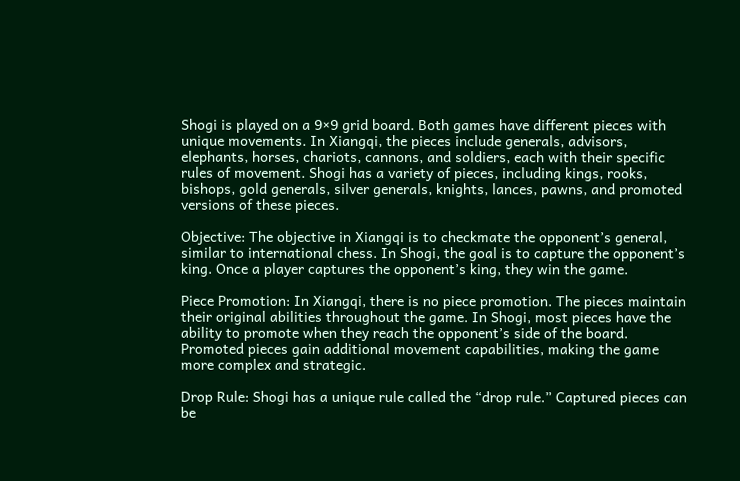Shogi is played on a 9×9 grid board. Both games have different pieces with unique movements. In Xiangqi, the pieces include generals, advisors, elephants, horses, chariots, cannons, and soldiers, each with their specific rules of movement. Shogi has a variety of pieces, including kings, rooks, bishops, gold generals, silver generals, knights, lances, pawns, and promoted versions of these pieces.

Objective: The objective in Xiangqi is to checkmate the opponent’s general, similar to international chess. In Shogi, the goal is to capture the opponent’s king. Once a player captures the opponent’s king, they win the game.

Piece Promotion: In Xiangqi, there is no piece promotion. The pieces maintain their original abilities throughout the game. In Shogi, most pieces have the ability to promote when they reach the opponent’s side of the board. Promoted pieces gain additional movement capabilities, making the game more complex and strategic.

Drop Rule: Shogi has a unique rule called the “drop rule.” Captured pieces can be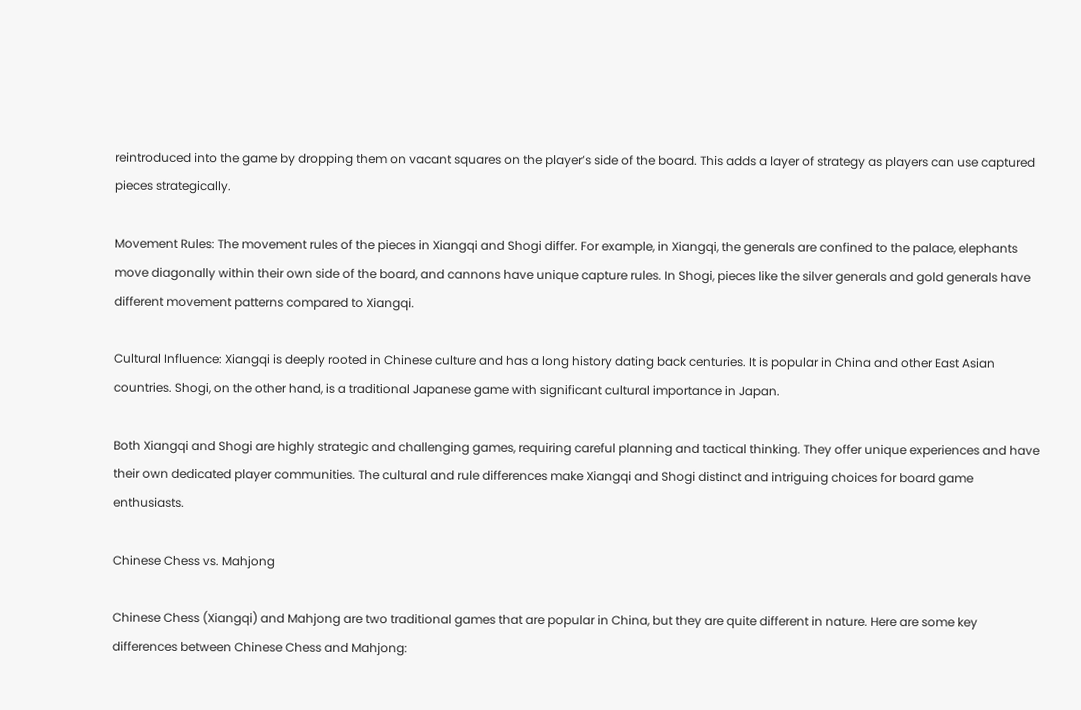reintroduced into the game by dropping them on vacant squares on the player’s side of the board. This adds a layer of strategy as players can use captured pieces strategically.

Movement Rules: The movement rules of the pieces in Xiangqi and Shogi differ. For example, in Xiangqi, the generals are confined to the palace, elephants move diagonally within their own side of the board, and cannons have unique capture rules. In Shogi, pieces like the silver generals and gold generals have different movement patterns compared to Xiangqi.

Cultural Influence: Xiangqi is deeply rooted in Chinese culture and has a long history dating back centuries. It is popular in China and other East Asian countries. Shogi, on the other hand, is a traditional Japanese game with significant cultural importance in Japan.

Both Xiangqi and Shogi are highly strategic and challenging games, requiring careful planning and tactical thinking. They offer unique experiences and have their own dedicated player communities. The cultural and rule differences make Xiangqi and Shogi distinct and intriguing choices for board game enthusiasts.

Chinese Chess vs. Mahjong

Chinese Chess (Xiangqi) and Mahjong are two traditional games that are popular in China, but they are quite different in nature. Here are some key differences between Chinese Chess and Mahjong: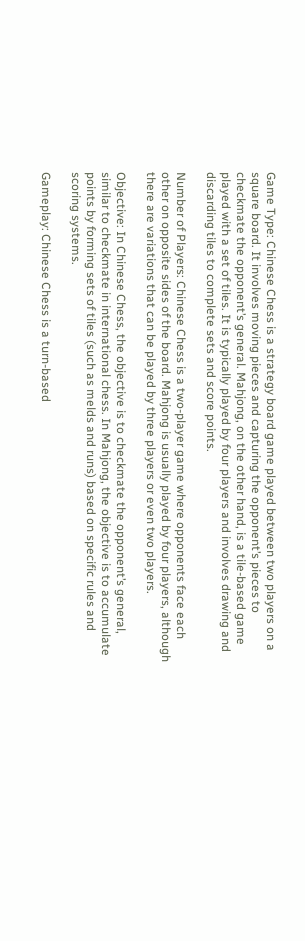Game Type: Chinese Chess is a strategy board game played between two players on a square board. It involves moving pieces and capturing the opponent’s pieces to checkmate the opponent’s general. Mahjong, on the other hand, is a tile-based game played with a set of tiles. It is typically played by four players and involves drawing and discarding tiles to complete sets and score points.

Number of Players: Chinese Chess is a two-player game where opponents face each other on opposite sides of the board. Mahjong is usually played by four players, although there are variations that can be played by three players or even two players.

Objective: In Chinese Chess, the objective is to checkmate the opponent’s general, similar to checkmate in international chess. In Mahjong, the objective is to accumulate points by forming sets of tiles (such as melds and runs) based on specific rules and scoring systems.

Gameplay: Chinese Chess is a turn-based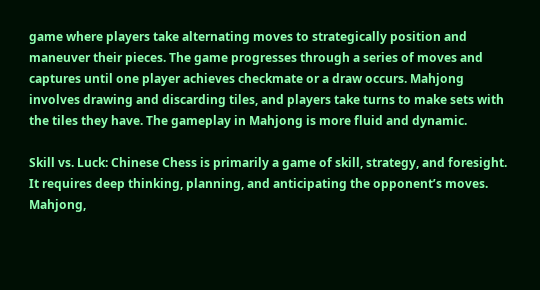game where players take alternating moves to strategically position and maneuver their pieces. The game progresses through a series of moves and captures until one player achieves checkmate or a draw occurs. Mahjong involves drawing and discarding tiles, and players take turns to make sets with the tiles they have. The gameplay in Mahjong is more fluid and dynamic.

Skill vs. Luck: Chinese Chess is primarily a game of skill, strategy, and foresight. It requires deep thinking, planning, and anticipating the opponent’s moves. Mahjong,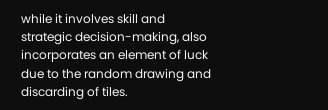while it involves skill and strategic decision-making, also incorporates an element of luck due to the random drawing and discarding of tiles.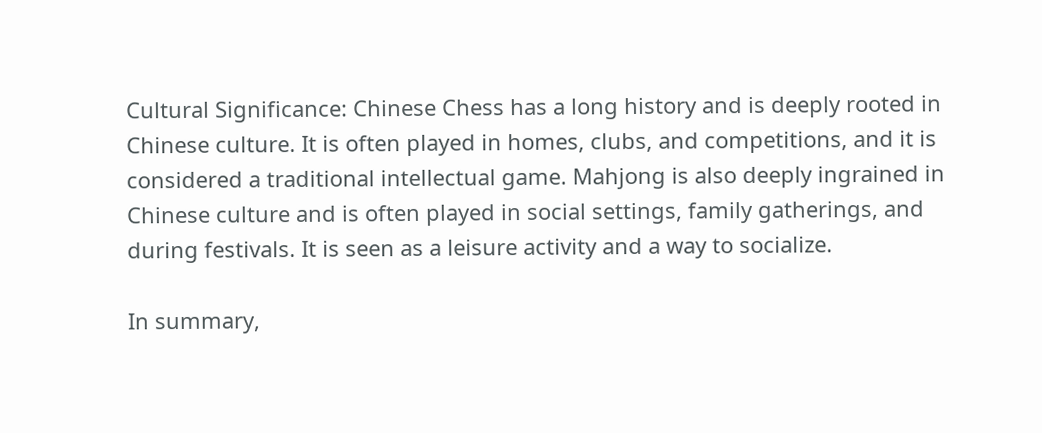Cultural Significance: Chinese Chess has a long history and is deeply rooted in Chinese culture. It is often played in homes, clubs, and competitions, and it is considered a traditional intellectual game. Mahjong is also deeply ingrained in Chinese culture and is often played in social settings, family gatherings, and during festivals. It is seen as a leisure activity and a way to socialize.

In summary,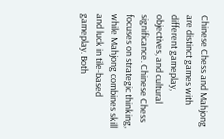Chinese Chess and Mahjong are distinct games with different gameplay, objectives, and cultural significance. Chinese Chess focuses on strategic thinking, while Mahjong combines skill and luck in tile-based gameplay. Both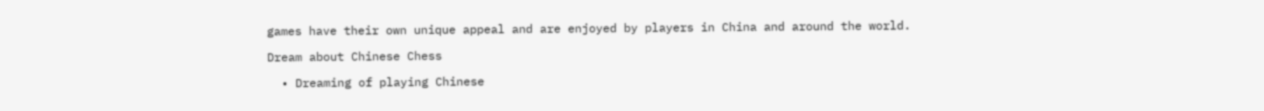games have their own unique appeal and are enjoyed by players in China and around the world.

Dream about Chinese Chess

  • Dreaming of playing Chinese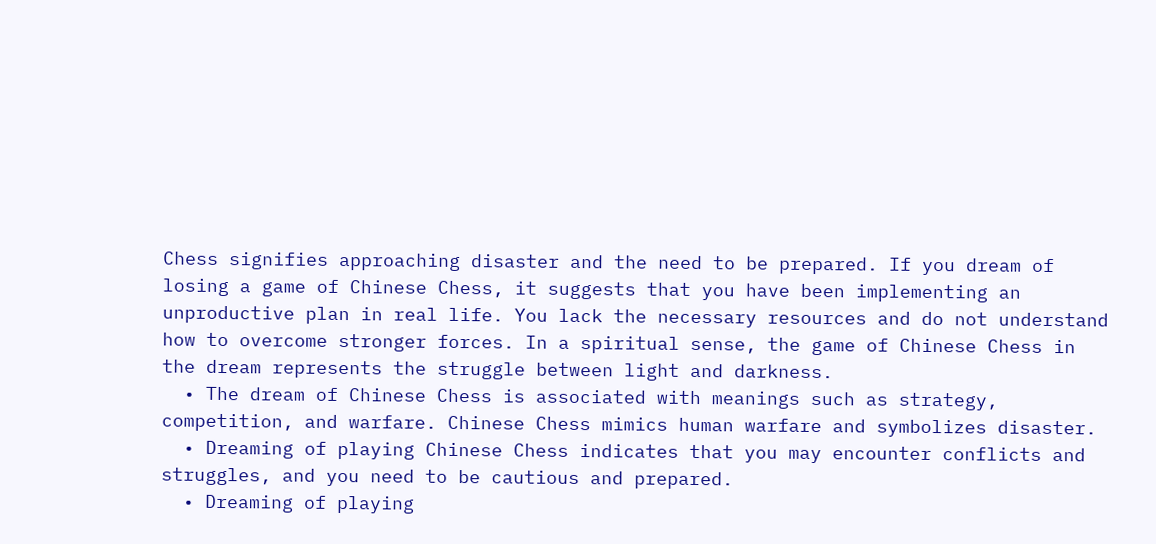Chess signifies approaching disaster and the need to be prepared. If you dream of losing a game of Chinese Chess, it suggests that you have been implementing an unproductive plan in real life. You lack the necessary resources and do not understand how to overcome stronger forces. In a spiritual sense, the game of Chinese Chess in the dream represents the struggle between light and darkness.
  • The dream of Chinese Chess is associated with meanings such as strategy, competition, and warfare. Chinese Chess mimics human warfare and symbolizes disaster.
  • Dreaming of playing Chinese Chess indicates that you may encounter conflicts and struggles, and you need to be cautious and prepared.
  • Dreaming of playing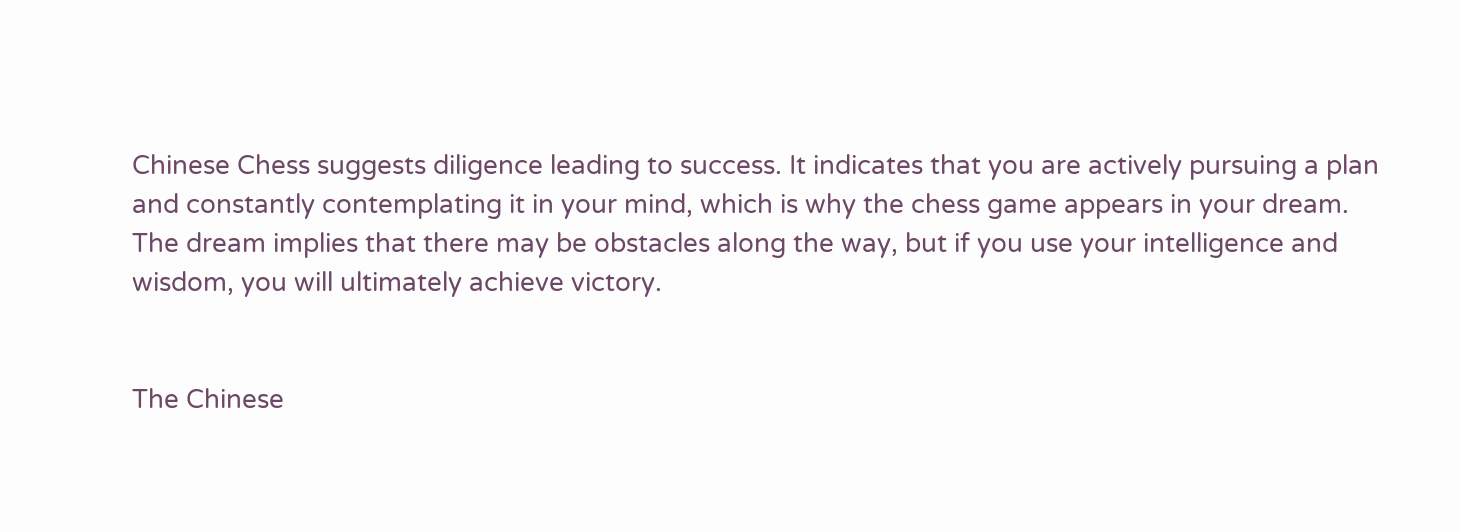Chinese Chess suggests diligence leading to success. It indicates that you are actively pursuing a plan and constantly contemplating it in your mind, which is why the chess game appears in your dream. The dream implies that there may be obstacles along the way, but if you use your intelligence and wisdom, you will ultimately achieve victory.


The Chinese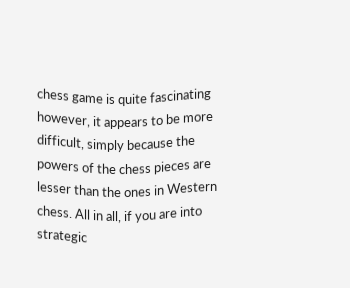chess game is quite fascinating however, it appears to be more difficult, simply because the powers of the chess pieces are lesser than the ones in Western chess. All in all, if you are into strategic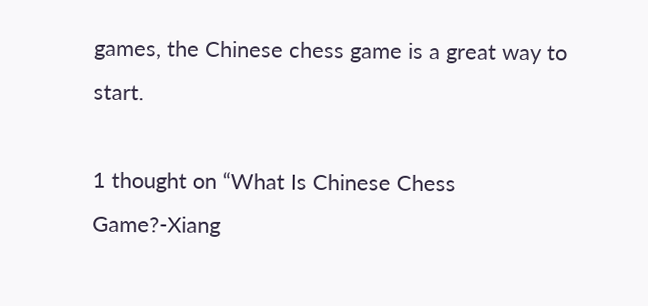games, the Chinese chess game is a great way to start.

1 thought on “What Is Chinese Chess Game?-Xiang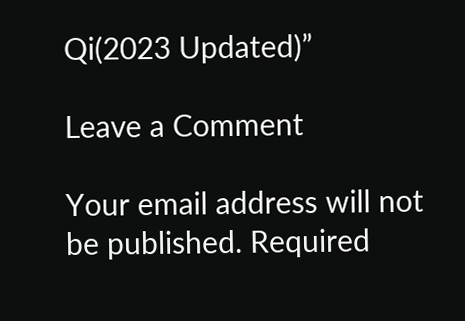Qi(2023 Updated)”

Leave a Comment

Your email address will not be published. Required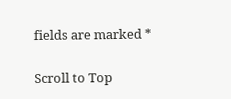fields are marked *

Scroll to Top